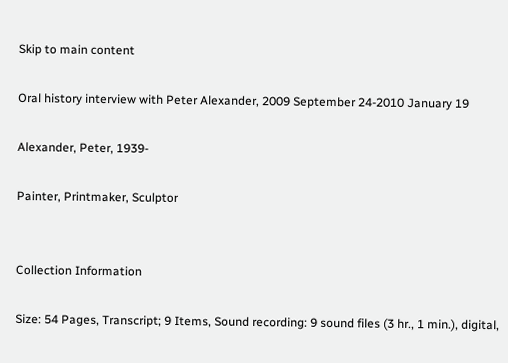Skip to main content

Oral history interview with Peter Alexander, 2009 September 24-2010 January 19

Alexander, Peter, 1939-

Painter, Printmaker, Sculptor


Collection Information

Size: 54 Pages, Transcript; 9 Items, Sound recording: 9 sound files (3 hr., 1 min.), digital,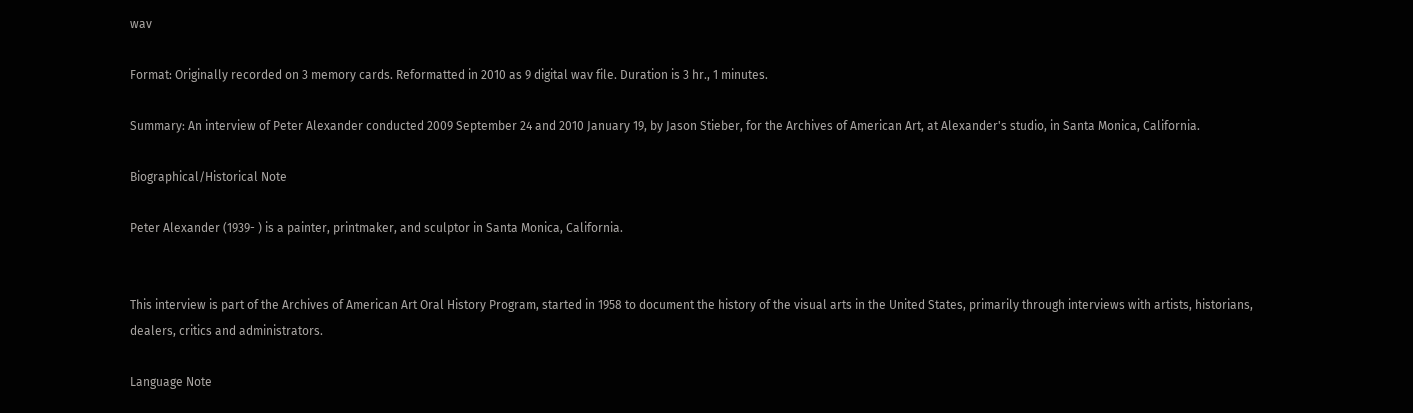wav

Format: Originally recorded on 3 memory cards. Reformatted in 2010 as 9 digital wav file. Duration is 3 hr., 1 minutes.

Summary: An interview of Peter Alexander conducted 2009 September 24 and 2010 January 19, by Jason Stieber, for the Archives of American Art, at Alexander's studio, in Santa Monica, California.

Biographical/Historical Note

Peter Alexander (1939- ) is a painter, printmaker, and sculptor in Santa Monica, California.


This interview is part of the Archives of American Art Oral History Program, started in 1958 to document the history of the visual arts in the United States, primarily through interviews with artists, historians, dealers, critics and administrators.

Language Note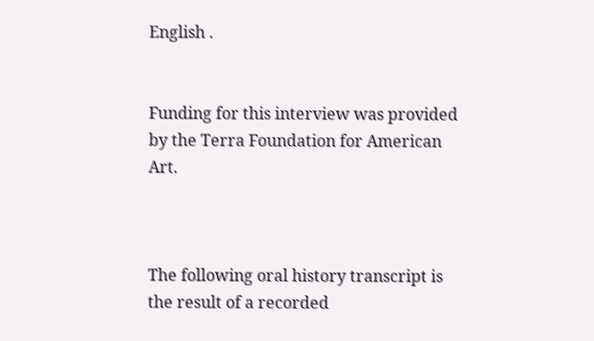English .


Funding for this interview was provided by the Terra Foundation for American Art.



The following oral history transcript is the result of a recorded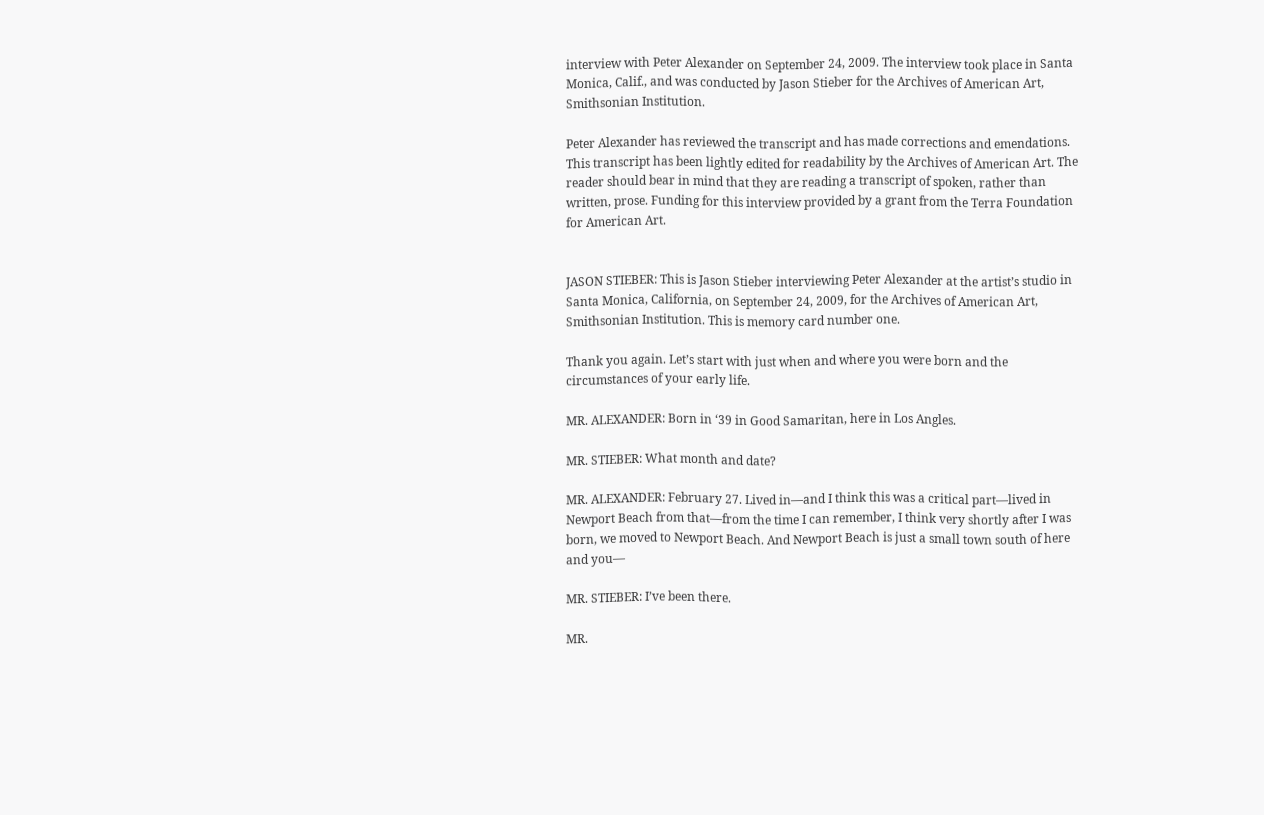interview with Peter Alexander on September 24, 2009. The interview took place in Santa Monica, Calif., and was conducted by Jason Stieber for the Archives of American Art, Smithsonian Institution.

Peter Alexander has reviewed the transcript and has made corrections and emendations. This transcript has been lightly edited for readability by the Archives of American Art. The reader should bear in mind that they are reading a transcript of spoken, rather than written, prose. Funding for this interview provided by a grant from the Terra Foundation for American Art.


JASON STIEBER: This is Jason Stieber interviewing Peter Alexander at the artist’s studio in Santa Monica, California, on September 24, 2009, for the Archives of American Art, Smithsonian Institution. This is memory card number one.

Thank you again. Let’s start with just when and where you were born and the circumstances of your early life.

MR. ALEXANDER: Born in ‘39 in Good Samaritan, here in Los Angles.

MR. STIEBER: What month and date?

MR. ALEXANDER: February 27. Lived in—and I think this was a critical part—lived in Newport Beach from that—from the time I can remember, I think very shortly after I was born, we moved to Newport Beach. And Newport Beach is just a small town south of here and you—

MR. STIEBER: I’ve been there.

MR.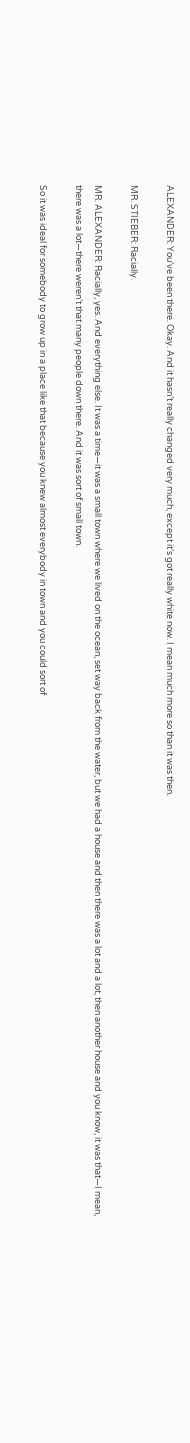ALEXANDER: You’ve been there. Okay. And it hasn’t really changed very much, except it’s got really white now. I mean much more so than it was then.

MR. STIEBER: Racially.

MR. ALEXANDER: Racially, yes. And everything else. It was a time—it was a small town where we lived on the ocean, set way back from the water, but we had a house and then there was a lot and a lot, then another house and you know, it was that—I mean, there was a lot—there weren’t that many people down there. And it was sort of small town.

So it was ideal for somebody to grow up in a place like that because you knew almost everybody in town and you could sort of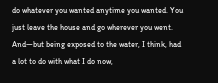do whatever you wanted anytime you wanted. You just leave the house and go wherever you went. And—but being exposed to the water, I think, had a lot to do with what I do now,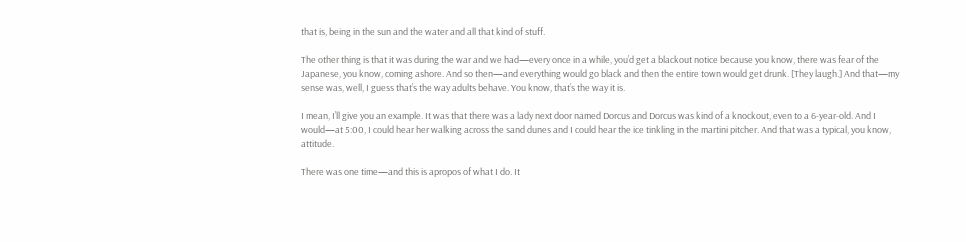that is, being in the sun and the water and all that kind of stuff.

The other thing is that it was during the war and we had—every once in a while, you’d get a blackout notice because you know, there was fear of the Japanese, you know, coming ashore. And so then—and everything would go black and then the entire town would get drunk. [They laugh.] And that—my sense was, well, I guess that’s the way adults behave. You know, that’s the way it is.

I mean, I’ll give you an example. It was that there was a lady next door named Dorcus and Dorcus was kind of a knockout, even to a 6-year-old. And I would—at 5:00, I could hear her walking across the sand dunes and I could hear the ice tinkling in the martini pitcher. And that was a typical, you know, attitude.

There was one time—and this is apropos of what I do. It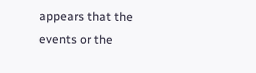appears that the events or the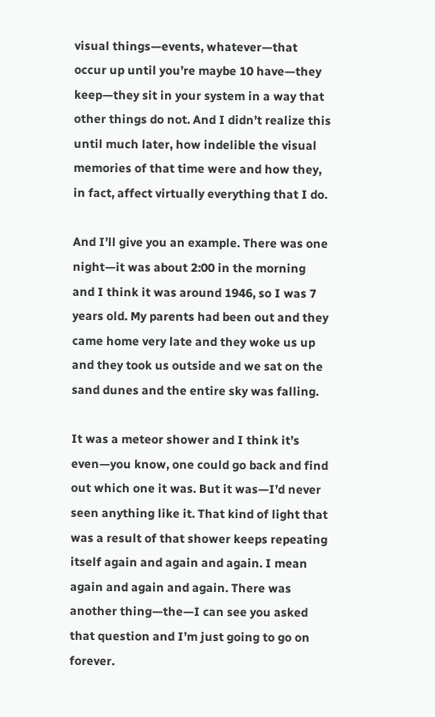visual things—events, whatever—that occur up until you’re maybe 10 have—they keep—they sit in your system in a way that other things do not. And I didn’t realize this until much later, how indelible the visual memories of that time were and how they, in fact, affect virtually everything that I do.

And I’ll give you an example. There was one night—it was about 2:00 in the morning and I think it was around 1946, so I was 7 years old. My parents had been out and they came home very late and they woke us up and they took us outside and we sat on the sand dunes and the entire sky was falling.

It was a meteor shower and I think it’s even—you know, one could go back and find out which one it was. But it was—I’d never seen anything like it. That kind of light that was a result of that shower keeps repeating itself again and again and again. I mean again and again and again. There was another thing—the—I can see you asked that question and I’m just going to go on forever.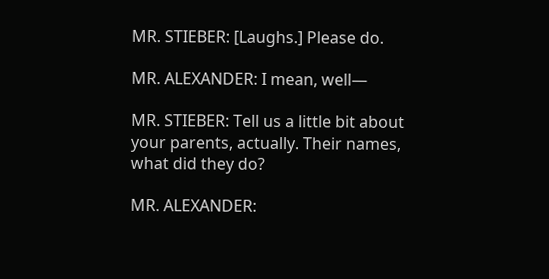MR. STIEBER: [Laughs.] Please do.

MR. ALEXANDER: I mean, well—

MR. STIEBER: Tell us a little bit about your parents, actually. Their names, what did they do?

MR. ALEXANDER: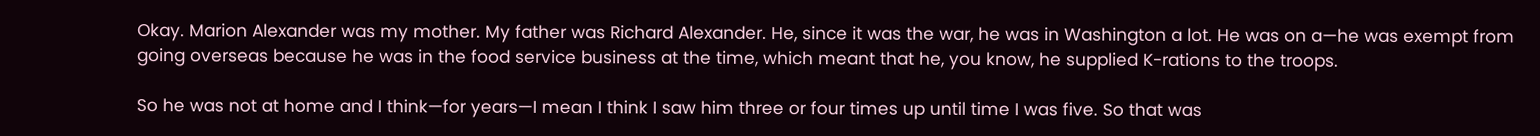Okay. Marion Alexander was my mother. My father was Richard Alexander. He, since it was the war, he was in Washington a lot. He was on a—he was exempt from going overseas because he was in the food service business at the time, which meant that he, you know, he supplied K-rations to the troops.

So he was not at home and I think—for years—I mean I think I saw him three or four times up until time I was five. So that was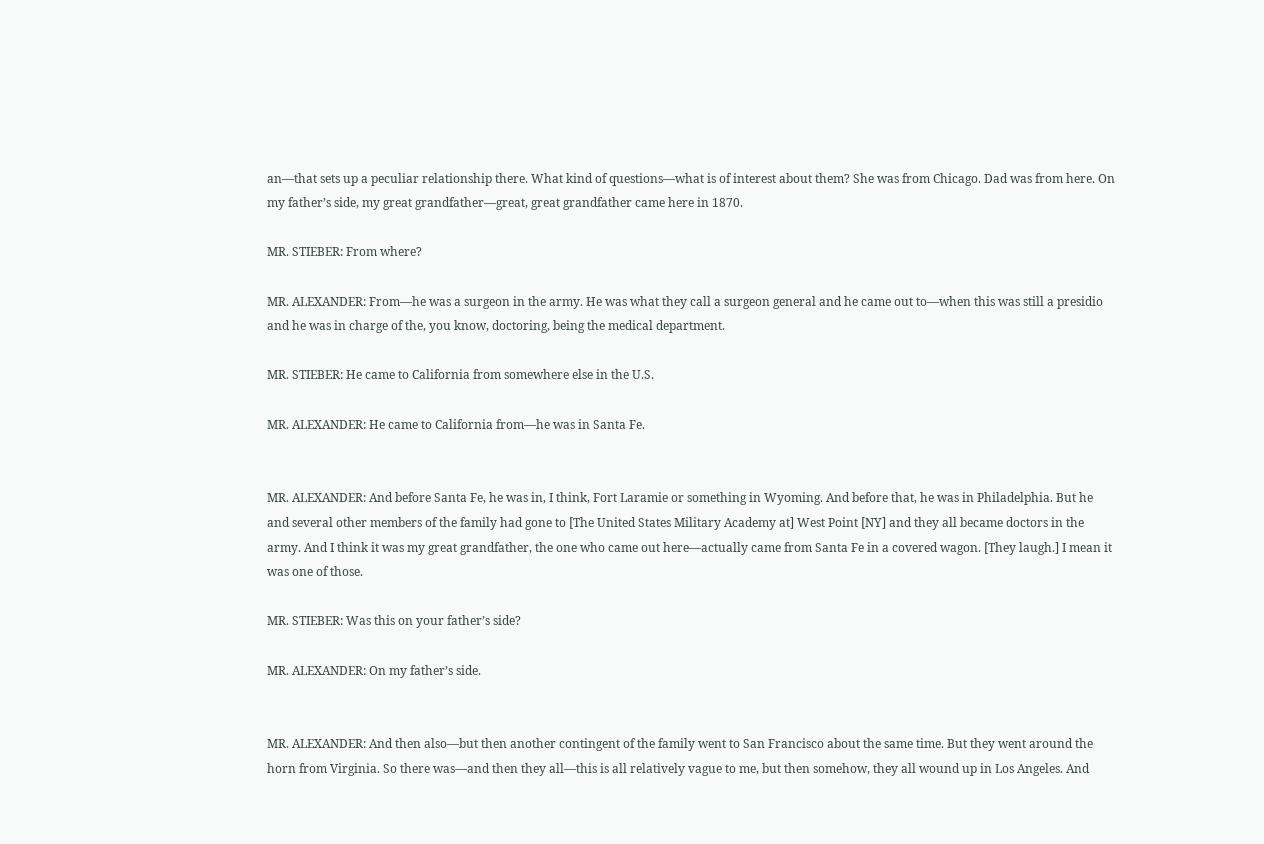an—that sets up a peculiar relationship there. What kind of questions—what is of interest about them? She was from Chicago. Dad was from here. On my father’s side, my great grandfather—great, great grandfather came here in 1870.

MR. STIEBER: From where?

MR. ALEXANDER: From—he was a surgeon in the army. He was what they call a surgeon general and he came out to—when this was still a presidio and he was in charge of the, you know, doctoring, being the medical department.

MR. STIEBER: He came to California from somewhere else in the U.S.

MR. ALEXANDER: He came to California from—he was in Santa Fe.


MR. ALEXANDER: And before Santa Fe, he was in, I think, Fort Laramie or something in Wyoming. And before that, he was in Philadelphia. But he and several other members of the family had gone to [The United States Military Academy at] West Point [NY] and they all became doctors in the army. And I think it was my great grandfather, the one who came out here—actually came from Santa Fe in a covered wagon. [They laugh.] I mean it was one of those.

MR. STIEBER: Was this on your father’s side?

MR. ALEXANDER: On my father’s side.


MR. ALEXANDER: And then also—but then another contingent of the family went to San Francisco about the same time. But they went around the horn from Virginia. So there was—and then they all—this is all relatively vague to me, but then somehow, they all wound up in Los Angeles. And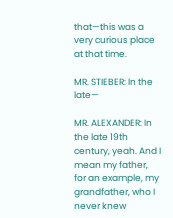that—this was a very curious place at that time.

MR. STIEBER: In the late—

MR. ALEXANDER: In the late 19th century, yeah. And I mean my father, for an example, my grandfather, who I never knew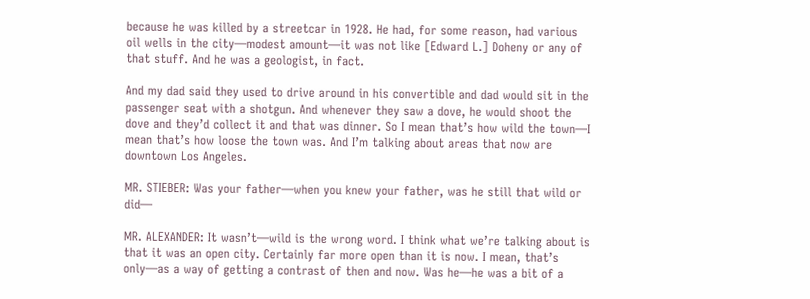because he was killed by a streetcar in 1928. He had, for some reason, had various oil wells in the city—modest amount—it was not like [Edward L.] Doheny or any of that stuff. And he was a geologist, in fact.

And my dad said they used to drive around in his convertible and dad would sit in the passenger seat with a shotgun. And whenever they saw a dove, he would shoot the dove and they’d collect it and that was dinner. So I mean that’s how wild the town—I mean that’s how loose the town was. And I’m talking about areas that now are downtown Los Angeles.

MR. STIEBER: Was your father—when you knew your father, was he still that wild or did—

MR. ALEXANDER: It wasn’t—wild is the wrong word. I think what we’re talking about is that it was an open city. Certainly far more open than it is now. I mean, that’s only—as a way of getting a contrast of then and now. Was he—he was a bit of a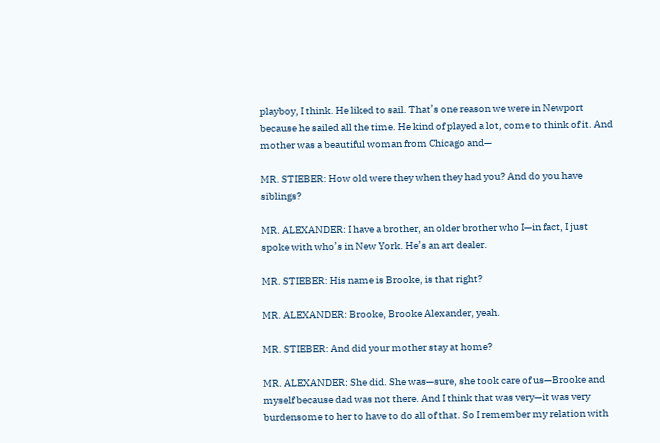playboy, I think. He liked to sail. That’s one reason we were in Newport because he sailed all the time. He kind of played a lot, come to think of it. And mother was a beautiful woman from Chicago and—

MR. STIEBER: How old were they when they had you? And do you have siblings?

MR. ALEXANDER: I have a brother, an older brother who I—in fact, I just spoke with who’s in New York. He’s an art dealer.

MR. STIEBER: His name is Brooke, is that right?

MR. ALEXANDER: Brooke, Brooke Alexander, yeah.

MR. STIEBER: And did your mother stay at home?

MR. ALEXANDER: She did. She was—sure, she took care of us—Brooke and myself because dad was not there. And I think that was very—it was very burdensome to her to have to do all of that. So I remember my relation with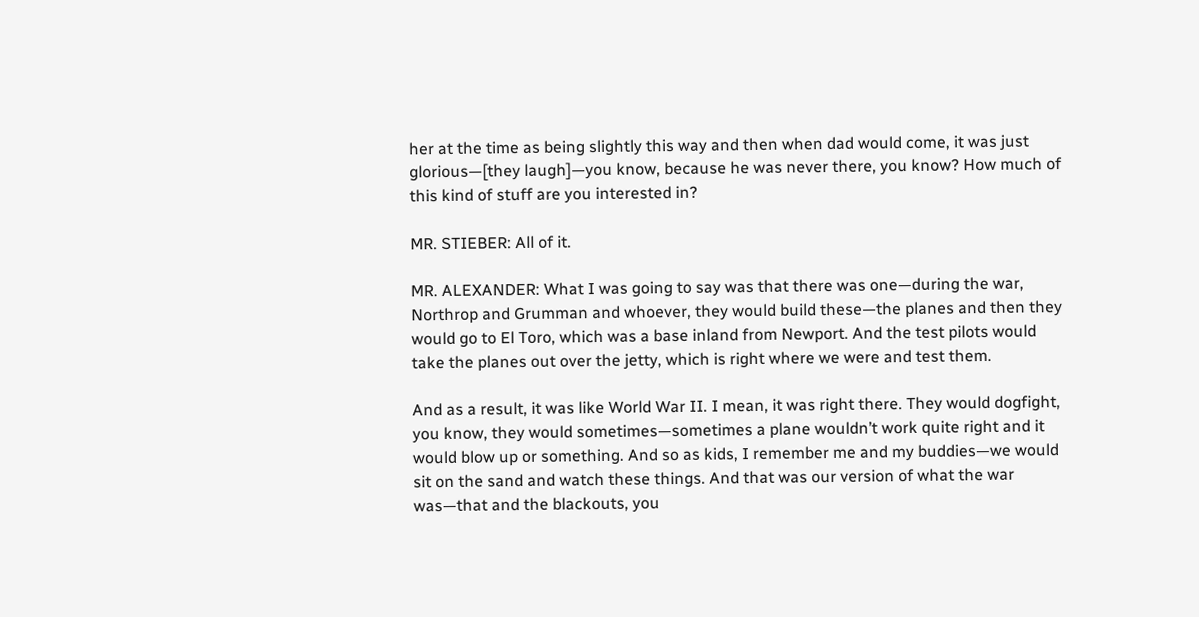her at the time as being slightly this way and then when dad would come, it was just glorious—[they laugh]—you know, because he was never there, you know? How much of this kind of stuff are you interested in?

MR. STIEBER: All of it.

MR. ALEXANDER: What I was going to say was that there was one—during the war, Northrop and Grumman and whoever, they would build these—the planes and then they would go to El Toro, which was a base inland from Newport. And the test pilots would take the planes out over the jetty, which is right where we were and test them.

And as a result, it was like World War II. I mean, it was right there. They would dogfight, you know, they would sometimes—sometimes a plane wouldn’t work quite right and it would blow up or something. And so as kids, I remember me and my buddies—we would sit on the sand and watch these things. And that was our version of what the war was—that and the blackouts, you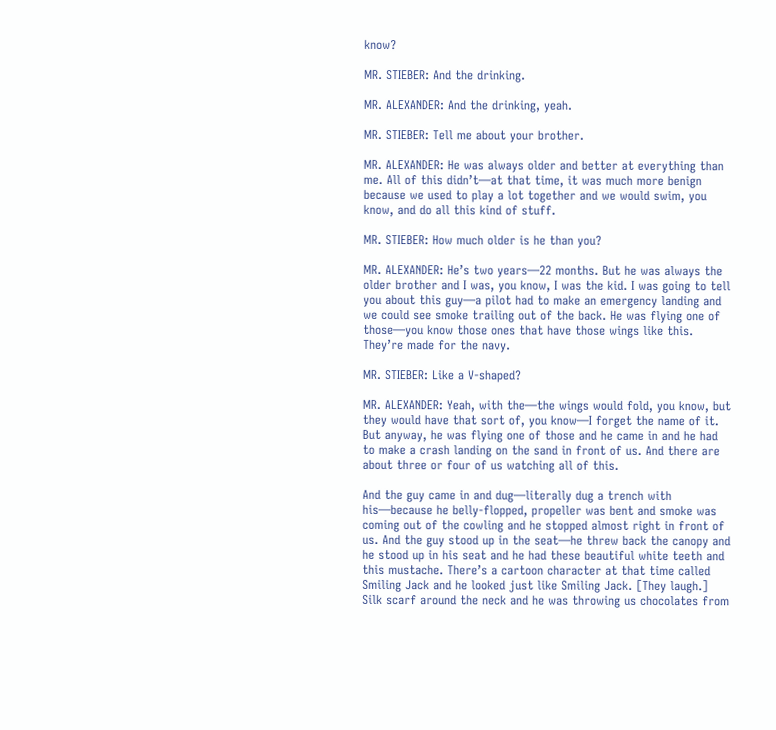know?

MR. STIEBER: And the drinking.

MR. ALEXANDER: And the drinking, yeah.

MR. STIEBER: Tell me about your brother.

MR. ALEXANDER: He was always older and better at everything than me. All of this didn’t—at that time, it was much more benign because we used to play a lot together and we would swim, you know, and do all this kind of stuff.

MR. STIEBER: How much older is he than you?

MR. ALEXANDER: He’s two years—22 months. But he was always the older brother and I was, you know, I was the kid. I was going to tell you about this guy—a pilot had to make an emergency landing and we could see smoke trailing out of the back. He was flying one of those—you know those ones that have those wings like this. They’re made for the navy.

MR. STIEBER: Like a V-shaped?

MR. ALEXANDER: Yeah, with the—the wings would fold, you know, but they would have that sort of, you know—I forget the name of it. But anyway, he was flying one of those and he came in and he had to make a crash landing on the sand in front of us. And there are about three or four of us watching all of this.

And the guy came in and dug—literally dug a trench with his—because he belly-flopped, propeller was bent and smoke was coming out of the cowling and he stopped almost right in front of us. And the guy stood up in the seat—he threw back the canopy and he stood up in his seat and he had these beautiful white teeth and this mustache. There’s a cartoon character at that time called Smiling Jack and he looked just like Smiling Jack. [They laugh.] Silk scarf around the neck and he was throwing us chocolates from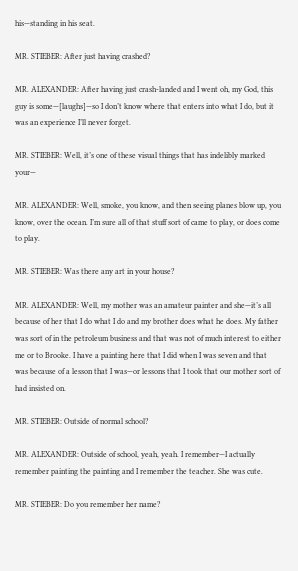his—standing in his seat.

MR. STIEBER: After just having crashed?

MR. ALEXANDER: After having just crash-landed and I went oh, my God, this guy is some—[laughs]—so I don’t know where that enters into what I do, but it was an experience I’ll never forget.

MR. STIEBER: Well, it’s one of these visual things that has indelibly marked your—

MR. ALEXANDER: Well, smoke, you know, and then seeing planes blow up, you know, over the ocean. I’m sure all of that stuff sort of came to play, or does come to play.

MR. STIEBER: Was there any art in your house?

MR. ALEXANDER: Well, my mother was an amateur painter and she—it’s all because of her that I do what I do and my brother does what he does. My father was sort of in the petroleum business and that was not of much interest to either me or to Brooke. I have a painting here that I did when I was seven and that was because of a lesson that I was—or lessons that I took that our mother sort of had insisted on.

MR. STIEBER: Outside of normal school?

MR. ALEXANDER: Outside of school, yeah, yeah. I remember—I actually remember painting the painting and I remember the teacher. She was cute.

MR. STIEBER: Do you remember her name?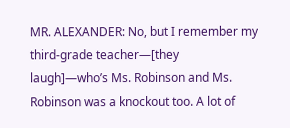MR. ALEXANDER: No, but I remember my third-grade teacher—[they laugh]—who’s Ms. Robinson and Ms. Robinson was a knockout too. A lot of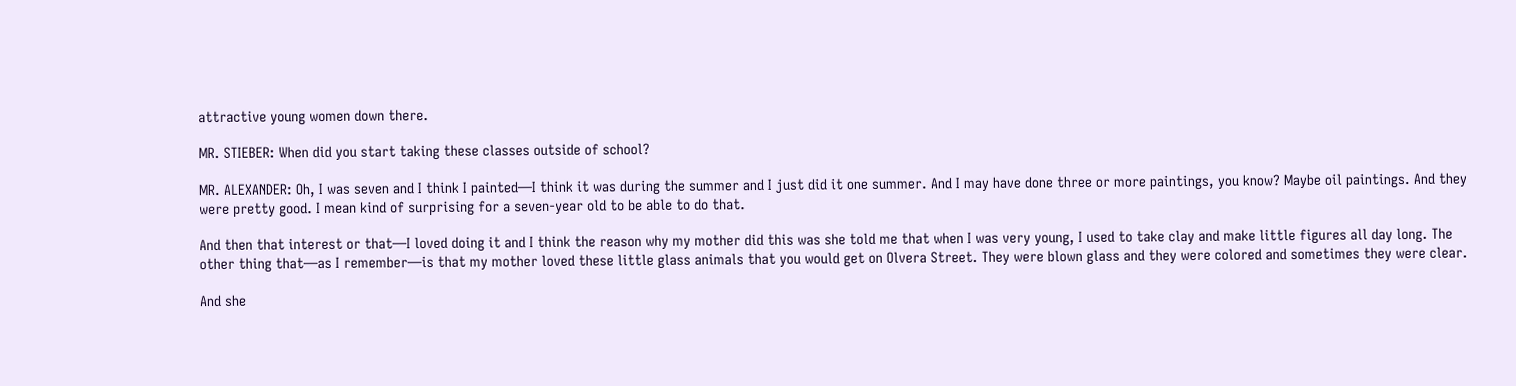attractive young women down there.

MR. STIEBER: When did you start taking these classes outside of school?

MR. ALEXANDER: Oh, I was seven and I think I painted—I think it was during the summer and I just did it one summer. And I may have done three or more paintings, you know? Maybe oil paintings. And they were pretty good. I mean kind of surprising for a seven-year old to be able to do that.

And then that interest or that—I loved doing it and I think the reason why my mother did this was she told me that when I was very young, I used to take clay and make little figures all day long. The other thing that—as I remember—is that my mother loved these little glass animals that you would get on Olvera Street. They were blown glass and they were colored and sometimes they were clear.

And she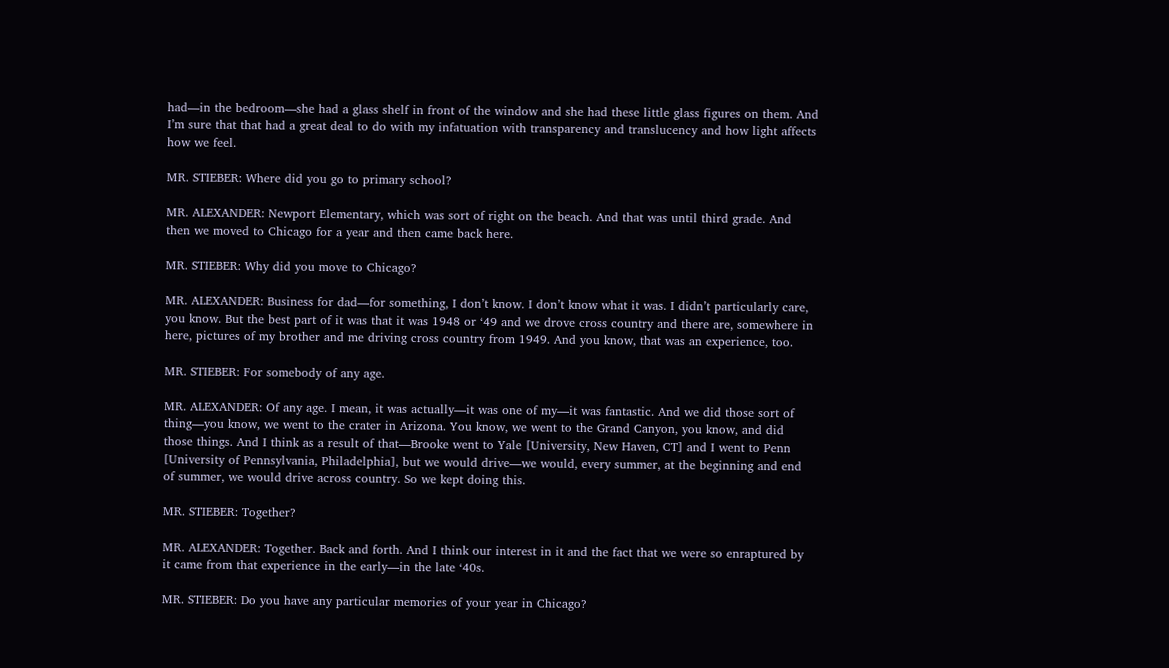had—in the bedroom—she had a glass shelf in front of the window and she had these little glass figures on them. And I’m sure that that had a great deal to do with my infatuation with transparency and translucency and how light affects how we feel.

MR. STIEBER: Where did you go to primary school?

MR. ALEXANDER: Newport Elementary, which was sort of right on the beach. And that was until third grade. And then we moved to Chicago for a year and then came back here.

MR. STIEBER: Why did you move to Chicago?

MR. ALEXANDER: Business for dad—for something, I don’t know. I don’t know what it was. I didn’t particularly care, you know. But the best part of it was that it was 1948 or ‘49 and we drove cross country and there are, somewhere in here, pictures of my brother and me driving cross country from 1949. And you know, that was an experience, too.

MR. STIEBER: For somebody of any age.

MR. ALEXANDER: Of any age. I mean, it was actually—it was one of my—it was fantastic. And we did those sort of thing—you know, we went to the crater in Arizona. You know, we went to the Grand Canyon, you know, and did those things. And I think as a result of that—Brooke went to Yale [University, New Haven, CT] and I went to Penn [University of Pennsylvania, Philadelphia], but we would drive—we would, every summer, at the beginning and end of summer, we would drive across country. So we kept doing this.

MR. STIEBER: Together?

MR. ALEXANDER: Together. Back and forth. And I think our interest in it and the fact that we were so enraptured by it came from that experience in the early—in the late ‘40s.

MR. STIEBER: Do you have any particular memories of your year in Chicago?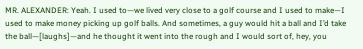MR. ALEXANDER: Yeah. I used to—we lived very close to a golf course and I used to make—I used to make money picking up golf balls. And sometimes, a guy would hit a ball and I’d take the ball—[laughs]—and he thought it went into the rough and I would sort of, hey, you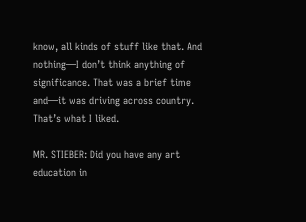know, all kinds of stuff like that. And nothing—I don’t think anything of significance. That was a brief time and—it was driving across country. That’s what I liked.

MR. STIEBER: Did you have any art education in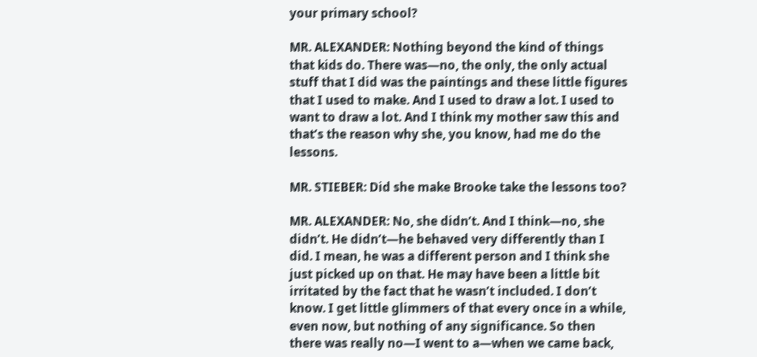your primary school?

MR. ALEXANDER: Nothing beyond the kind of things that kids do. There was—no, the only, the only actual stuff that I did was the paintings and these little figures that I used to make. And I used to draw a lot. I used to want to draw a lot. And I think my mother saw this and that’s the reason why she, you know, had me do the lessons.

MR. STIEBER: Did she make Brooke take the lessons too?

MR. ALEXANDER: No, she didn’t. And I think—no, she didn’t. He didn’t—he behaved very differently than I did. I mean, he was a different person and I think she just picked up on that. He may have been a little bit irritated by the fact that he wasn’t included. I don’t know. I get little glimmers of that every once in a while, even now, but nothing of any significance. So then there was really no—I went to a—when we came back,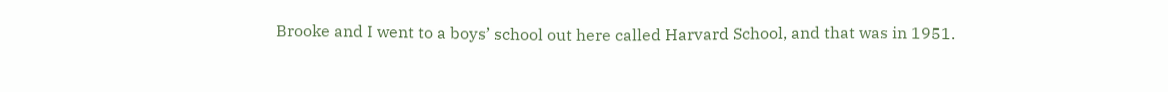Brooke and I went to a boys’ school out here called Harvard School, and that was in 1951.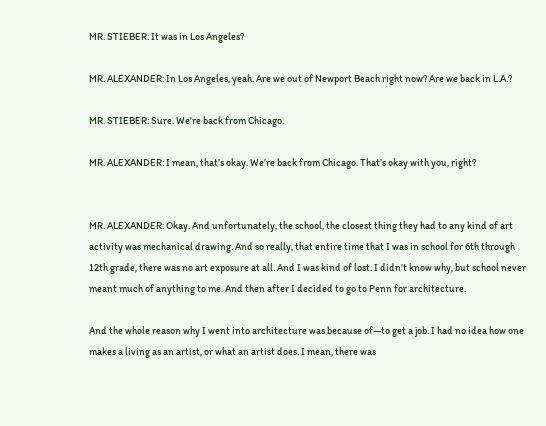MR. STIEBER: It was in Los Angeles?

MR. ALEXANDER: In Los Angeles, yeah. Are we out of Newport Beach right now? Are we back in L.A.?

MR. STIEBER: Sure. We’re back from Chicago.

MR. ALEXANDER: I mean, that’s okay. We’re back from Chicago. That’s okay with you, right?


MR. ALEXANDER: Okay. And unfortunately, the school, the closest thing they had to any kind of art activity was mechanical drawing. And so really, that entire time that I was in school for 6th through 12th grade, there was no art exposure at all. And I was kind of lost. I didn’t know why, but school never meant much of anything to me. And then after I decided to go to Penn for architecture.

And the whole reason why I went into architecture was because of—to get a job. I had no idea how one makes a living as an artist, or what an artist does. I mean, there was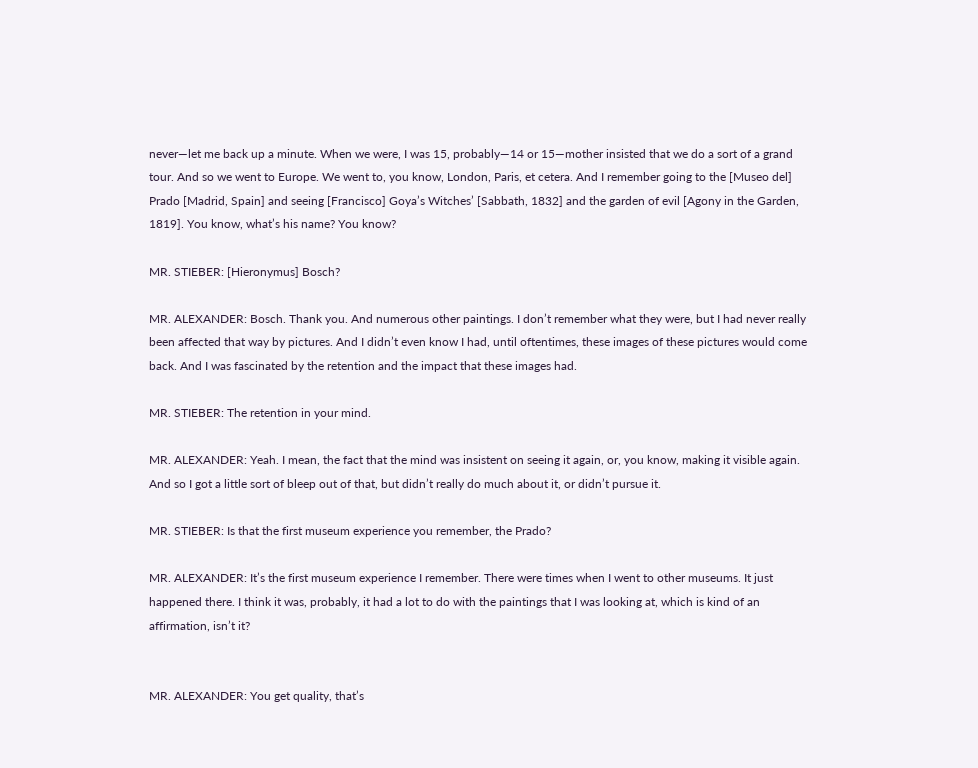never—let me back up a minute. When we were, I was 15, probably—14 or 15—mother insisted that we do a sort of a grand tour. And so we went to Europe. We went to, you know, London, Paris, et cetera. And I remember going to the [Museo del] Prado [Madrid, Spain] and seeing [Francisco] Goya’s Witches’ [Sabbath, 1832] and the garden of evil [Agony in the Garden, 1819]. You know, what’s his name? You know?

MR. STIEBER: [Hieronymus] Bosch?

MR. ALEXANDER: Bosch. Thank you. And numerous other paintings. I don’t remember what they were, but I had never really been affected that way by pictures. And I didn’t even know I had, until oftentimes, these images of these pictures would come back. And I was fascinated by the retention and the impact that these images had.

MR. STIEBER: The retention in your mind.

MR. ALEXANDER: Yeah. I mean, the fact that the mind was insistent on seeing it again, or, you know, making it visible again. And so I got a little sort of bleep out of that, but didn’t really do much about it, or didn’t pursue it.

MR. STIEBER: Is that the first museum experience you remember, the Prado?

MR. ALEXANDER: It’s the first museum experience I remember. There were times when I went to other museums. It just happened there. I think it was, probably, it had a lot to do with the paintings that I was looking at, which is kind of an affirmation, isn’t it?


MR. ALEXANDER: You get quality, that’s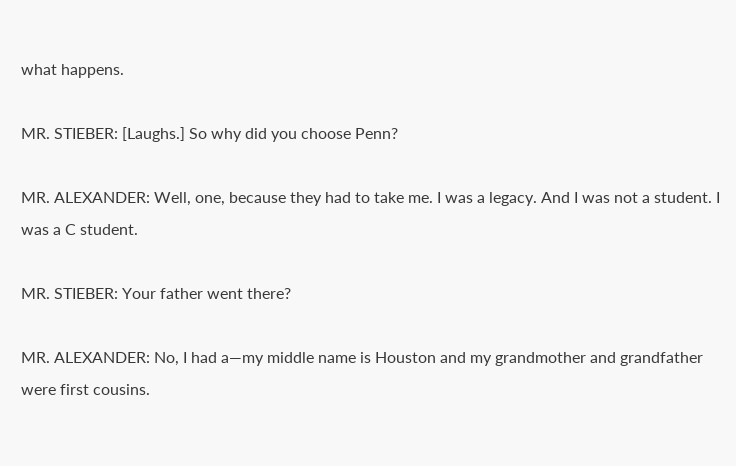what happens.

MR. STIEBER: [Laughs.] So why did you choose Penn?

MR. ALEXANDER: Well, one, because they had to take me. I was a legacy. And I was not a student. I was a C student.

MR. STIEBER: Your father went there?

MR. ALEXANDER: No, I had a—my middle name is Houston and my grandmother and grandfather were first cousins.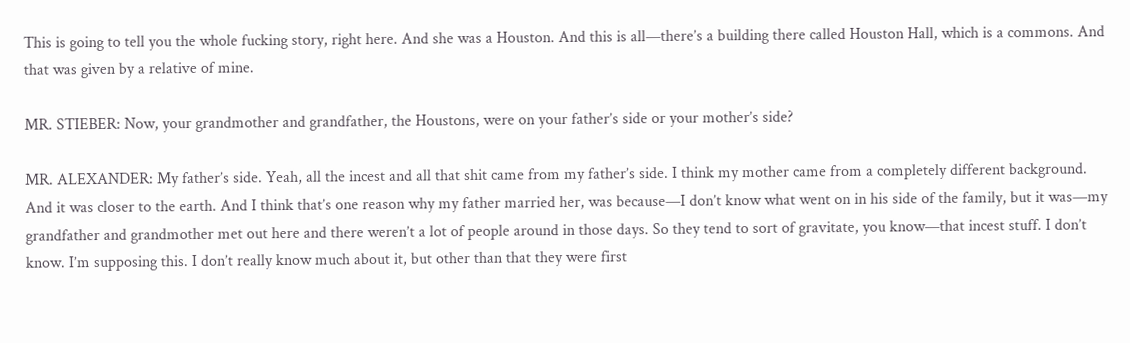This is going to tell you the whole fucking story, right here. And she was a Houston. And this is all—there’s a building there called Houston Hall, which is a commons. And that was given by a relative of mine.

MR. STIEBER: Now, your grandmother and grandfather, the Houstons, were on your father’s side or your mother’s side?

MR. ALEXANDER: My father’s side. Yeah, all the incest and all that shit came from my father’s side. I think my mother came from a completely different background. And it was closer to the earth. And I think that’s one reason why my father married her, was because—I don’t know what went on in his side of the family, but it was—my grandfather and grandmother met out here and there weren’t a lot of people around in those days. So they tend to sort of gravitate, you know—that incest stuff. I don’t know. I’m supposing this. I don’t really know much about it, but other than that they were first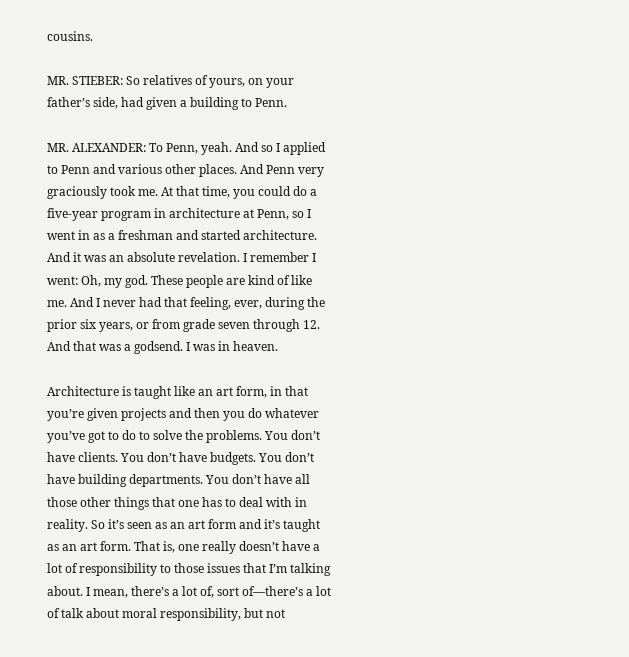cousins.

MR. STIEBER: So relatives of yours, on your father’s side, had given a building to Penn.

MR. ALEXANDER: To Penn, yeah. And so I applied to Penn and various other places. And Penn very graciously took me. At that time, you could do a five-year program in architecture at Penn, so I went in as a freshman and started architecture. And it was an absolute revelation. I remember I went: Oh, my god. These people are kind of like me. And I never had that feeling, ever, during the prior six years, or from grade seven through 12. And that was a godsend. I was in heaven.

Architecture is taught like an art form, in that you’re given projects and then you do whatever you’ve got to do to solve the problems. You don’t have clients. You don’t have budgets. You don’t have building departments. You don’t have all those other things that one has to deal with in reality. So it’s seen as an art form and it’s taught as an art form. That is, one really doesn’t have a lot of responsibility to those issues that I’m talking about. I mean, there’s a lot of, sort of—there’s a lot of talk about moral responsibility, but not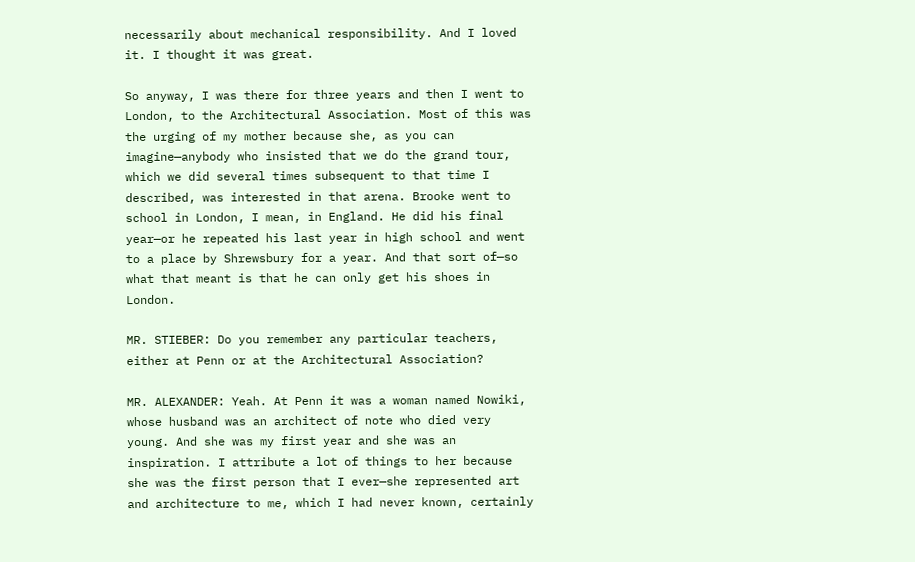necessarily about mechanical responsibility. And I loved it. I thought it was great.

So anyway, I was there for three years and then I went to London, to the Architectural Association. Most of this was the urging of my mother because she, as you can imagine—anybody who insisted that we do the grand tour, which we did several times subsequent to that time I described, was interested in that arena. Brooke went to school in London, I mean, in England. He did his final year—or he repeated his last year in high school and went to a place by Shrewsbury for a year. And that sort of—so what that meant is that he can only get his shoes in London.

MR. STIEBER: Do you remember any particular teachers, either at Penn or at the Architectural Association?

MR. ALEXANDER: Yeah. At Penn it was a woman named Nowiki, whose husband was an architect of note who died very young. And she was my first year and she was an inspiration. I attribute a lot of things to her because she was the first person that I ever—she represented art and architecture to me, which I had never known, certainly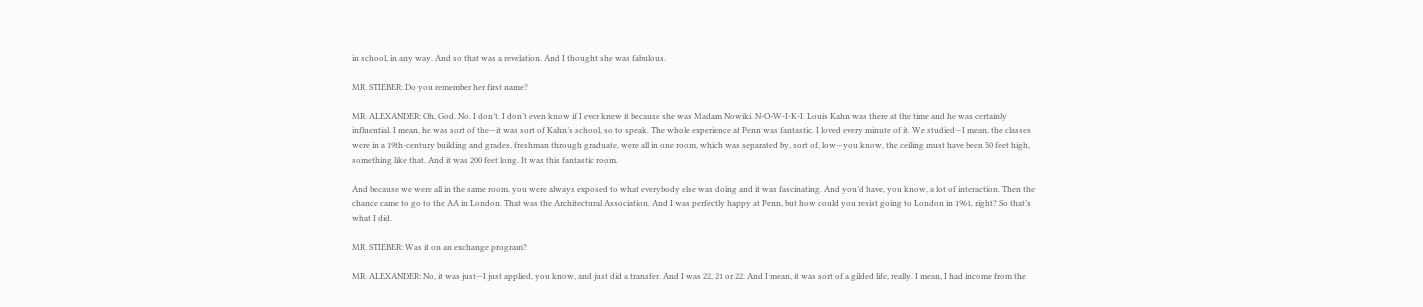in school, in any way. And so that was a revelation. And I thought she was fabulous.

MR. STIEBER: Do you remember her first name?

MR. ALEXANDER: Oh, God. No. I don’t. I don’t even know if I ever knew it because she was Madam Nowiki. N-O-W-I-K-I. Louis Kahn was there at the time and he was certainly influential. I mean, he was sort of the—it was sort of Kahn’s school, so to speak. The whole experience at Penn was fantastic. I loved every minute of it. We studied—I mean, the classes were in a 19th-century building and grades, freshman through graduate, were all in one room, which was separated by, sort of, low—you know, the ceiling must have been 50 feet high, something like that. And it was 200 feet long. It was this fantastic room.

And because we were all in the same room, you were always exposed to what everybody else was doing and it was fascinating. And you’d have, you know, a lot of interaction. Then the chance came to go to the AA in London. That was the Architectural Association. And I was perfectly happy at Penn, but how could you resist going to London in 1961, right? So that’s what I did.

MR. STIEBER: Was it on an exchange program?

MR. ALEXANDER: No, it was just—I just applied, you know, and just did a transfer. And I was 22, 21 or 22. And I mean, it was sort of a gilded life, really. I mean, I had income from the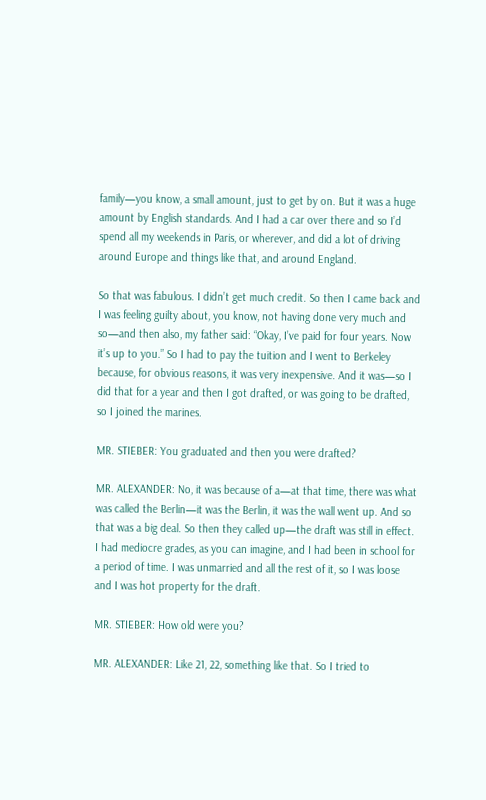family—you know, a small amount, just to get by on. But it was a huge amount by English standards. And I had a car over there and so I’d spend all my weekends in Paris, or wherever, and did a lot of driving around Europe and things like that, and around England.

So that was fabulous. I didn’t get much credit. So then I came back and I was feeling guilty about, you know, not having done very much and so—and then also, my father said: “Okay, I’ve paid for four years. Now it’s up to you.” So I had to pay the tuition and I went to Berkeley because, for obvious reasons, it was very inexpensive. And it was—so I did that for a year and then I got drafted, or was going to be drafted, so I joined the marines.

MR. STIEBER: You graduated and then you were drafted?

MR. ALEXANDER: No, it was because of a—at that time, there was what was called the Berlin—it was the Berlin, it was the wall went up. And so that was a big deal. So then they called up—the draft was still in effect. I had mediocre grades, as you can imagine, and I had been in school for a period of time. I was unmarried and all the rest of it, so I was loose and I was hot property for the draft.

MR. STIEBER: How old were you?

MR. ALEXANDER: Like 21, 22, something like that. So I tried to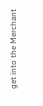get into the Merchant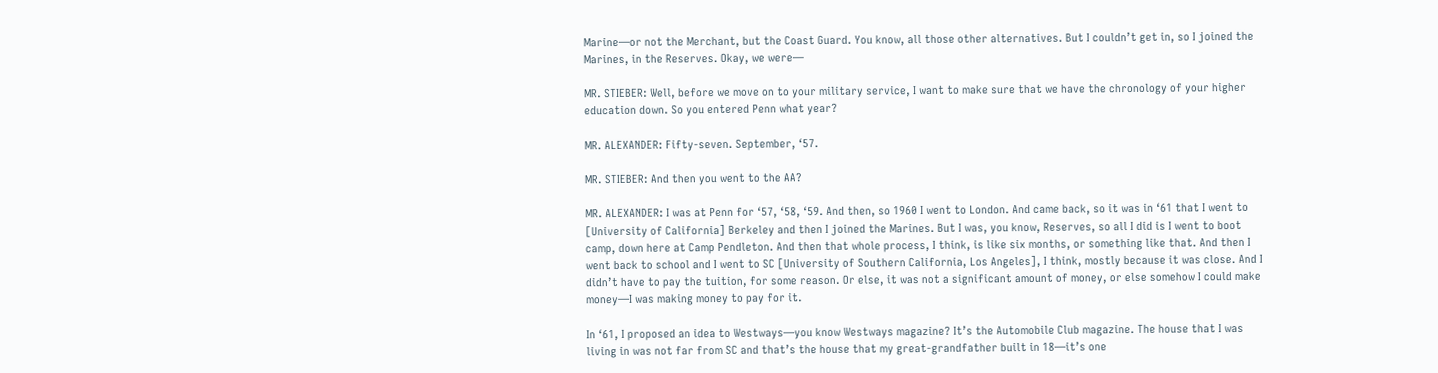Marine—or not the Merchant, but the Coast Guard. You know, all those other alternatives. But I couldn’t get in, so I joined the Marines, in the Reserves. Okay, we were—

MR. STIEBER: Well, before we move on to your military service, I want to make sure that we have the chronology of your higher education down. So you entered Penn what year?

MR. ALEXANDER: Fifty-seven. September, ‘57.

MR. STIEBER: And then you went to the AA?

MR. ALEXANDER: I was at Penn for ‘57, ‘58, ‘59. And then, so 1960 I went to London. And came back, so it was in ‘61 that I went to [University of California] Berkeley and then I joined the Marines. But I was, you know, Reserves, so all I did is I went to boot camp, down here at Camp Pendleton. And then that whole process, I think, is like six months, or something like that. And then I went back to school and I went to SC [University of Southern California, Los Angeles], I think, mostly because it was close. And I didn’t have to pay the tuition, for some reason. Or else, it was not a significant amount of money, or else somehow I could make money—I was making money to pay for it.

In ‘61, I proposed an idea to Westways—you know Westways magazine? It’s the Automobile Club magazine. The house that I was living in was not far from SC and that’s the house that my great-grandfather built in 18—it’s one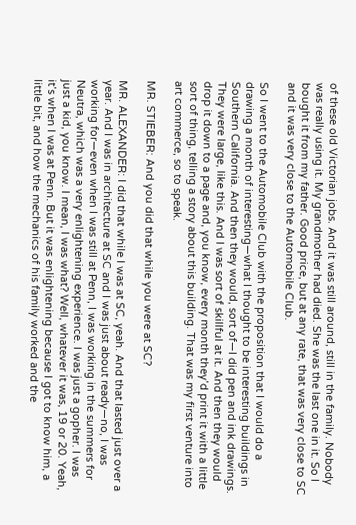of these old Victorian jobs. And it was still around, still in the family. Nobody was really using it. My grandmother had died. She was the last one in it. So I bought it from my father. Good price, but at any rate, that was very close to SC and it was very close to the Automobile Club.

So I went to the Automobile Club with the proposition that I would do a drawing a month of interesting—what I thought to be interesting buildings in Southern California. And then they would, sort of—I did pen and ink drawings. They were large, like this. And I was sort of skillful at it. And then they would drop it down to a page and, you know, every month they’d print it with a little sort of thing, telling a story about this building. That was my first venture into art commerce, so to speak.

MR. STIEBER: And you did that while you were at SC?

MR. ALEXANDER: I did that while I was at SC, yeah. And that lasted just over a year. And I was in architecture at SC and I was just about ready—no, I was working for—even when I was still at Penn, I was working in the summers for Neutra, which was a very enlightening experience. I was just a gopher. I was just a kid, you know. I mean, I was what? Well, whatever it was, 19 or 20. Yeah, it’s when I was at Penn. But it was enlightening because I got to know him, a little bit, and how the mechanics of his family worked and the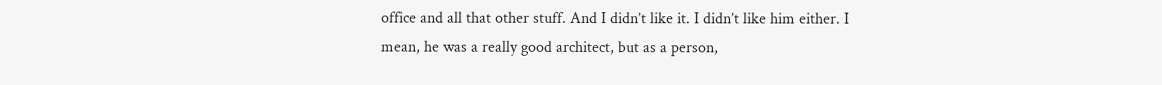office and all that other stuff. And I didn’t like it. I didn’t like him either. I mean, he was a really good architect, but as a person,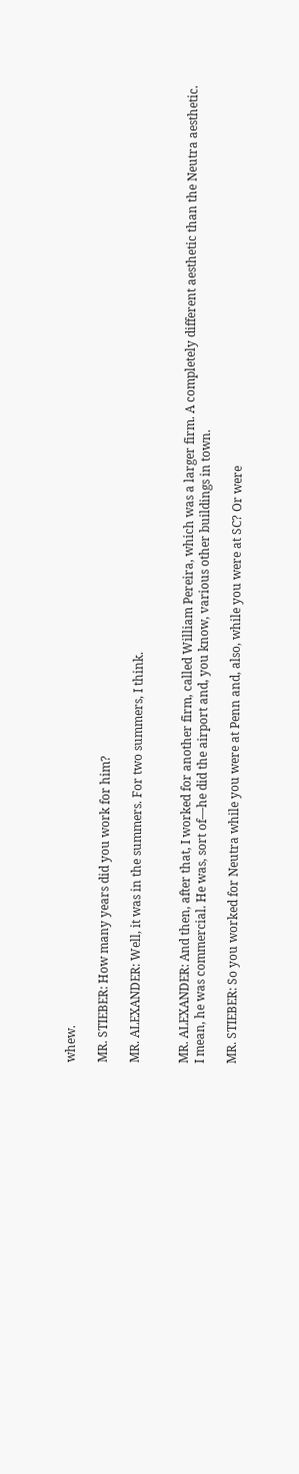whew.

MR. STIEBER: How many years did you work for him?

MR. ALEXANDER: Well, it was in the summers. For two summers, I think.


MR. ALEXANDER: And then, after that, I worked for another firm, called William Pereira, which was a larger firm. A completely different aesthetic than the Neutra aesthetic. I mean, he was commercial. He was, sort of—he did the airport and, you know, various other buildings in town.

MR. STIEBER: So you worked for Neutra while you were at Penn and, also, while you were at SC? Or were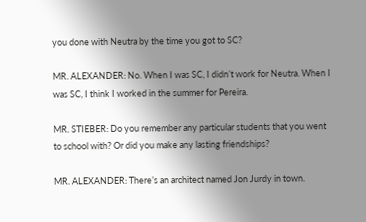you done with Neutra by the time you got to SC?

MR. ALEXANDER: No. When I was SC, I didn’t work for Neutra. When I was SC, I think I worked in the summer for Pereira.

MR. STIEBER: Do you remember any particular students that you went to school with? Or did you make any lasting friendships?

MR. ALEXANDER: There’s an architect named Jon Jurdy in town.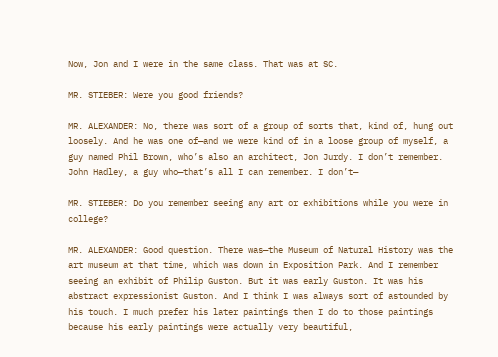Now, Jon and I were in the same class. That was at SC.

MR. STIEBER: Were you good friends?

MR. ALEXANDER: No, there was sort of a group of sorts that, kind of, hung out loosely. And he was one of—and we were kind of in a loose group of myself, a guy named Phil Brown, who’s also an architect, Jon Jurdy. I don’t remember. John Hadley, a guy who—that’s all I can remember. I don’t—

MR. STIEBER: Do you remember seeing any art or exhibitions while you were in college?

MR. ALEXANDER: Good question. There was—the Museum of Natural History was the art museum at that time, which was down in Exposition Park. And I remember seeing an exhibit of Philip Guston. But it was early Guston. It was his abstract expressionist Guston. And I think I was always sort of astounded by his touch. I much prefer his later paintings then I do to those paintings because his early paintings were actually very beautiful,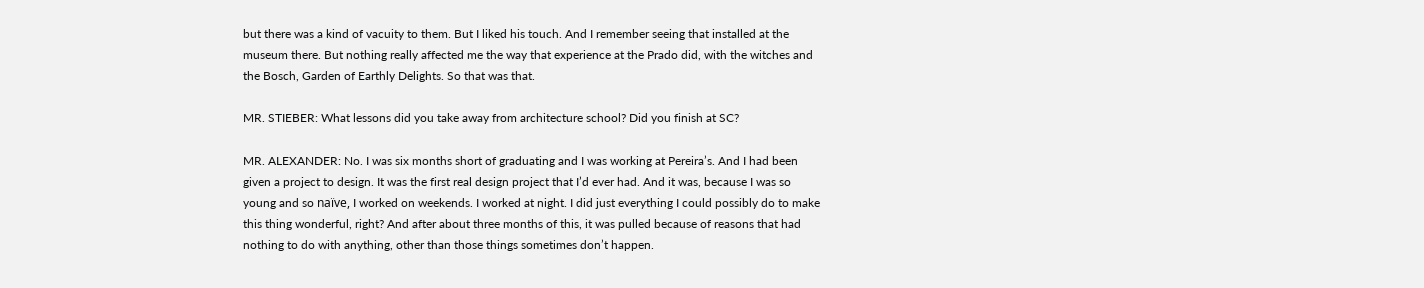but there was a kind of vacuity to them. But I liked his touch. And I remember seeing that installed at the museum there. But nothing really affected me the way that experience at the Prado did, with the witches and the Bosch, Garden of Earthly Delights. So that was that.

MR. STIEBER: What lessons did you take away from architecture school? Did you finish at SC?

MR. ALEXANDER: No. I was six months short of graduating and I was working at Pereira’s. And I had been given a project to design. It was the first real design project that I’d ever had. And it was, because I was so young and so naïve, I worked on weekends. I worked at night. I did just everything I could possibly do to make this thing wonderful, right? And after about three months of this, it was pulled because of reasons that had nothing to do with anything, other than those things sometimes don’t happen.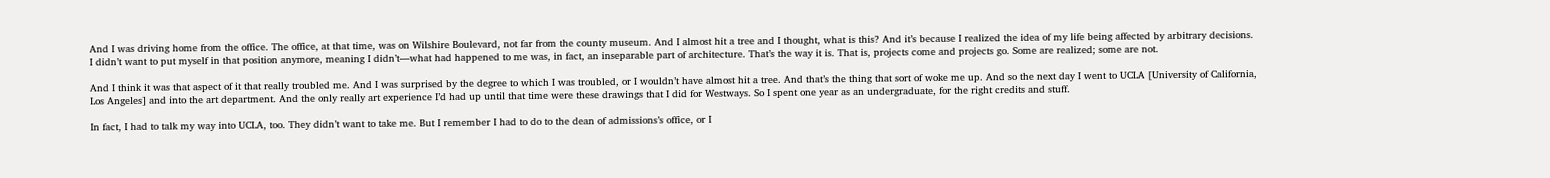And I was driving home from the office. The office, at that time, was on Wilshire Boulevard, not far from the county museum. And I almost hit a tree and I thought, what is this? And it’s because I realized the idea of my life being affected by arbitrary decisions. I didn’t want to put myself in that position anymore, meaning I didn’t—what had happened to me was, in fact, an inseparable part of architecture. That’s the way it is. That is, projects come and projects go. Some are realized; some are not.

And I think it was that aspect of it that really troubled me. And I was surprised by the degree to which I was troubled, or I wouldn’t have almost hit a tree. And that’s the thing that sort of woke me up. And so the next day I went to UCLA [University of California, Los Angeles] and into the art department. And the only really art experience I’d had up until that time were these drawings that I did for Westways. So I spent one year as an undergraduate, for the right credits and stuff.

In fact, I had to talk my way into UCLA, too. They didn’t want to take me. But I remember I had to do to the dean of admissions’s office, or I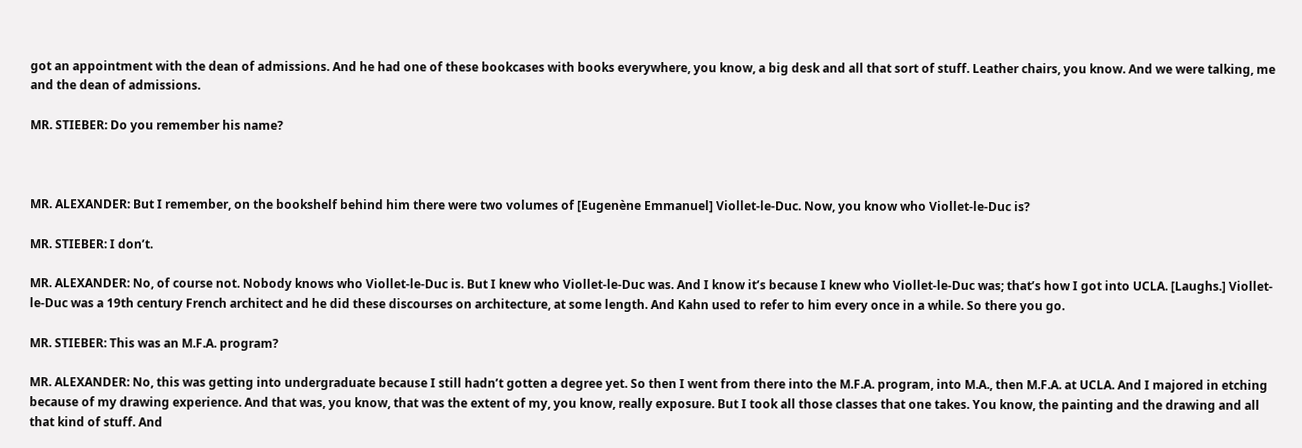got an appointment with the dean of admissions. And he had one of these bookcases with books everywhere, you know, a big desk and all that sort of stuff. Leather chairs, you know. And we were talking, me and the dean of admissions.

MR. STIEBER: Do you remember his name?



MR. ALEXANDER: But I remember, on the bookshelf behind him there were two volumes of [Eugenène Emmanuel] Viollet-le-Duc. Now, you know who Viollet-le-Duc is?

MR. STIEBER: I don’t.

MR. ALEXANDER: No, of course not. Nobody knows who Viollet-le-Duc is. But I knew who Viollet-le-Duc was. And I know it’s because I knew who Viollet-le-Duc was; that’s how I got into UCLA. [Laughs.] Viollet-le-Duc was a 19th century French architect and he did these discourses on architecture, at some length. And Kahn used to refer to him every once in a while. So there you go.

MR. STIEBER: This was an M.F.A. program?

MR. ALEXANDER: No, this was getting into undergraduate because I still hadn’t gotten a degree yet. So then I went from there into the M.F.A. program, into M.A., then M.F.A. at UCLA. And I majored in etching because of my drawing experience. And that was, you know, that was the extent of my, you know, really exposure. But I took all those classes that one takes. You know, the painting and the drawing and all that kind of stuff. And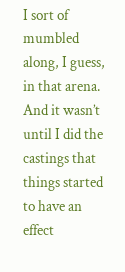I sort of mumbled along, I guess, in that arena. And it wasn’t until I did the castings that things started to have an effect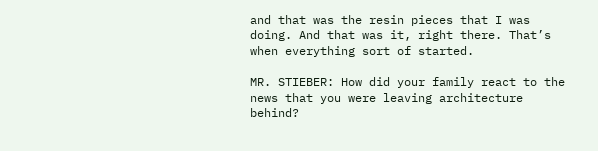and that was the resin pieces that I was doing. And that was it, right there. That’s when everything sort of started.

MR. STIEBER: How did your family react to the news that you were leaving architecture behind?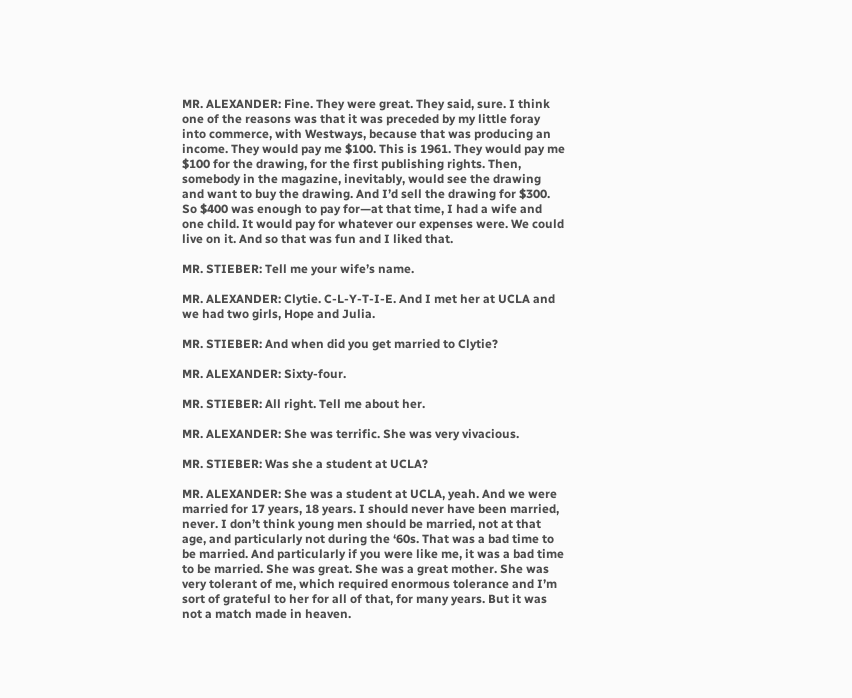MR. ALEXANDER: Fine. They were great. They said, sure. I think one of the reasons was that it was preceded by my little foray into commerce, with Westways, because that was producing an income. They would pay me $100. This is 1961. They would pay me $100 for the drawing, for the first publishing rights. Then, somebody in the magazine, inevitably, would see the drawing and want to buy the drawing. And I’d sell the drawing for $300. So $400 was enough to pay for—at that time, I had a wife and one child. It would pay for whatever our expenses were. We could live on it. And so that was fun and I liked that.

MR. STIEBER: Tell me your wife’s name.

MR. ALEXANDER: Clytie. C-L-Y-T-I-E. And I met her at UCLA and we had two girls, Hope and Julia.

MR. STIEBER: And when did you get married to Clytie?

MR. ALEXANDER: Sixty-four.

MR. STIEBER: All right. Tell me about her.

MR. ALEXANDER: She was terrific. She was very vivacious.

MR. STIEBER: Was she a student at UCLA?

MR. ALEXANDER: She was a student at UCLA, yeah. And we were married for 17 years, 18 years. I should never have been married, never. I don’t think young men should be married, not at that age, and particularly not during the ‘60s. That was a bad time to be married. And particularly if you were like me, it was a bad time to be married. She was great. She was a great mother. She was very tolerant of me, which required enormous tolerance and I’m sort of grateful to her for all of that, for many years. But it was not a match made in heaven.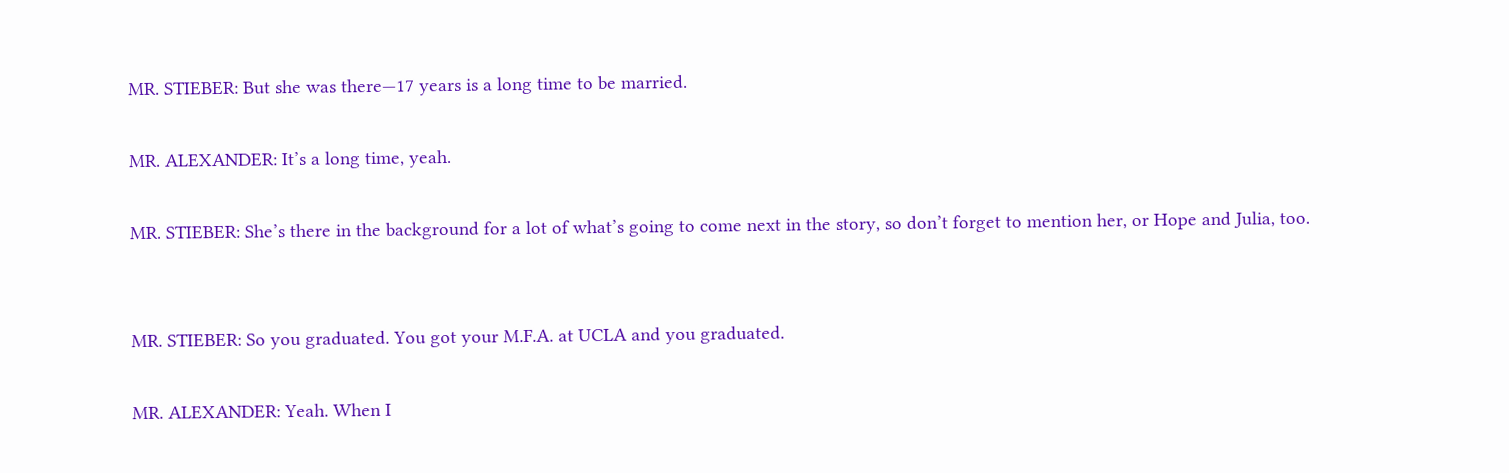MR. STIEBER: But she was there—17 years is a long time to be married.

MR. ALEXANDER: It’s a long time, yeah.

MR. STIEBER: She’s there in the background for a lot of what’s going to come next in the story, so don’t forget to mention her, or Hope and Julia, too.


MR. STIEBER: So you graduated. You got your M.F.A. at UCLA and you graduated.

MR. ALEXANDER: Yeah. When I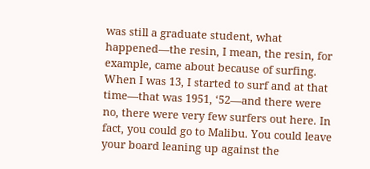was still a graduate student, what happened—the resin, I mean, the resin, for example, came about because of surfing. When I was 13, I started to surf and at that time—that was 1951, ‘52—and there were no, there were very few surfers out here. In fact, you could go to Malibu. You could leave your board leaning up against the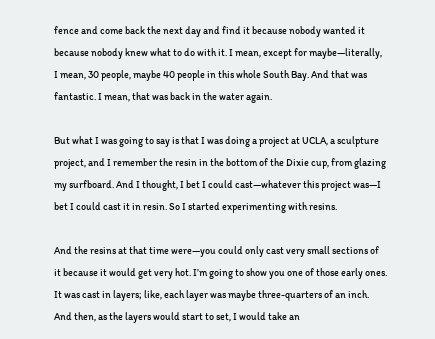fence and come back the next day and find it because nobody wanted it because nobody knew what to do with it. I mean, except for maybe—literally, I mean, 30 people, maybe 40 people in this whole South Bay. And that was fantastic. I mean, that was back in the water again.

But what I was going to say is that I was doing a project at UCLA, a sculpture project, and I remember the resin in the bottom of the Dixie cup, from glazing my surfboard. And I thought, I bet I could cast—whatever this project was—I bet I could cast it in resin. So I started experimenting with resins.

And the resins at that time were—you could only cast very small sections of it because it would get very hot. I’m going to show you one of those early ones. It was cast in layers; like, each layer was maybe three-quarters of an inch. And then, as the layers would start to set, I would take an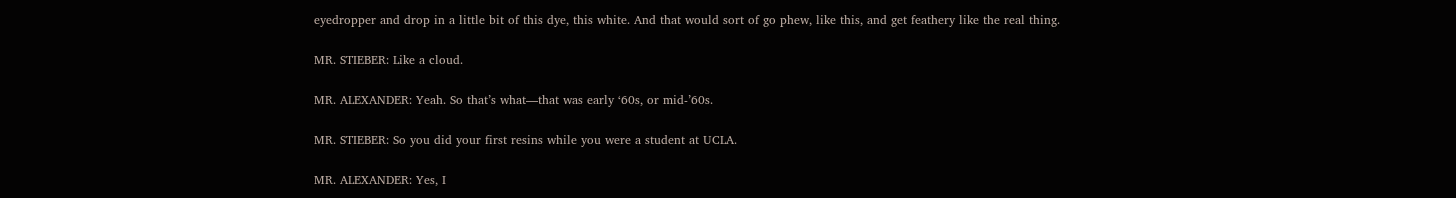eyedropper and drop in a little bit of this dye, this white. And that would sort of go phew, like this, and get feathery like the real thing.

MR. STIEBER: Like a cloud.

MR. ALEXANDER: Yeah. So that’s what—that was early ‘60s, or mid-’60s.

MR. STIEBER: So you did your first resins while you were a student at UCLA.

MR. ALEXANDER: Yes, I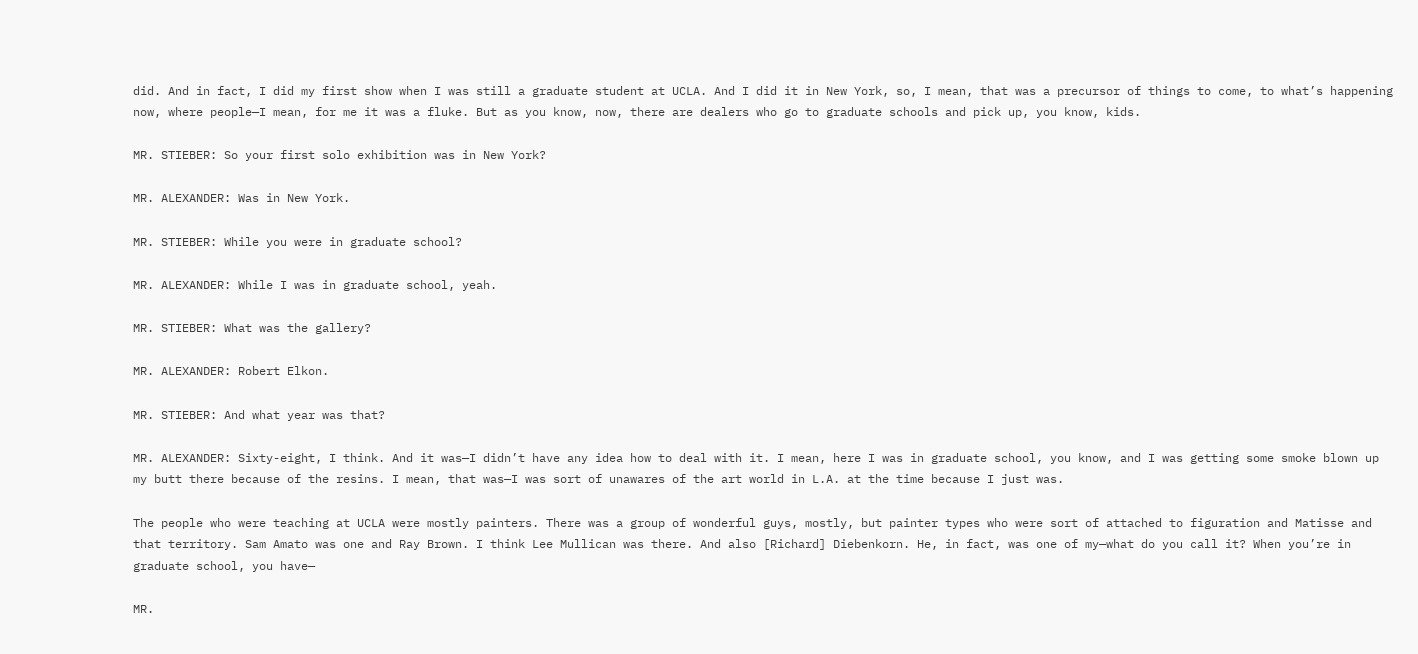did. And in fact, I did my first show when I was still a graduate student at UCLA. And I did it in New York, so, I mean, that was a precursor of things to come, to what’s happening now, where people—I mean, for me it was a fluke. But as you know, now, there are dealers who go to graduate schools and pick up, you know, kids.

MR. STIEBER: So your first solo exhibition was in New York?

MR. ALEXANDER: Was in New York.

MR. STIEBER: While you were in graduate school?

MR. ALEXANDER: While I was in graduate school, yeah.

MR. STIEBER: What was the gallery?

MR. ALEXANDER: Robert Elkon.

MR. STIEBER: And what year was that?

MR. ALEXANDER: Sixty-eight, I think. And it was—I didn’t have any idea how to deal with it. I mean, here I was in graduate school, you know, and I was getting some smoke blown up my butt there because of the resins. I mean, that was—I was sort of unawares of the art world in L.A. at the time because I just was.

The people who were teaching at UCLA were mostly painters. There was a group of wonderful guys, mostly, but painter types who were sort of attached to figuration and Matisse and that territory. Sam Amato was one and Ray Brown. I think Lee Mullican was there. And also [Richard] Diebenkorn. He, in fact, was one of my—what do you call it? When you’re in graduate school, you have—

MR.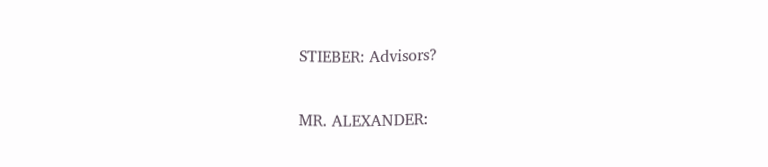STIEBER: Advisors?

MR. ALEXANDER: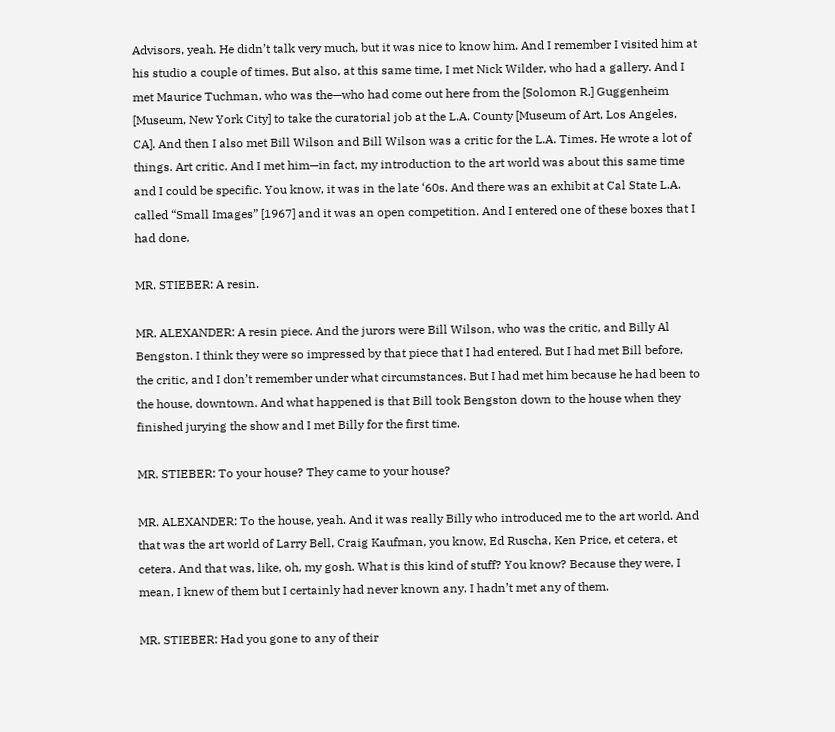Advisors, yeah. He didn’t talk very much, but it was nice to know him. And I remember I visited him at his studio a couple of times. But also, at this same time, I met Nick Wilder, who had a gallery. And I met Maurice Tuchman, who was the—who had come out here from the [Solomon R.] Guggenheim [Museum, New York City] to take the curatorial job at the L.A. County [Museum of Art, Los Angeles, CA]. And then I also met Bill Wilson and Bill Wilson was a critic for the L.A. Times. He wrote a lot of things. Art critic. And I met him—in fact, my introduction to the art world was about this same time and I could be specific. You know, it was in the late ‘60s. And there was an exhibit at Cal State L.A. called “Small Images” [1967] and it was an open competition. And I entered one of these boxes that I had done.

MR. STIEBER: A resin.

MR. ALEXANDER: A resin piece. And the jurors were Bill Wilson, who was the critic, and Billy Al Bengston. I think they were so impressed by that piece that I had entered. But I had met Bill before, the critic, and I don’t remember under what circumstances. But I had met him because he had been to the house, downtown. And what happened is that Bill took Bengston down to the house when they finished jurying the show and I met Billy for the first time.

MR. STIEBER: To your house? They came to your house?

MR. ALEXANDER: To the house, yeah. And it was really Billy who introduced me to the art world. And that was the art world of Larry Bell, Craig Kaufman, you know, Ed Ruscha, Ken Price, et cetera, et cetera. And that was, like, oh, my gosh. What is this kind of stuff? You know? Because they were, I mean, I knew of them but I certainly had never known any. I hadn’t met any of them.

MR. STIEBER: Had you gone to any of their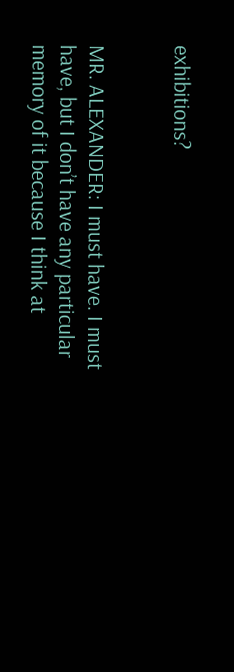exhibitions?


MR. ALEXANDER: I must have. I must have, but I don’t have any particular memory of it because I think at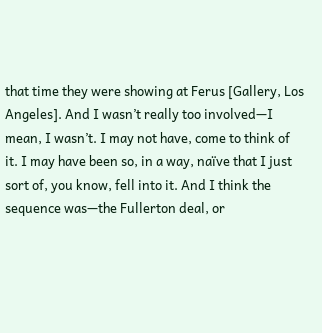that time they were showing at Ferus [Gallery, Los Angeles]. And I wasn’t really too involved—I mean, I wasn’t. I may not have, come to think of it. I may have been so, in a way, naïve that I just sort of, you know, fell into it. And I think the sequence was—the Fullerton deal, or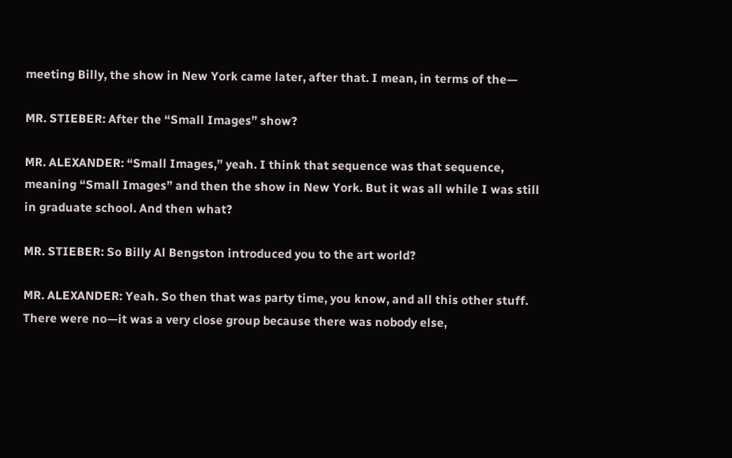meeting Billy, the show in New York came later, after that. I mean, in terms of the—

MR. STIEBER: After the “Small Images” show?

MR. ALEXANDER: “Small Images,” yeah. I think that sequence was that sequence, meaning “Small Images” and then the show in New York. But it was all while I was still in graduate school. And then what?

MR. STIEBER: So Billy Al Bengston introduced you to the art world?

MR. ALEXANDER: Yeah. So then that was party time, you know, and all this other stuff. There were no—it was a very close group because there was nobody else,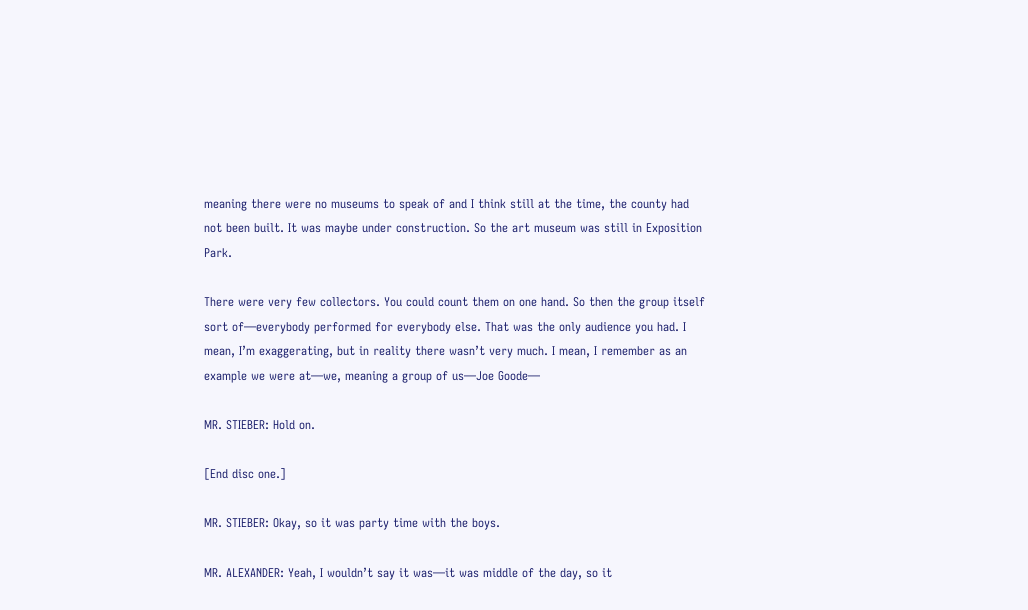meaning there were no museums to speak of and I think still at the time, the county had not been built. It was maybe under construction. So the art museum was still in Exposition Park.

There were very few collectors. You could count them on one hand. So then the group itself sort of—everybody performed for everybody else. That was the only audience you had. I mean, I’m exaggerating, but in reality there wasn’t very much. I mean, I remember as an example we were at—we, meaning a group of us—Joe Goode—

MR. STIEBER: Hold on.

[End disc one.]

MR. STIEBER: Okay, so it was party time with the boys.

MR. ALEXANDER: Yeah, I wouldn’t say it was—it was middle of the day, so it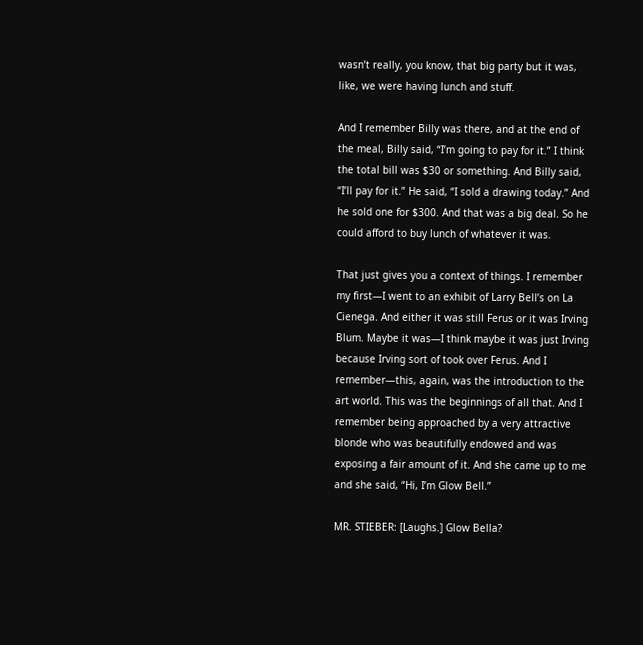wasn’t really, you know, that big party but it was, like, we were having lunch and stuff.

And I remember Billy was there, and at the end of the meal, Billy said, “I’m going to pay for it.” I think the total bill was $30 or something. And Billy said, “I’ll pay for it.” He said, “I sold a drawing today.” And he sold one for $300. And that was a big deal. So he could afford to buy lunch of whatever it was.

That just gives you a context of things. I remember my first—I went to an exhibit of Larry Bell’s on La Cienega. And either it was still Ferus or it was Irving Blum. Maybe it was—I think maybe it was just Irving because Irving sort of took over Ferus. And I remember—this, again, was the introduction to the art world. This was the beginnings of all that. And I remember being approached by a very attractive blonde who was beautifully endowed and was exposing a fair amount of it. And she came up to me and she said, “Hi, I’m Glow Bell.”

MR. STIEBER: [Laughs.] Glow Bella?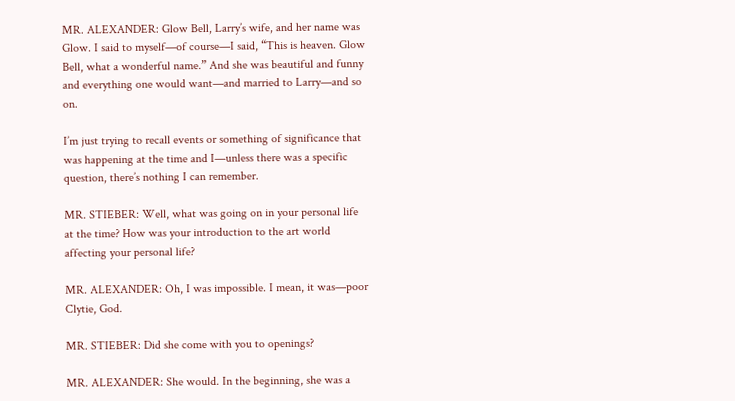MR. ALEXANDER: Glow Bell, Larry’s wife, and her name was Glow. I said to myself—of course—I said, “This is heaven. Glow Bell, what a wonderful name.” And she was beautiful and funny and everything one would want—and married to Larry—and so on.

I’m just trying to recall events or something of significance that was happening at the time and I—unless there was a specific question, there’s nothing I can remember.

MR. STIEBER: Well, what was going on in your personal life at the time? How was your introduction to the art world affecting your personal life?

MR. ALEXANDER: Oh, I was impossible. I mean, it was—poor Clytie, God.

MR. STIEBER: Did she come with you to openings?

MR. ALEXANDER: She would. In the beginning, she was a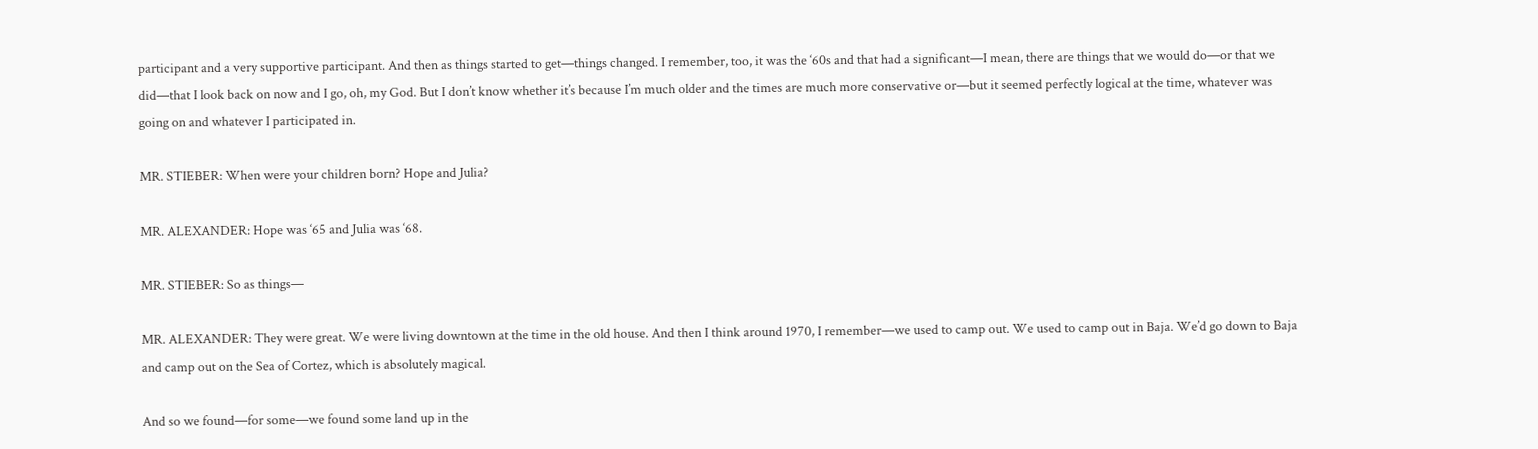participant and a very supportive participant. And then as things started to get—things changed. I remember, too, it was the ‘60s and that had a significant—I mean, there are things that we would do—or that we did—that I look back on now and I go, oh, my God. But I don’t know whether it’s because I’m much older and the times are much more conservative or—but it seemed perfectly logical at the time, whatever was going on and whatever I participated in.

MR. STIEBER: When were your children born? Hope and Julia?

MR. ALEXANDER: Hope was ‘65 and Julia was ‘68.

MR. STIEBER: So as things—

MR. ALEXANDER: They were great. We were living downtown at the time in the old house. And then I think around 1970, I remember—we used to camp out. We used to camp out in Baja. We’d go down to Baja and camp out on the Sea of Cortez, which is absolutely magical.

And so we found—for some—we found some land up in the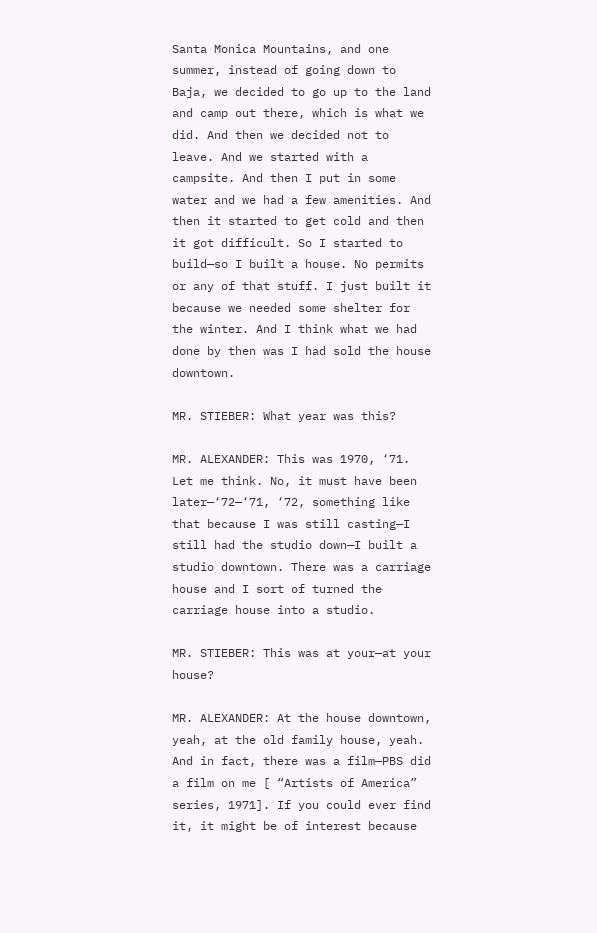Santa Monica Mountains, and one summer, instead of going down to Baja, we decided to go up to the land and camp out there, which is what we did. And then we decided not to leave. And we started with a campsite. And then I put in some water and we had a few amenities. And then it started to get cold and then it got difficult. So I started to build—so I built a house. No permits or any of that stuff. I just built it because we needed some shelter for the winter. And I think what we had done by then was I had sold the house downtown.

MR. STIEBER: What year was this?

MR. ALEXANDER: This was 1970, ‘71. Let me think. No, it must have been later—‘72—‘71, ‘72, something like that because I was still casting—I still had the studio down—I built a studio downtown. There was a carriage house and I sort of turned the carriage house into a studio.

MR. STIEBER: This was at your—at your house?

MR. ALEXANDER: At the house downtown, yeah, at the old family house, yeah. And in fact, there was a film—PBS did a film on me [ “Artists of America” series, 1971]. If you could ever find it, it might be of interest because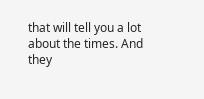that will tell you a lot about the times. And they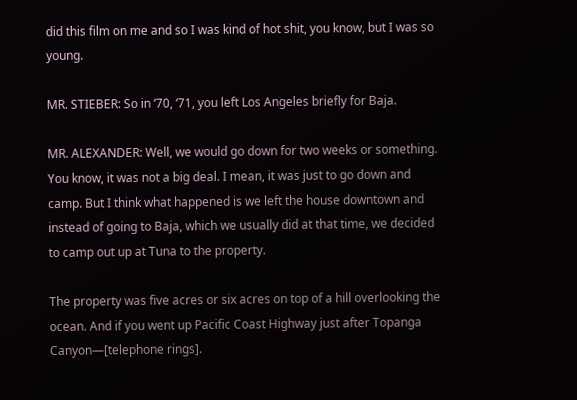did this film on me and so I was kind of hot shit, you know, but I was so young.

MR. STIEBER: So in ‘70, ‘71, you left Los Angeles briefly for Baja.

MR. ALEXANDER: Well, we would go down for two weeks or something. You know, it was not a big deal. I mean, it was just to go down and camp. But I think what happened is we left the house downtown and instead of going to Baja, which we usually did at that time, we decided to camp out up at Tuna to the property.

The property was five acres or six acres on top of a hill overlooking the ocean. And if you went up Pacific Coast Highway just after Topanga Canyon—[telephone rings].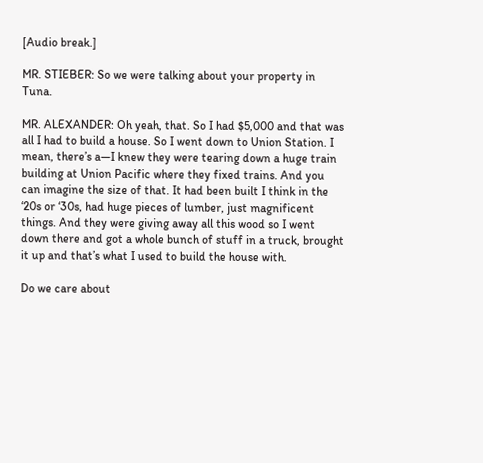[Audio break.]

MR. STIEBER: So we were talking about your property in Tuna.

MR. ALEXANDER: Oh yeah, that. So I had $5,000 and that was all I had to build a house. So I went down to Union Station. I mean, there’s a—I knew they were tearing down a huge train building at Union Pacific where they fixed trains. And you can imagine the size of that. It had been built I think in the ‘20s or ‘30s, had huge pieces of lumber, just magnificent things. And they were giving away all this wood so I went down there and got a whole bunch of stuff in a truck, brought it up and that’s what I used to build the house with.

Do we care about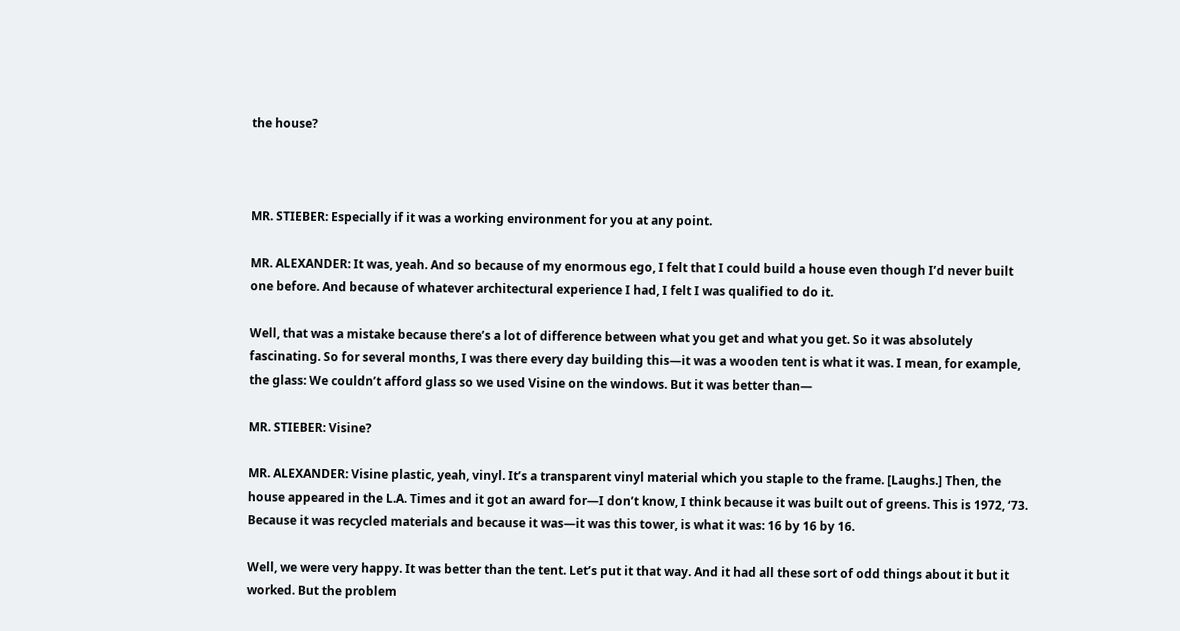the house?



MR. STIEBER: Especially if it was a working environment for you at any point.

MR. ALEXANDER: It was, yeah. And so because of my enormous ego, I felt that I could build a house even though I’d never built one before. And because of whatever architectural experience I had, I felt I was qualified to do it.

Well, that was a mistake because there’s a lot of difference between what you get and what you get. So it was absolutely fascinating. So for several months, I was there every day building this—it was a wooden tent is what it was. I mean, for example, the glass: We couldn’t afford glass so we used Visine on the windows. But it was better than—

MR. STIEBER: Visine?

MR. ALEXANDER: Visine plastic, yeah, vinyl. It’s a transparent vinyl material which you staple to the frame. [Laughs.] Then, the house appeared in the L.A. Times and it got an award for—I don’t know, I think because it was built out of greens. This is 1972, ‘73. Because it was recycled materials and because it was—it was this tower, is what it was: 16 by 16 by 16.

Well, we were very happy. It was better than the tent. Let’s put it that way. And it had all these sort of odd things about it but it worked. But the problem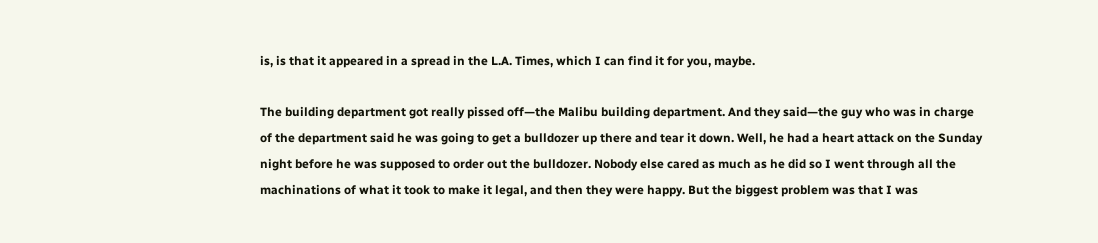is, is that it appeared in a spread in the L.A. Times, which I can find it for you, maybe.

The building department got really pissed off—the Malibu building department. And they said—the guy who was in charge of the department said he was going to get a bulldozer up there and tear it down. Well, he had a heart attack on the Sunday night before he was supposed to order out the bulldozer. Nobody else cared as much as he did so I went through all the machinations of what it took to make it legal, and then they were happy. But the biggest problem was that I was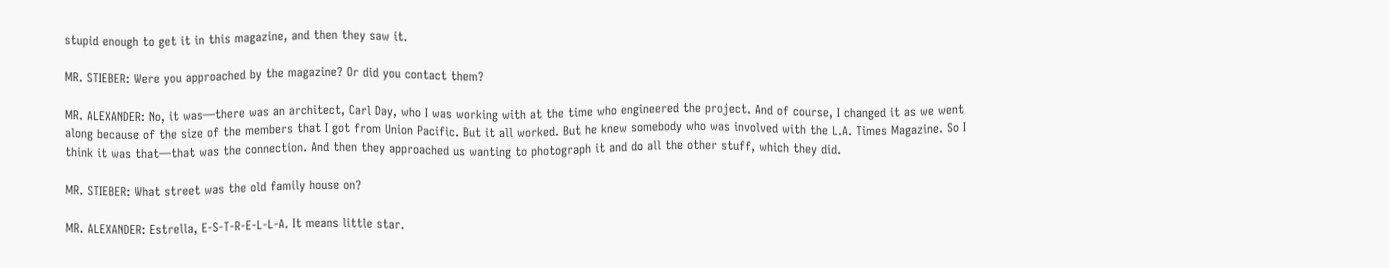stupid enough to get it in this magazine, and then they saw it.

MR. STIEBER: Were you approached by the magazine? Or did you contact them?

MR. ALEXANDER: No, it was—there was an architect, Carl Day, who I was working with at the time who engineered the project. And of course, I changed it as we went along because of the size of the members that I got from Union Pacific. But it all worked. But he knew somebody who was involved with the L.A. Times Magazine. So I think it was that—that was the connection. And then they approached us wanting to photograph it and do all the other stuff, which they did.

MR. STIEBER: What street was the old family house on?

MR. ALEXANDER: Estrella, E-S-T-R-E-L-L-A. It means little star.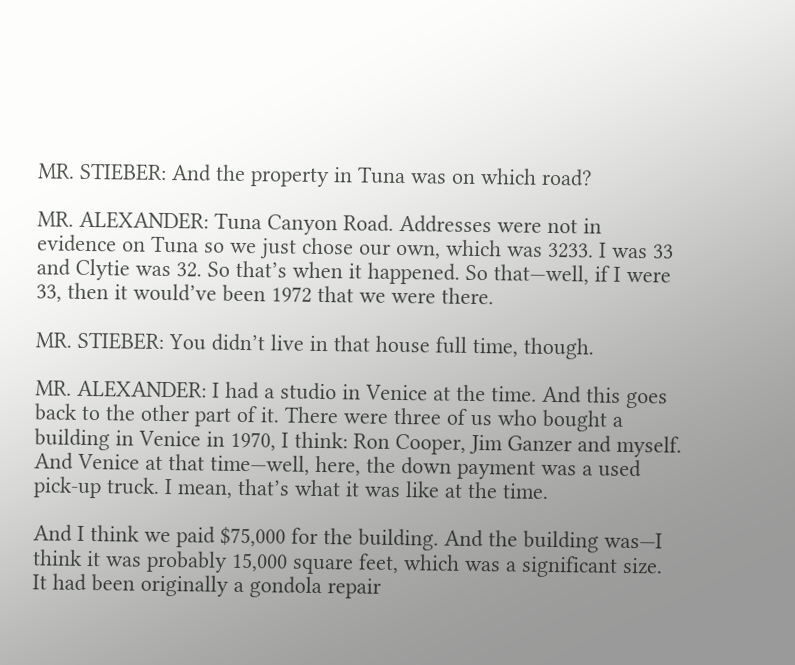MR. STIEBER: And the property in Tuna was on which road?

MR. ALEXANDER: Tuna Canyon Road. Addresses were not in evidence on Tuna so we just chose our own, which was 3233. I was 33 and Clytie was 32. So that’s when it happened. So that—well, if I were 33, then it would’ve been 1972 that we were there.

MR. STIEBER: You didn’t live in that house full time, though.

MR. ALEXANDER: I had a studio in Venice at the time. And this goes back to the other part of it. There were three of us who bought a building in Venice in 1970, I think: Ron Cooper, Jim Ganzer and myself. And Venice at that time—well, here, the down payment was a used pick-up truck. I mean, that’s what it was like at the time.

And I think we paid $75,000 for the building. And the building was—I think it was probably 15,000 square feet, which was a significant size. It had been originally a gondola repair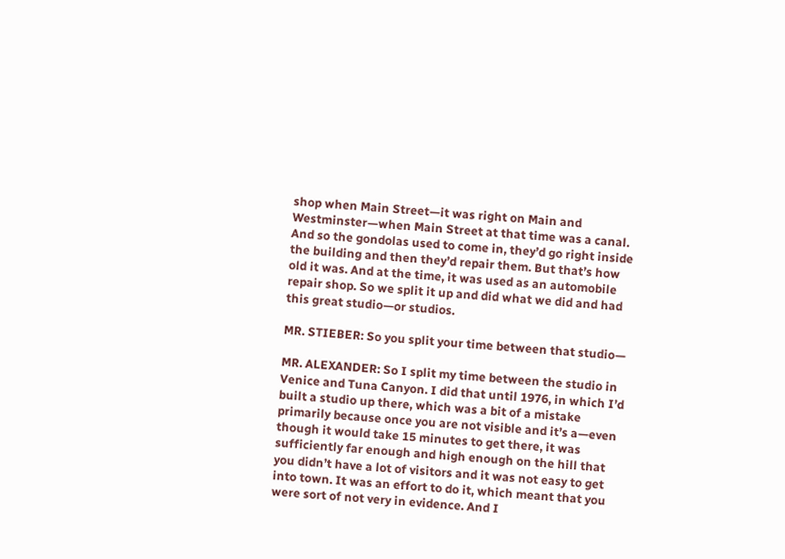shop when Main Street—it was right on Main and Westminster—when Main Street at that time was a canal. And so the gondolas used to come in, they’d go right inside the building and then they’d repair them. But that’s how old it was. And at the time, it was used as an automobile repair shop. So we split it up and did what we did and had this great studio—or studios.

MR. STIEBER: So you split your time between that studio—

MR. ALEXANDER: So I split my time between the studio in Venice and Tuna Canyon. I did that until 1976, in which I’d built a studio up there, which was a bit of a mistake primarily because once you are not visible and it’s a—even though it would take 15 minutes to get there, it was sufficiently far enough and high enough on the hill that you didn’t have a lot of visitors and it was not easy to get into town. It was an effort to do it, which meant that you were sort of not very in evidence. And I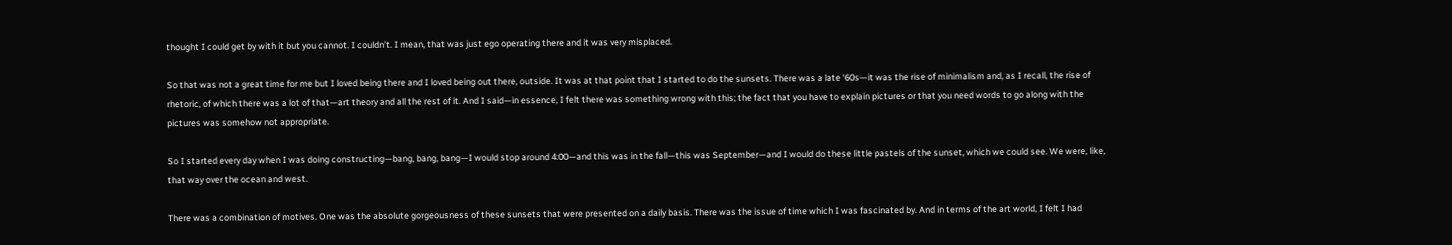thought I could get by with it but you cannot. I couldn’t. I mean, that was just ego operating there and it was very misplaced.

So that was not a great time for me but I loved being there and I loved being out there, outside. It was at that point that I started to do the sunsets. There was a late ‘60s—it was the rise of minimalism and, as I recall, the rise of rhetoric, of which there was a lot of that—art theory and all the rest of it. And I said—in essence, I felt there was something wrong with this; the fact that you have to explain pictures or that you need words to go along with the pictures was somehow not appropriate.

So I started every day when I was doing constructing—bang, bang, bang—I would stop around 4:00—and this was in the fall—this was September—and I would do these little pastels of the sunset, which we could see. We were, like, that way over the ocean and west.

There was a combination of motives. One was the absolute gorgeousness of these sunsets that were presented on a daily basis. There was the issue of time which I was fascinated by. And in terms of the art world, I felt I had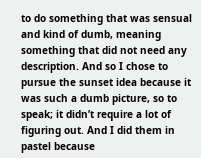to do something that was sensual and kind of dumb, meaning something that did not need any description. And so I chose to pursue the sunset idea because it was such a dumb picture, so to speak; it didn’t require a lot of figuring out. And I did them in pastel because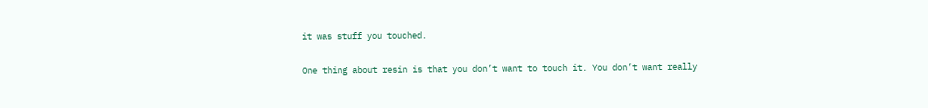it was stuff you touched.

One thing about resin is that you don’t want to touch it. You don’t want really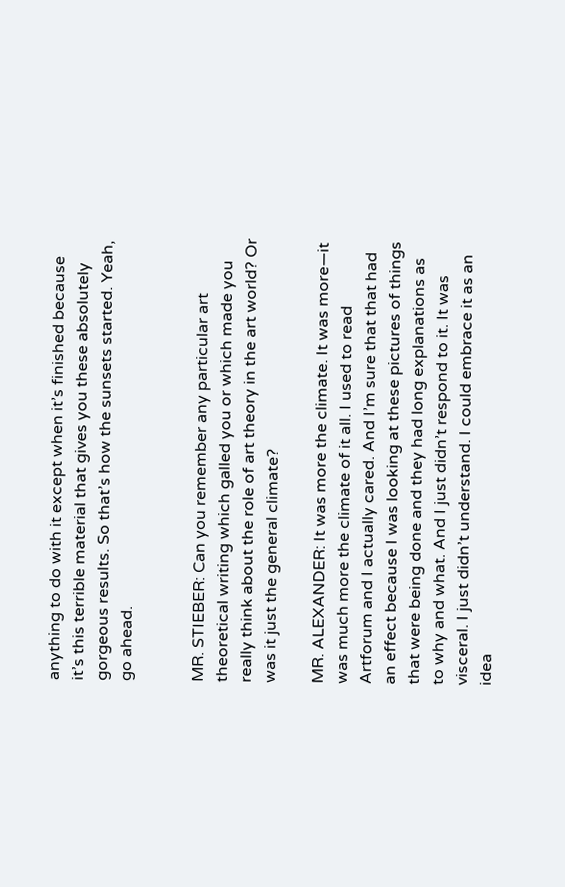anything to do with it except when it’s finished because it’s this terrible material that gives you these absolutely gorgeous results. So that’s how the sunsets started. Yeah, go ahead.


MR. STIEBER: Can you remember any particular art theoretical writing which galled you or which made you really think about the role of art theory in the art world? Or was it just the general climate?

MR. ALEXANDER: It was more the climate. It was more—it was much more the climate of it all. I used to read Artforum and I actually cared. And I’m sure that that had an effect because I was looking at these pictures of things that were being done and they had long explanations as to why and what. And I just didn’t respond to it. It was visceral. I just didn’t understand. I could embrace it as an idea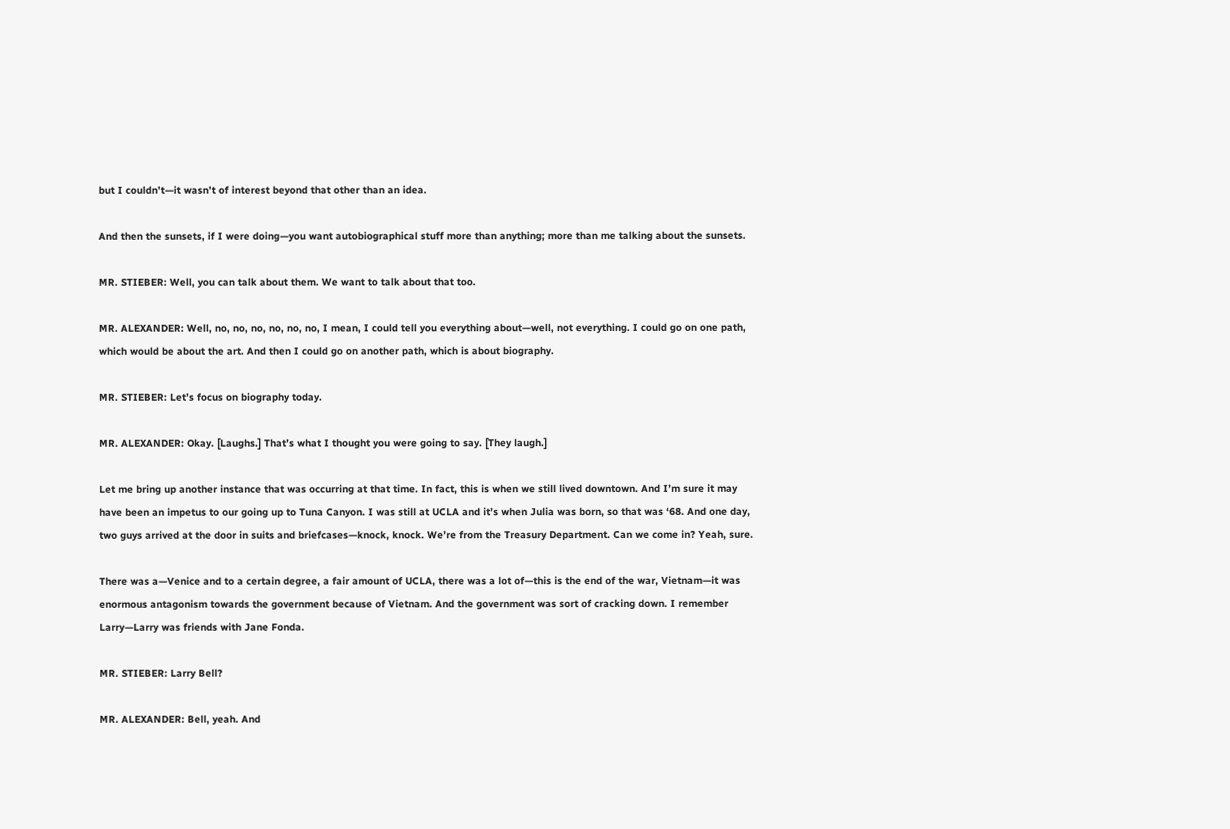but I couldn’t—it wasn’t of interest beyond that other than an idea.

And then the sunsets, if I were doing—you want autobiographical stuff more than anything; more than me talking about the sunsets.

MR. STIEBER: Well, you can talk about them. We want to talk about that too.

MR. ALEXANDER: Well, no, no, no, no, no, no, I mean, I could tell you everything about—well, not everything. I could go on one path, which would be about the art. And then I could go on another path, which is about biography.

MR. STIEBER: Let’s focus on biography today.

MR. ALEXANDER: Okay. [Laughs.] That’s what I thought you were going to say. [They laugh.]

Let me bring up another instance that was occurring at that time. In fact, this is when we still lived downtown. And I’m sure it may have been an impetus to our going up to Tuna Canyon. I was still at UCLA and it’s when Julia was born, so that was ‘68. And one day, two guys arrived at the door in suits and briefcases—knock, knock. We’re from the Treasury Department. Can we come in? Yeah, sure.

There was a—Venice and to a certain degree, a fair amount of UCLA, there was a lot of—this is the end of the war, Vietnam—it was enormous antagonism towards the government because of Vietnam. And the government was sort of cracking down. I remember Larry—Larry was friends with Jane Fonda.

MR. STIEBER: Larry Bell?

MR. ALEXANDER: Bell, yeah. And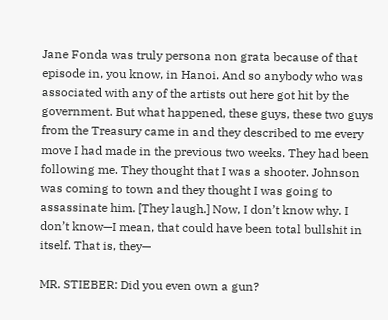Jane Fonda was truly persona non grata because of that episode in, you know, in Hanoi. And so anybody who was associated with any of the artists out here got hit by the government. But what happened, these guys, these two guys from the Treasury came in and they described to me every move I had made in the previous two weeks. They had been following me. They thought that I was a shooter. Johnson was coming to town and they thought I was going to assassinate him. [They laugh.] Now, I don’t know why. I don’t know—I mean, that could have been total bullshit in itself. That is, they—

MR. STIEBER: Did you even own a gun?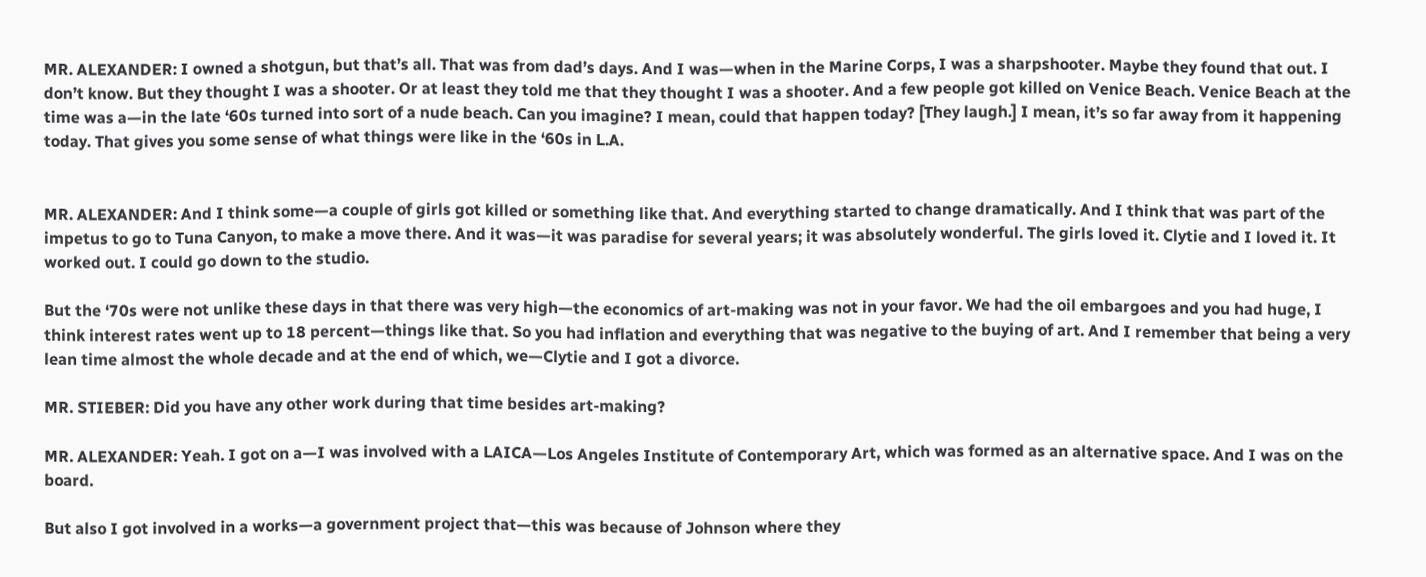MR. ALEXANDER: I owned a shotgun, but that’s all. That was from dad’s days. And I was—when in the Marine Corps, I was a sharpshooter. Maybe they found that out. I don’t know. But they thought I was a shooter. Or at least they told me that they thought I was a shooter. And a few people got killed on Venice Beach. Venice Beach at the time was a—in the late ‘60s turned into sort of a nude beach. Can you imagine? I mean, could that happen today? [They laugh.] I mean, it’s so far away from it happening today. That gives you some sense of what things were like in the ‘60s in L.A.


MR. ALEXANDER: And I think some—a couple of girls got killed or something like that. And everything started to change dramatically. And I think that was part of the impetus to go to Tuna Canyon, to make a move there. And it was—it was paradise for several years; it was absolutely wonderful. The girls loved it. Clytie and I loved it. It worked out. I could go down to the studio.

But the ‘70s were not unlike these days in that there was very high—the economics of art-making was not in your favor. We had the oil embargoes and you had huge, I think interest rates went up to 18 percent—things like that. So you had inflation and everything that was negative to the buying of art. And I remember that being a very lean time almost the whole decade and at the end of which, we—Clytie and I got a divorce.

MR. STIEBER: Did you have any other work during that time besides art-making?

MR. ALEXANDER: Yeah. I got on a—I was involved with a LAICA—Los Angeles Institute of Contemporary Art, which was formed as an alternative space. And I was on the board.

But also I got involved in a works—a government project that—this was because of Johnson where they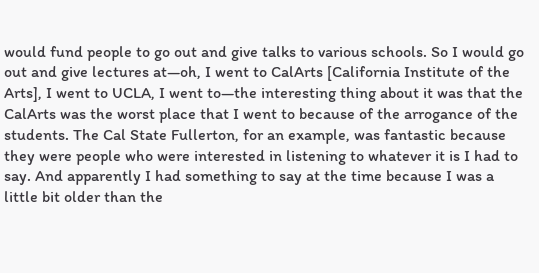would fund people to go out and give talks to various schools. So I would go out and give lectures at—oh, I went to CalArts [California Institute of the Arts], I went to UCLA, I went to—the interesting thing about it was that the CalArts was the worst place that I went to because of the arrogance of the students. The Cal State Fullerton, for an example, was fantastic because they were people who were interested in listening to whatever it is I had to say. And apparently I had something to say at the time because I was a little bit older than the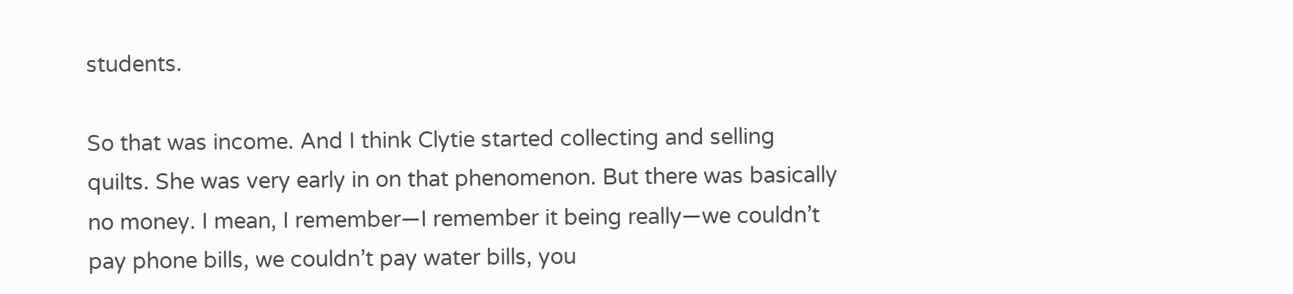students.

So that was income. And I think Clytie started collecting and selling quilts. She was very early in on that phenomenon. But there was basically no money. I mean, I remember—I remember it being really—we couldn’t pay phone bills, we couldn’t pay water bills, you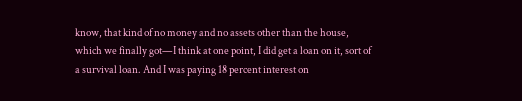know, that kind of no money and no assets other than the house, which we finally got—I think at one point, I did get a loan on it, sort of a survival loan. And I was paying 18 percent interest on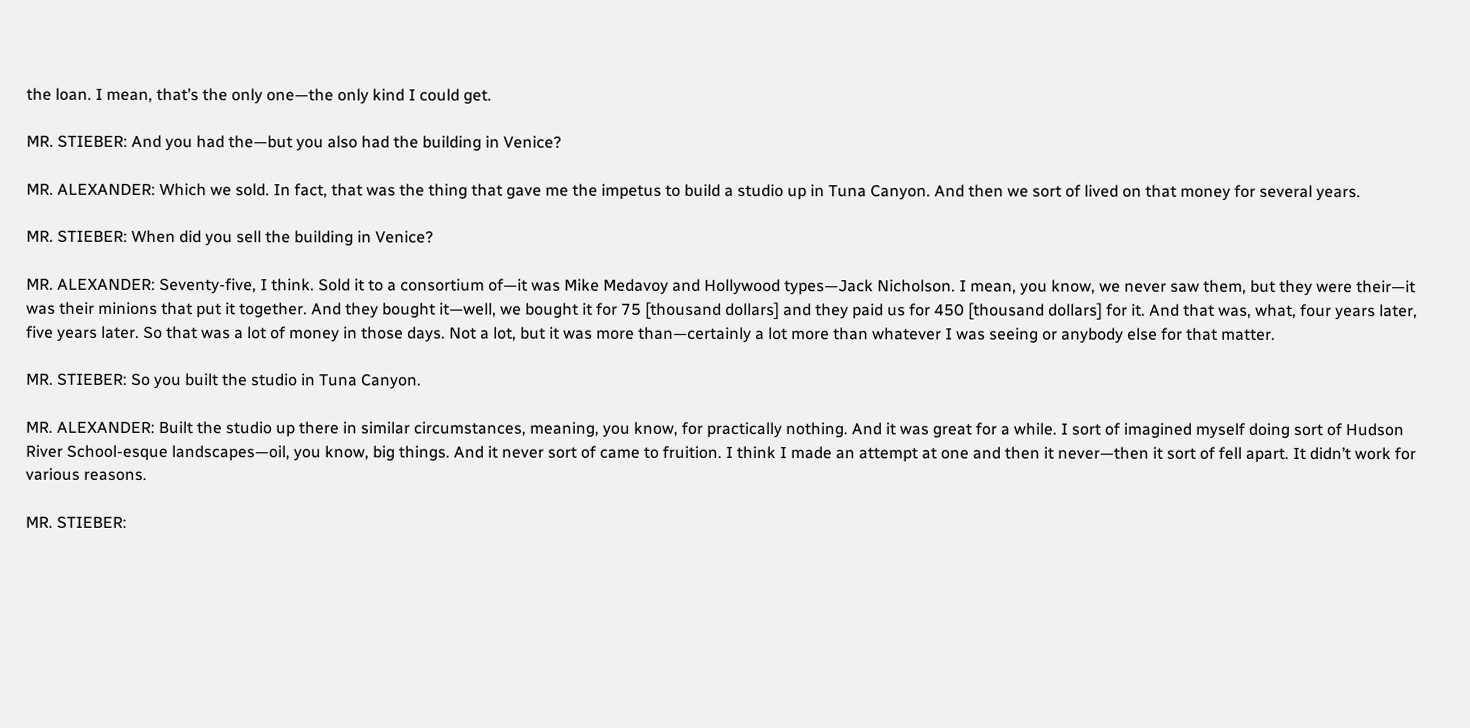the loan. I mean, that’s the only one—the only kind I could get.

MR. STIEBER: And you had the—but you also had the building in Venice?

MR. ALEXANDER: Which we sold. In fact, that was the thing that gave me the impetus to build a studio up in Tuna Canyon. And then we sort of lived on that money for several years.

MR. STIEBER: When did you sell the building in Venice?

MR. ALEXANDER: Seventy-five, I think. Sold it to a consortium of—it was Mike Medavoy and Hollywood types—Jack Nicholson. I mean, you know, we never saw them, but they were their—it was their minions that put it together. And they bought it—well, we bought it for 75 [thousand dollars] and they paid us for 450 [thousand dollars] for it. And that was, what, four years later, five years later. So that was a lot of money in those days. Not a lot, but it was more than—certainly a lot more than whatever I was seeing or anybody else for that matter.

MR. STIEBER: So you built the studio in Tuna Canyon.

MR. ALEXANDER: Built the studio up there in similar circumstances, meaning, you know, for practically nothing. And it was great for a while. I sort of imagined myself doing sort of Hudson River School-esque landscapes—oil, you know, big things. And it never sort of came to fruition. I think I made an attempt at one and then it never—then it sort of fell apart. It didn’t work for various reasons.

MR. STIEBER: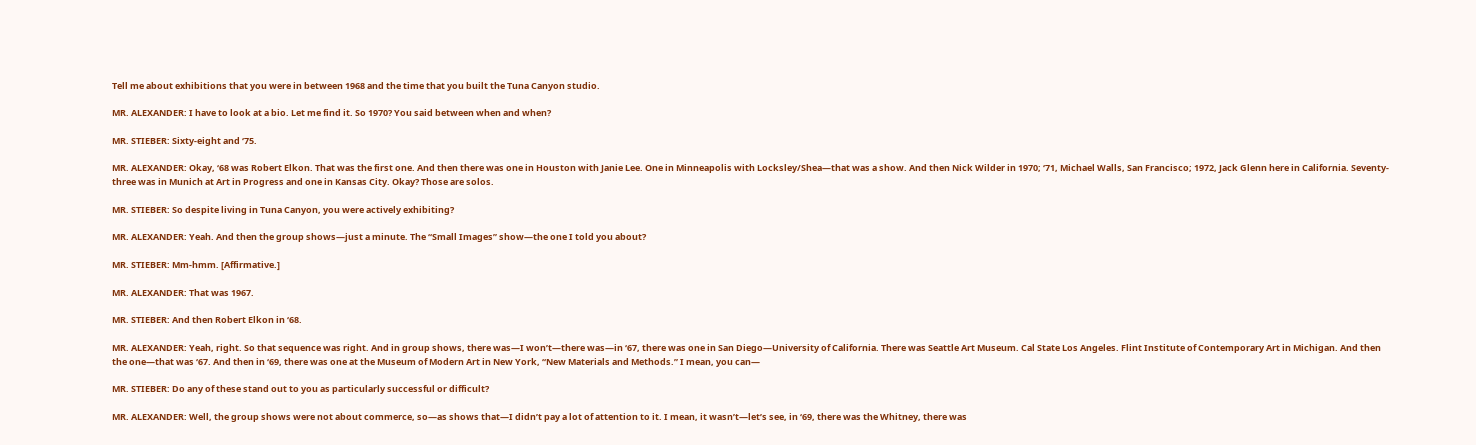Tell me about exhibitions that you were in between 1968 and the time that you built the Tuna Canyon studio.

MR. ALEXANDER: I have to look at a bio. Let me find it. So 1970? You said between when and when?

MR. STIEBER: Sixty-eight and ‘75.

MR. ALEXANDER: Okay, ‘68 was Robert Elkon. That was the first one. And then there was one in Houston with Janie Lee. One in Minneapolis with Locksley/Shea—that was a show. And then Nick Wilder in 1970; ‘71, Michael Walls, San Francisco; 1972, Jack Glenn here in California. Seventy-three was in Munich at Art in Progress and one in Kansas City. Okay? Those are solos.

MR. STIEBER: So despite living in Tuna Canyon, you were actively exhibiting?

MR. ALEXANDER: Yeah. And then the group shows—just a minute. The “Small Images” show—the one I told you about?

MR. STIEBER: Mm-hmm. [Affirmative.]

MR. ALEXANDER: That was 1967.

MR. STIEBER: And then Robert Elkon in ‘68.

MR. ALEXANDER: Yeah, right. So that sequence was right. And in group shows, there was—I won’t—there was—in ‘67, there was one in San Diego—University of California. There was Seattle Art Museum. Cal State Los Angeles. Flint Institute of Contemporary Art in Michigan. And then the one—that was ‘67. And then in ‘69, there was one at the Museum of Modern Art in New York, “New Materials and Methods.” I mean, you can—

MR. STIEBER: Do any of these stand out to you as particularly successful or difficult?

MR. ALEXANDER: Well, the group shows were not about commerce, so—as shows that—I didn’t pay a lot of attention to it. I mean, it wasn’t—let’s see, in ‘69, there was the Whitney, there was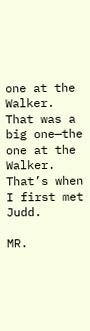one at the Walker. That was a big one—the one at the Walker. That’s when I first met Judd.

MR.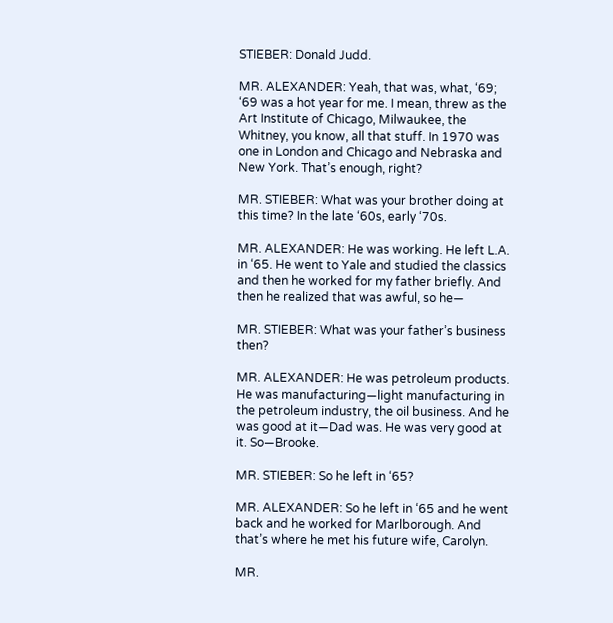STIEBER: Donald Judd.

MR. ALEXANDER: Yeah, that was, what, ‘69; ‘69 was a hot year for me. I mean, threw as the Art Institute of Chicago, Milwaukee, the Whitney, you know, all that stuff. In 1970 was one in London and Chicago and Nebraska and New York. That’s enough, right?

MR. STIEBER: What was your brother doing at this time? In the late ‘60s, early ‘70s.

MR. ALEXANDER: He was working. He left L.A. in ‘65. He went to Yale and studied the classics and then he worked for my father briefly. And then he realized that was awful, so he—

MR. STIEBER: What was your father’s business then?

MR. ALEXANDER: He was petroleum products. He was manufacturing—light manufacturing in the petroleum industry, the oil business. And he was good at it—Dad was. He was very good at it. So—Brooke.

MR. STIEBER: So he left in ‘65?

MR. ALEXANDER: So he left in ‘65 and he went back and he worked for Marlborough. And that’s where he met his future wife, Carolyn.

MR.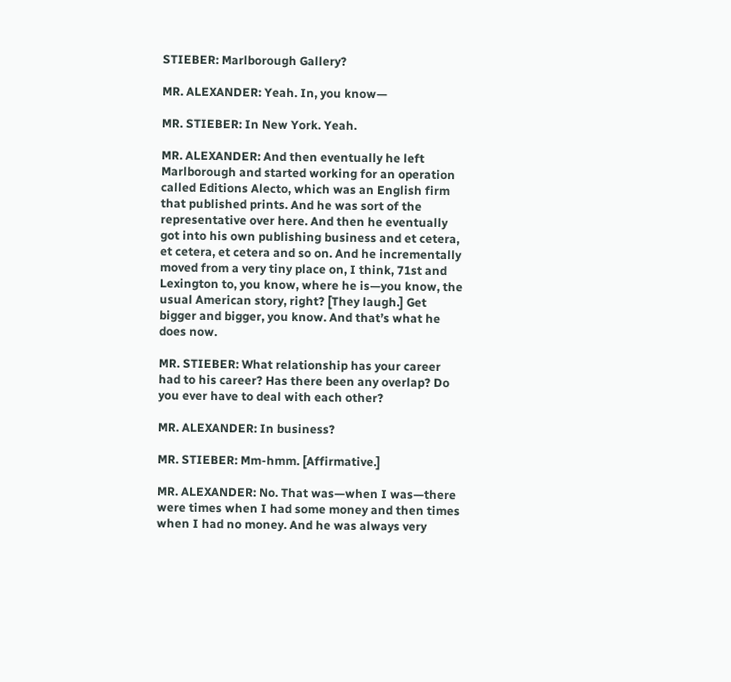STIEBER: Marlborough Gallery?

MR. ALEXANDER: Yeah. In, you know—

MR. STIEBER: In New York. Yeah.

MR. ALEXANDER: And then eventually he left Marlborough and started working for an operation called Editions Alecto, which was an English firm that published prints. And he was sort of the representative over here. And then he eventually got into his own publishing business and et cetera, et cetera, et cetera and so on. And he incrementally moved from a very tiny place on, I think, 71st and Lexington to, you know, where he is—you know, the usual American story, right? [They laugh.] Get bigger and bigger, you know. And that’s what he does now.

MR. STIEBER: What relationship has your career had to his career? Has there been any overlap? Do you ever have to deal with each other?

MR. ALEXANDER: In business?

MR. STIEBER: Mm-hmm. [Affirmative.]

MR. ALEXANDER: No. That was—when I was—there were times when I had some money and then times when I had no money. And he was always very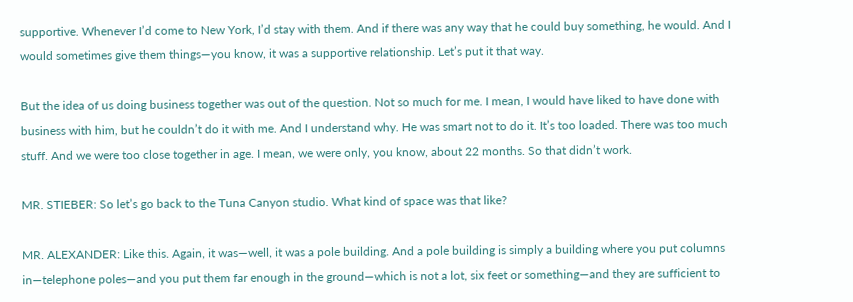supportive. Whenever I’d come to New York, I’d stay with them. And if there was any way that he could buy something, he would. And I would sometimes give them things—you know, it was a supportive relationship. Let’s put it that way.

But the idea of us doing business together was out of the question. Not so much for me. I mean, I would have liked to have done with business with him, but he couldn’t do it with me. And I understand why. He was smart not to do it. It’s too loaded. There was too much stuff. And we were too close together in age. I mean, we were only, you know, about 22 months. So that didn’t work.

MR. STIEBER: So let’s go back to the Tuna Canyon studio. What kind of space was that like?

MR. ALEXANDER: Like this. Again, it was—well, it was a pole building. And a pole building is simply a building where you put columns in—telephone poles—and you put them far enough in the ground—which is not a lot, six feet or something—and they are sufficient to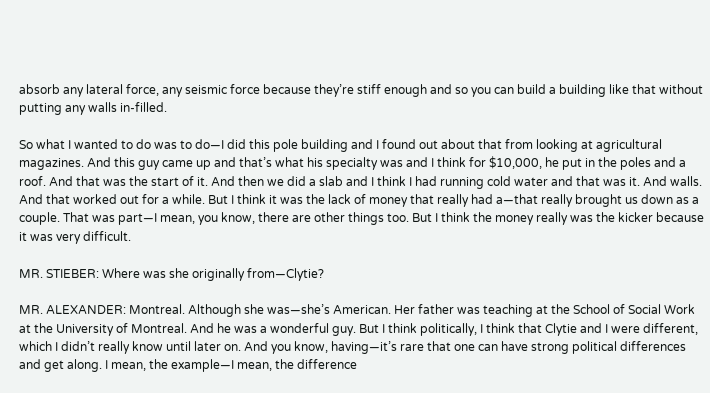absorb any lateral force, any seismic force because they’re stiff enough and so you can build a building like that without putting any walls in-filled.

So what I wanted to do was to do—I did this pole building and I found out about that from looking at agricultural magazines. And this guy came up and that’s what his specialty was and I think for $10,000, he put in the poles and a roof. And that was the start of it. And then we did a slab and I think I had running cold water and that was it. And walls. And that worked out for a while. But I think it was the lack of money that really had a—that really brought us down as a couple. That was part—I mean, you know, there are other things too. But I think the money really was the kicker because it was very difficult.

MR. STIEBER: Where was she originally from—Clytie?

MR. ALEXANDER: Montreal. Although she was—she’s American. Her father was teaching at the School of Social Work at the University of Montreal. And he was a wonderful guy. But I think politically, I think that Clytie and I were different, which I didn’t really know until later on. And you know, having—it’s rare that one can have strong political differences and get along. I mean, the example—I mean, the difference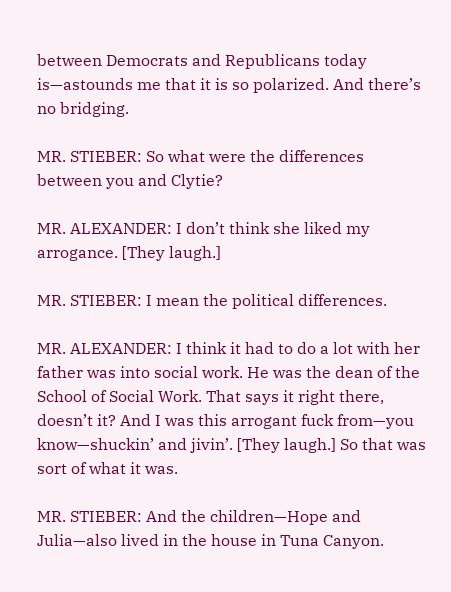between Democrats and Republicans today is—astounds me that it is so polarized. And there’s no bridging.

MR. STIEBER: So what were the differences between you and Clytie?

MR. ALEXANDER: I don’t think she liked my arrogance. [They laugh.]

MR. STIEBER: I mean the political differences.

MR. ALEXANDER: I think it had to do a lot with her father was into social work. He was the dean of the School of Social Work. That says it right there, doesn’t it? And I was this arrogant fuck from—you know—shuckin’ and jivin’. [They laugh.] So that was sort of what it was.

MR. STIEBER: And the children—Hope and Julia—also lived in the house in Tuna Canyon.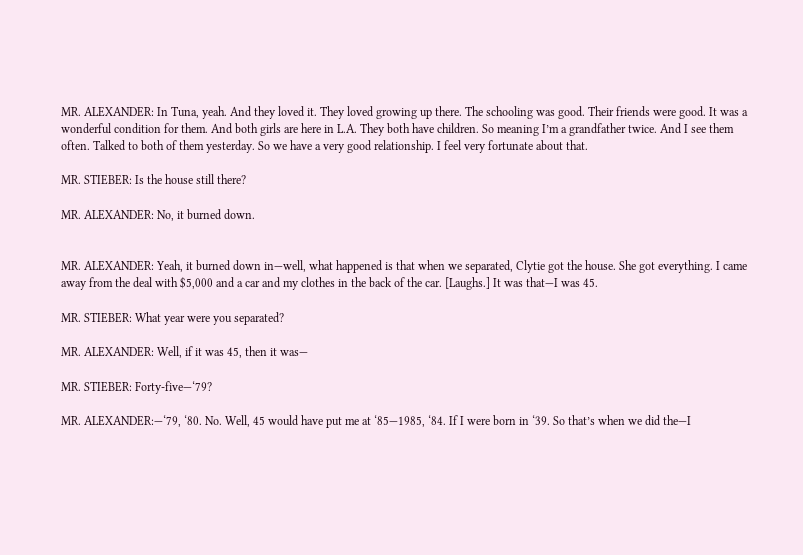MR. ALEXANDER: In Tuna, yeah. And they loved it. They loved growing up there. The schooling was good. Their friends were good. It was a wonderful condition for them. And both girls are here in L.A. They both have children. So meaning I’m a grandfather twice. And I see them often. Talked to both of them yesterday. So we have a very good relationship. I feel very fortunate about that.

MR. STIEBER: Is the house still there?

MR. ALEXANDER: No, it burned down.


MR. ALEXANDER: Yeah, it burned down in—well, what happened is that when we separated, Clytie got the house. She got everything. I came away from the deal with $5,000 and a car and my clothes in the back of the car. [Laughs.] It was that—I was 45.

MR. STIEBER: What year were you separated?

MR. ALEXANDER: Well, if it was 45, then it was—

MR. STIEBER: Forty-five—‘79?

MR. ALEXANDER:—‘79, ‘80. No. Well, 45 would have put me at ‘85—1985, ‘84. If I were born in ‘39. So that’s when we did the—I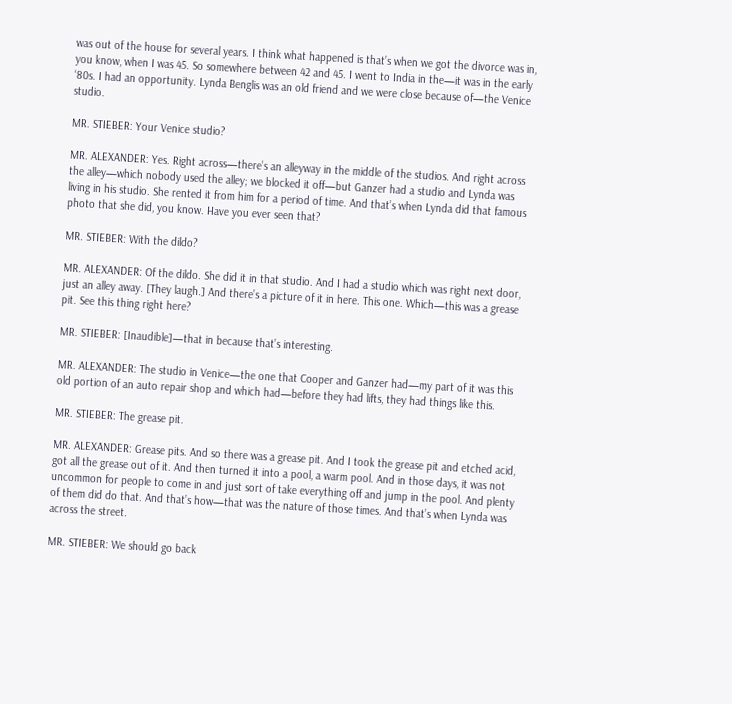was out of the house for several years. I think what happened is that’s when we got the divorce was in, you know, when I was 45. So somewhere between 42 and 45. I went to India in the—it was in the early ‘80s. I had an opportunity. Lynda Benglis was an old friend and we were close because of—the Venice studio.

MR. STIEBER: Your Venice studio?

MR. ALEXANDER: Yes. Right across—there’s an alleyway in the middle of the studios. And right across the alley—which nobody used the alley; we blocked it off—but Ganzer had a studio and Lynda was living in his studio. She rented it from him for a period of time. And that’s when Lynda did that famous photo that she did, you know. Have you ever seen that?

MR. STIEBER: With the dildo?

MR. ALEXANDER: Of the dildo. She did it in that studio. And I had a studio which was right next door, just an alley away. [They laugh.] And there’s a picture of it in here. This one. Which—this was a grease pit. See this thing right here?

MR. STIEBER: [Inaudible]—that in because that’s interesting.

MR. ALEXANDER: The studio in Venice—the one that Cooper and Ganzer had—my part of it was this old portion of an auto repair shop and which had—before they had lifts, they had things like this.

MR. STIEBER: The grease pit.

MR. ALEXANDER: Grease pits. And so there was a grease pit. And I took the grease pit and etched acid, got all the grease out of it. And then turned it into a pool, a warm pool. And in those days, it was not uncommon for people to come in and just sort of take everything off and jump in the pool. And plenty of them did do that. And that’s how—that was the nature of those times. And that’s when Lynda was across the street.

MR. STIEBER: We should go back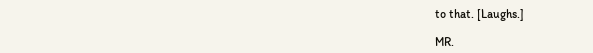to that. [Laughs.]

MR.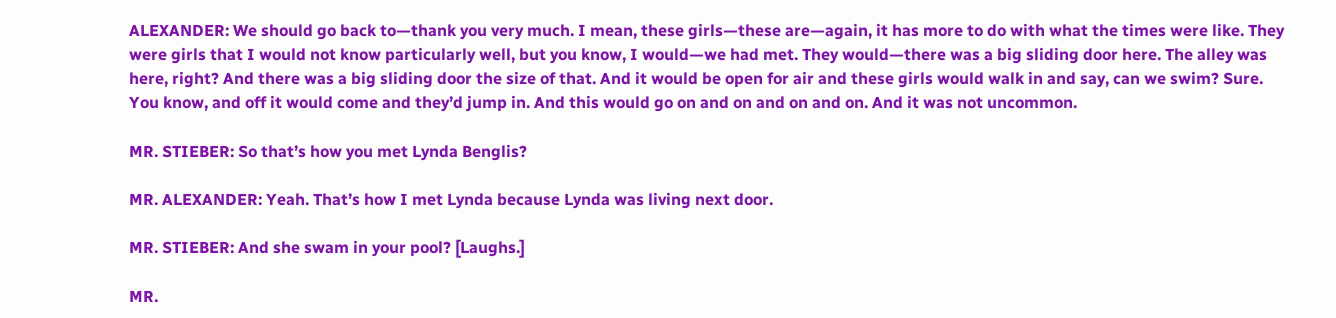ALEXANDER: We should go back to—thank you very much. I mean, these girls—these are—again, it has more to do with what the times were like. They were girls that I would not know particularly well, but you know, I would—we had met. They would—there was a big sliding door here. The alley was here, right? And there was a big sliding door the size of that. And it would be open for air and these girls would walk in and say, can we swim? Sure. You know, and off it would come and they’d jump in. And this would go on and on and on and on. And it was not uncommon.

MR. STIEBER: So that’s how you met Lynda Benglis?

MR. ALEXANDER: Yeah. That’s how I met Lynda because Lynda was living next door.

MR. STIEBER: And she swam in your pool? [Laughs.]

MR.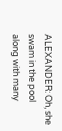ALEXANDER: Oh, she swam in the pool along with many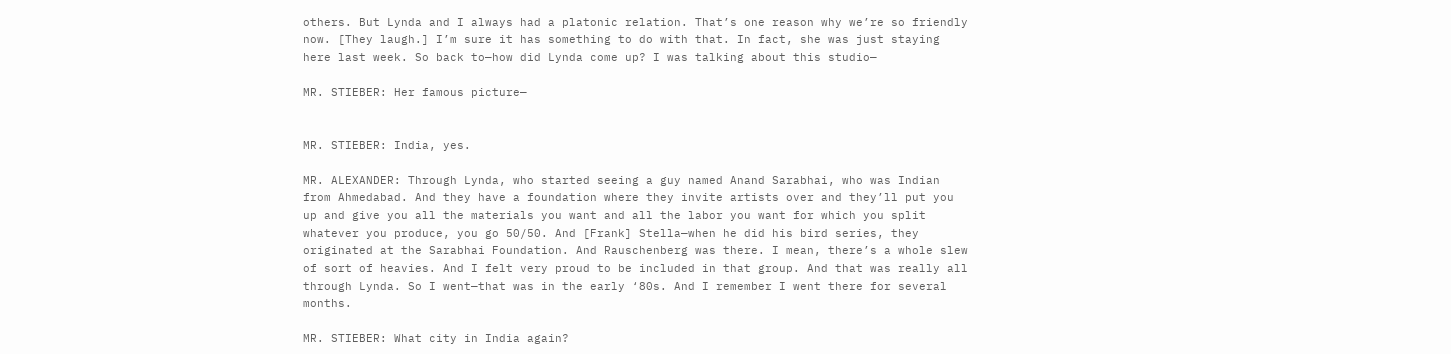others. But Lynda and I always had a platonic relation. That’s one reason why we’re so friendly now. [They laugh.] I’m sure it has something to do with that. In fact, she was just staying here last week. So back to—how did Lynda come up? I was talking about this studio—

MR. STIEBER: Her famous picture—


MR. STIEBER: India, yes.

MR. ALEXANDER: Through Lynda, who started seeing a guy named Anand Sarabhai, who was Indian from Ahmedabad. And they have a foundation where they invite artists over and they’ll put you up and give you all the materials you want and all the labor you want for which you split whatever you produce, you go 50/50. And [Frank] Stella—when he did his bird series, they originated at the Sarabhai Foundation. And Rauschenberg was there. I mean, there’s a whole slew of sort of heavies. And I felt very proud to be included in that group. And that was really all through Lynda. So I went—that was in the early ‘80s. And I remember I went there for several months.

MR. STIEBER: What city in India again?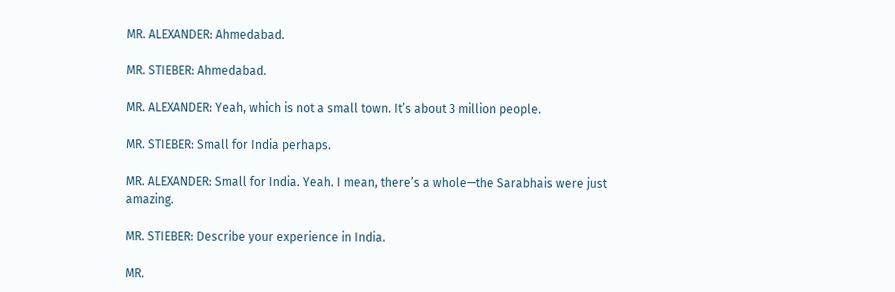MR. ALEXANDER: Ahmedabad.

MR. STIEBER: Ahmedabad.

MR. ALEXANDER: Yeah, which is not a small town. It’s about 3 million people.

MR. STIEBER: Small for India perhaps.

MR. ALEXANDER: Small for India. Yeah. I mean, there’s a whole—the Sarabhais were just amazing.

MR. STIEBER: Describe your experience in India.

MR.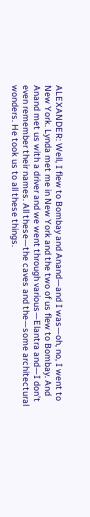ALEXANDER: Well, I flew to Bombay and Anand—and I was—oh, no, I went to New York. Lynda met me in New York and the two of us flew to Bombay. And Anand met us with a driver and we went through various—Elantra and—I don’t even remember their names. All these—the caves and the—some architectural wonders. He took us to all these things.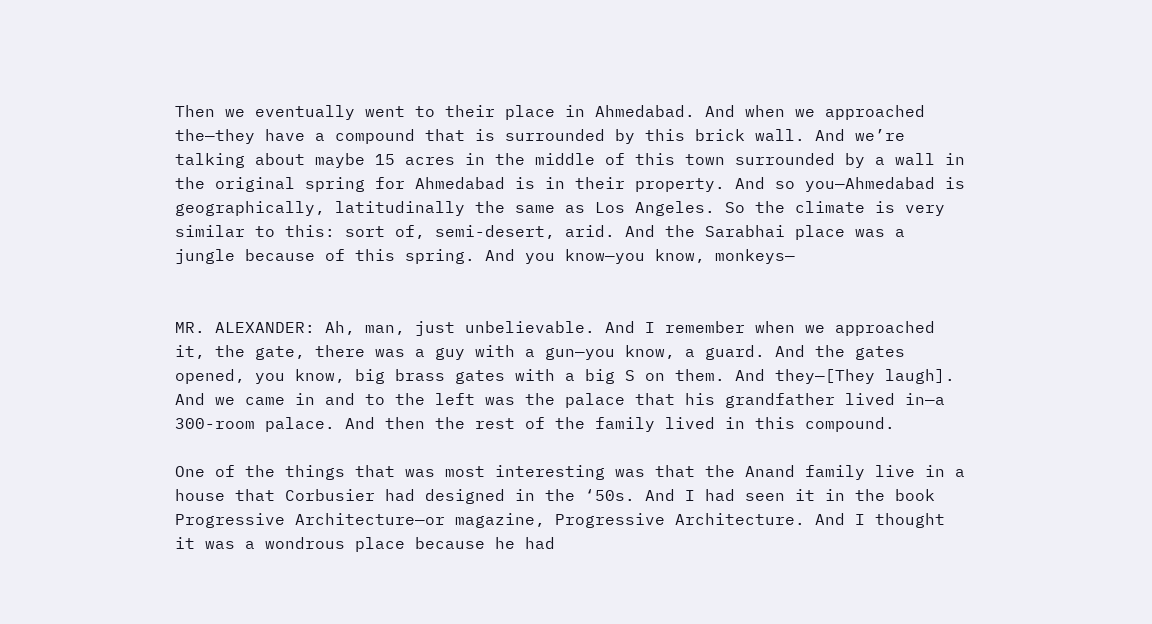Then we eventually went to their place in Ahmedabad. And when we approached the—they have a compound that is surrounded by this brick wall. And we’re talking about maybe 15 acres in the middle of this town surrounded by a wall in the original spring for Ahmedabad is in their property. And so you—Ahmedabad is geographically, latitudinally the same as Los Angeles. So the climate is very similar to this: sort of, semi-desert, arid. And the Sarabhai place was a jungle because of this spring. And you know—you know, monkeys—


MR. ALEXANDER: Ah, man, just unbelievable. And I remember when we approached it, the gate, there was a guy with a gun—you know, a guard. And the gates opened, you know, big brass gates with a big S on them. And they—[They laugh]. And we came in and to the left was the palace that his grandfather lived in—a 300-room palace. And then the rest of the family lived in this compound.

One of the things that was most interesting was that the Anand family live in a house that Corbusier had designed in the ‘50s. And I had seen it in the book Progressive Architecture—or magazine, Progressive Architecture. And I thought it was a wondrous place because he had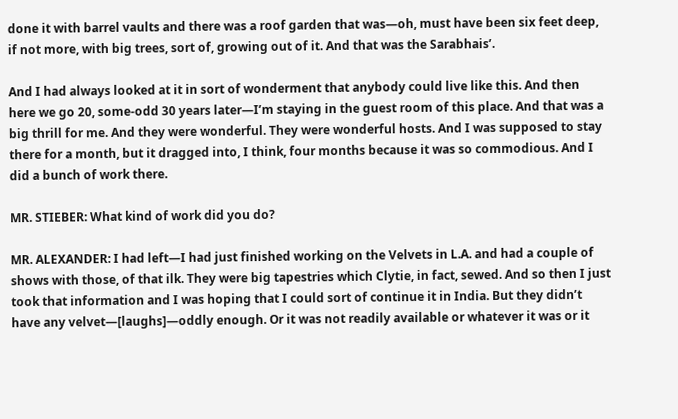done it with barrel vaults and there was a roof garden that was—oh, must have been six feet deep, if not more, with big trees, sort of, growing out of it. And that was the Sarabhais’.

And I had always looked at it in sort of wonderment that anybody could live like this. And then here we go 20, some-odd 30 years later—I’m staying in the guest room of this place. And that was a big thrill for me. And they were wonderful. They were wonderful hosts. And I was supposed to stay there for a month, but it dragged into, I think, four months because it was so commodious. And I did a bunch of work there.

MR. STIEBER: What kind of work did you do?

MR. ALEXANDER: I had left—I had just finished working on the Velvets in L.A. and had a couple of shows with those, of that ilk. They were big tapestries which Clytie, in fact, sewed. And so then I just took that information and I was hoping that I could sort of continue it in India. But they didn’t have any velvet—[laughs]—oddly enough. Or it was not readily available or whatever it was or it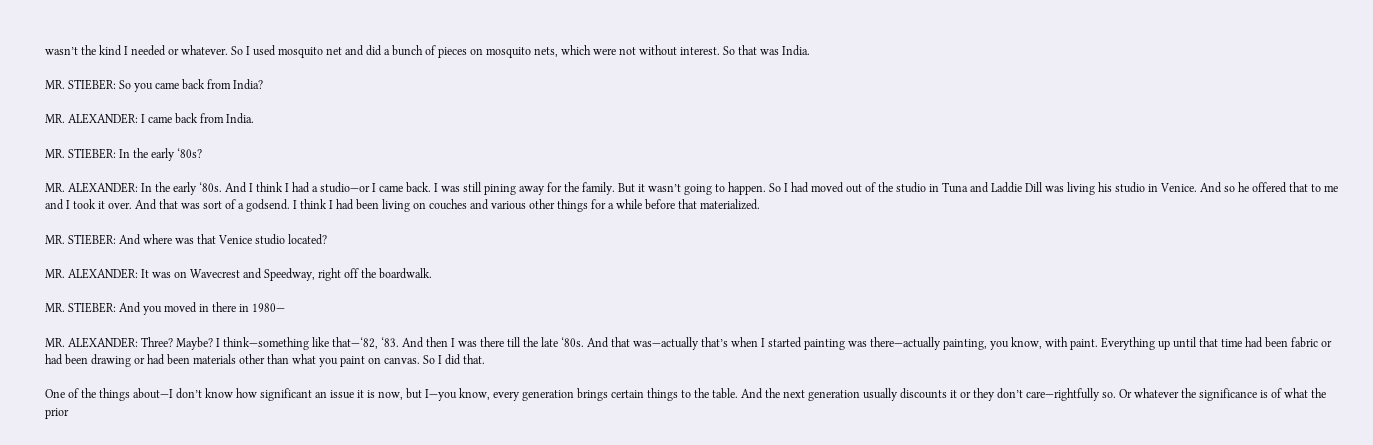wasn’t the kind I needed or whatever. So I used mosquito net and did a bunch of pieces on mosquito nets, which were not without interest. So that was India.

MR. STIEBER: So you came back from India?

MR. ALEXANDER: I came back from India.

MR. STIEBER: In the early ‘80s?

MR. ALEXANDER: In the early ‘80s. And I think I had a studio—or I came back. I was still pining away for the family. But it wasn’t going to happen. So I had moved out of the studio in Tuna and Laddie Dill was living his studio in Venice. And so he offered that to me and I took it over. And that was sort of a godsend. I think I had been living on couches and various other things for a while before that materialized.

MR. STIEBER: And where was that Venice studio located?

MR. ALEXANDER: It was on Wavecrest and Speedway, right off the boardwalk.

MR. STIEBER: And you moved in there in 1980—

MR. ALEXANDER: Three? Maybe? I think—something like that—‘82, ‘83. And then I was there till the late ‘80s. And that was—actually that’s when I started painting was there—actually painting, you know, with paint. Everything up until that time had been fabric or had been drawing or had been materials other than what you paint on canvas. So I did that.

One of the things about—I don’t know how significant an issue it is now, but I—you know, every generation brings certain things to the table. And the next generation usually discounts it or they don’t care—rightfully so. Or whatever the significance is of what the prior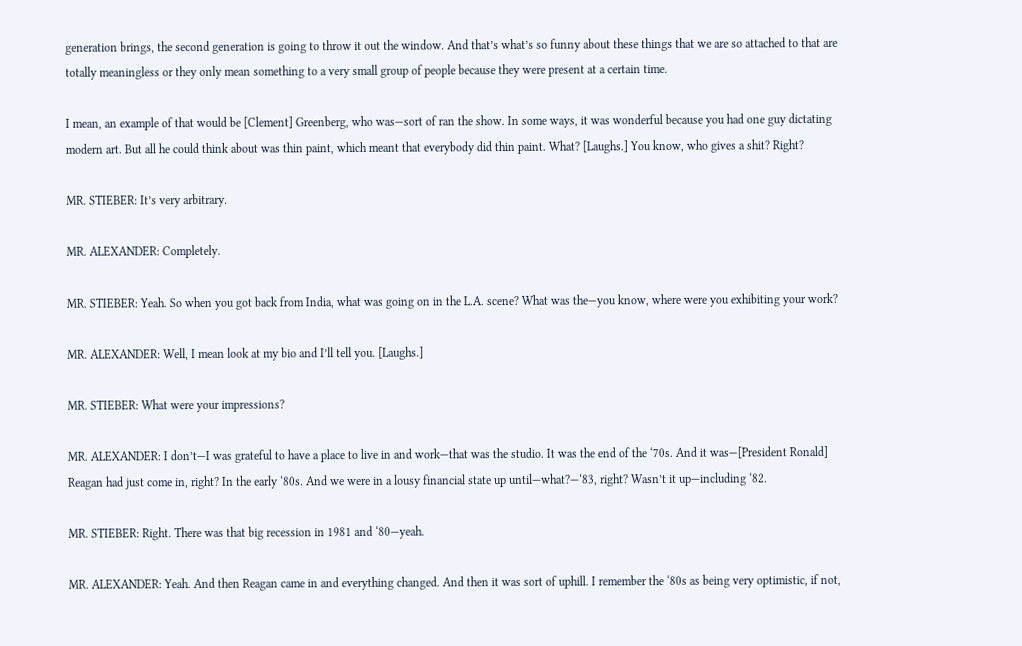generation brings, the second generation is going to throw it out the window. And that’s what’s so funny about these things that we are so attached to that are totally meaningless or they only mean something to a very small group of people because they were present at a certain time.

I mean, an example of that would be [Clement] Greenberg, who was—sort of ran the show. In some ways, it was wonderful because you had one guy dictating modern art. But all he could think about was thin paint, which meant that everybody did thin paint. What? [Laughs.] You know, who gives a shit? Right?

MR. STIEBER: It’s very arbitrary.

MR. ALEXANDER: Completely.

MR. STIEBER: Yeah. So when you got back from India, what was going on in the L.A. scene? What was the—you know, where were you exhibiting your work?

MR. ALEXANDER: Well, I mean look at my bio and I’ll tell you. [Laughs.]

MR. STIEBER: What were your impressions?

MR. ALEXANDER: I don’t—I was grateful to have a place to live in and work—that was the studio. It was the end of the ‘70s. And it was—[President Ronald] Reagan had just come in, right? In the early ‘80s. And we were in a lousy financial state up until—what?—‘83, right? Wasn’t it up—including ‘82.

MR. STIEBER: Right. There was that big recession in 1981 and ‘80—yeah.

MR. ALEXANDER: Yeah. And then Reagan came in and everything changed. And then it was sort of uphill. I remember the ‘80s as being very optimistic, if not,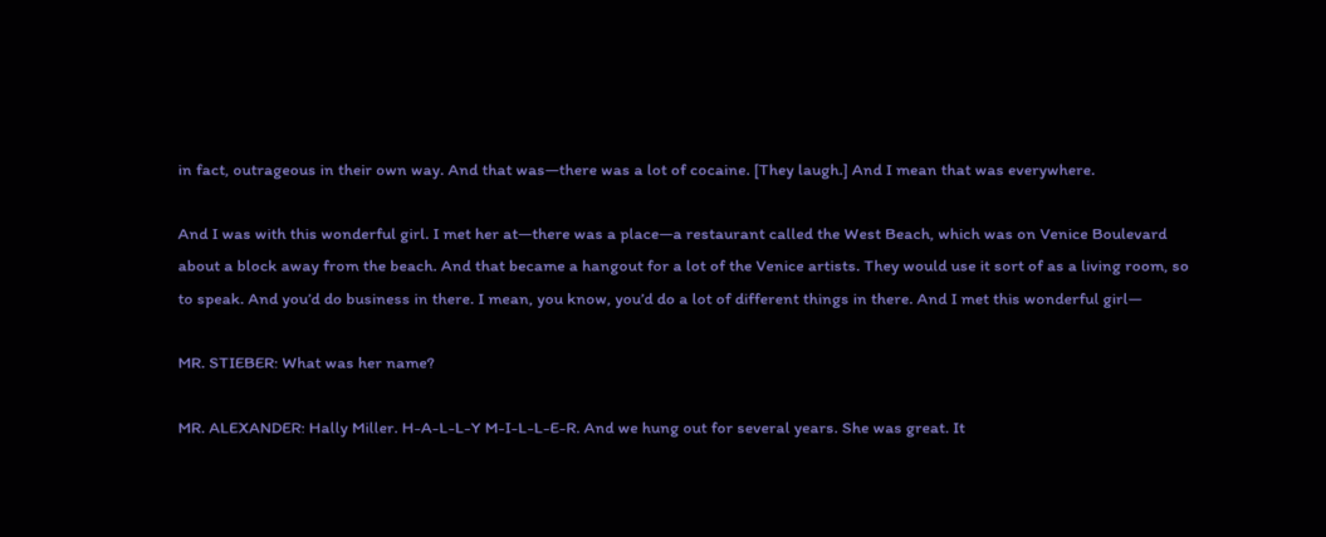in fact, outrageous in their own way. And that was—there was a lot of cocaine. [They laugh.] And I mean that was everywhere.

And I was with this wonderful girl. I met her at—there was a place—a restaurant called the West Beach, which was on Venice Boulevard about a block away from the beach. And that became a hangout for a lot of the Venice artists. They would use it sort of as a living room, so to speak. And you’d do business in there. I mean, you know, you’d do a lot of different things in there. And I met this wonderful girl—

MR. STIEBER: What was her name?

MR. ALEXANDER: Hally Miller. H-A-L-L-Y M-I-L-L-E-R. And we hung out for several years. She was great. It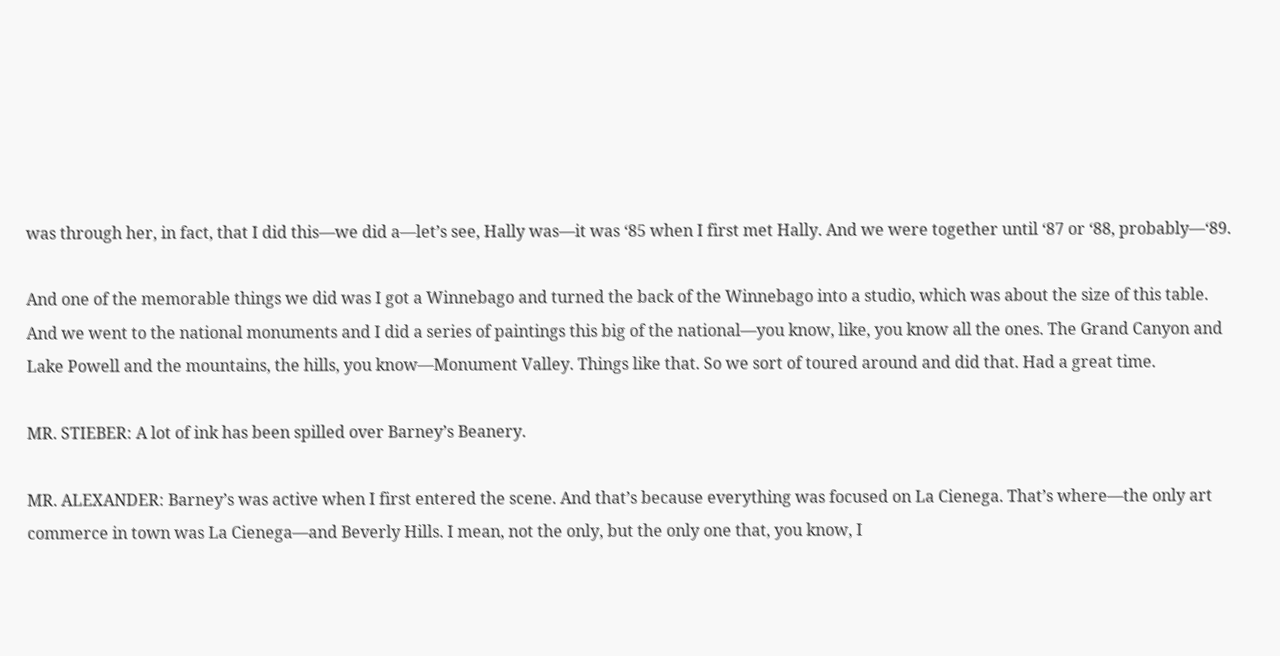was through her, in fact, that I did this—we did a—let’s see, Hally was—it was ‘85 when I first met Hally. And we were together until ‘87 or ‘88, probably—‘89.

And one of the memorable things we did was I got a Winnebago and turned the back of the Winnebago into a studio, which was about the size of this table. And we went to the national monuments and I did a series of paintings this big of the national—you know, like, you know all the ones. The Grand Canyon and Lake Powell and the mountains, the hills, you know—Monument Valley. Things like that. So we sort of toured around and did that. Had a great time.

MR. STIEBER: A lot of ink has been spilled over Barney’s Beanery.

MR. ALEXANDER: Barney’s was active when I first entered the scene. And that’s because everything was focused on La Cienega. That’s where—the only art commerce in town was La Cienega—and Beverly Hills. I mean, not the only, but the only one that, you know, I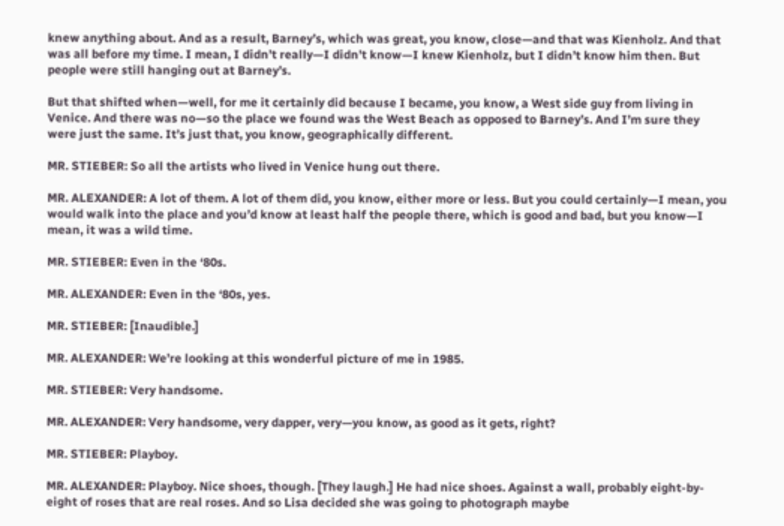knew anything about. And as a result, Barney’s, which was great, you know, close—and that was Kienholz. And that was all before my time. I mean, I didn’t really—I didn’t know—I knew Kienholz, but I didn’t know him then. But people were still hanging out at Barney’s.

But that shifted when—well, for me it certainly did because I became, you know, a West side guy from living in Venice. And there was no—so the place we found was the West Beach as opposed to Barney’s. And I’m sure they were just the same. It’s just that, you know, geographically different.

MR. STIEBER: So all the artists who lived in Venice hung out there.

MR. ALEXANDER: A lot of them. A lot of them did, you know, either more or less. But you could certainly—I mean, you would walk into the place and you’d know at least half the people there, which is good and bad, but you know—I mean, it was a wild time.

MR. STIEBER: Even in the ‘80s.

MR. ALEXANDER: Even in the ‘80s, yes.

MR. STIEBER: [Inaudible.]

MR. ALEXANDER: We’re looking at this wonderful picture of me in 1985.

MR. STIEBER: Very handsome.

MR. ALEXANDER: Very handsome, very dapper, very—you know, as good as it gets, right?

MR. STIEBER: Playboy.

MR. ALEXANDER: Playboy. Nice shoes, though. [They laugh.] He had nice shoes. Against a wall, probably eight-by-eight of roses that are real roses. And so Lisa decided she was going to photograph maybe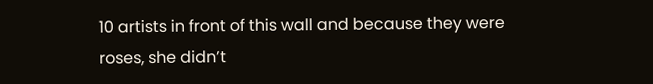10 artists in front of this wall and because they were roses, she didn’t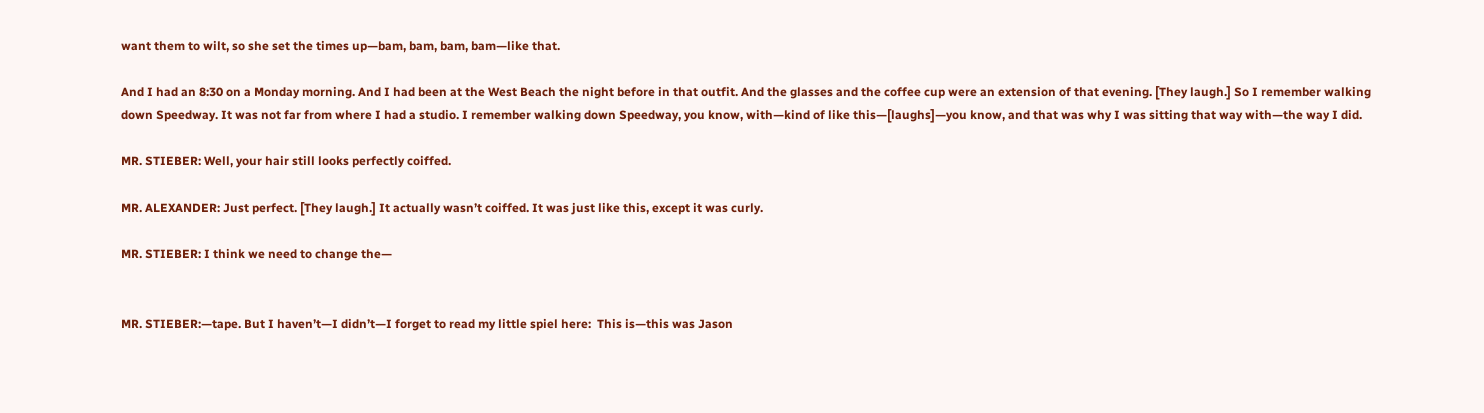want them to wilt, so she set the times up—bam, bam, bam, bam—like that.

And I had an 8:30 on a Monday morning. And I had been at the West Beach the night before in that outfit. And the glasses and the coffee cup were an extension of that evening. [They laugh.] So I remember walking down Speedway. It was not far from where I had a studio. I remember walking down Speedway, you know, with—kind of like this—[laughs]—you know, and that was why I was sitting that way with—the way I did.

MR. STIEBER: Well, your hair still looks perfectly coiffed.

MR. ALEXANDER: Just perfect. [They laugh.] It actually wasn’t coiffed. It was just like this, except it was curly.

MR. STIEBER: I think we need to change the—


MR. STIEBER:—tape. But I haven’t—I didn’t—I forget to read my little spiel here:  This is—this was Jason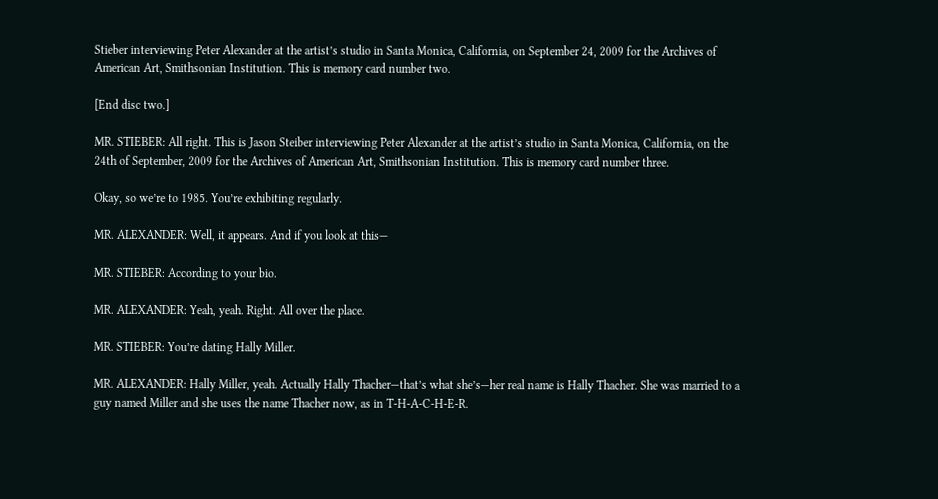Stieber interviewing Peter Alexander at the artist’s studio in Santa Monica, California, on September 24, 2009 for the Archives of American Art, Smithsonian Institution. This is memory card number two.

[End disc two.]

MR. STIEBER: All right. This is Jason Steiber interviewing Peter Alexander at the artist’s studio in Santa Monica, California, on the 24th of September, 2009 for the Archives of American Art, Smithsonian Institution. This is memory card number three.

Okay, so we’re to 1985. You’re exhibiting regularly.

MR. ALEXANDER: Well, it appears. And if you look at this—

MR. STIEBER: According to your bio.

MR. ALEXANDER: Yeah, yeah. Right. All over the place.

MR. STIEBER: You’re dating Hally Miller.

MR. ALEXANDER: Hally Miller, yeah. Actually Hally Thacher—that’s what she’s—her real name is Hally Thacher. She was married to a guy named Miller and she uses the name Thacher now, as in T-H-A-C-H-E-R.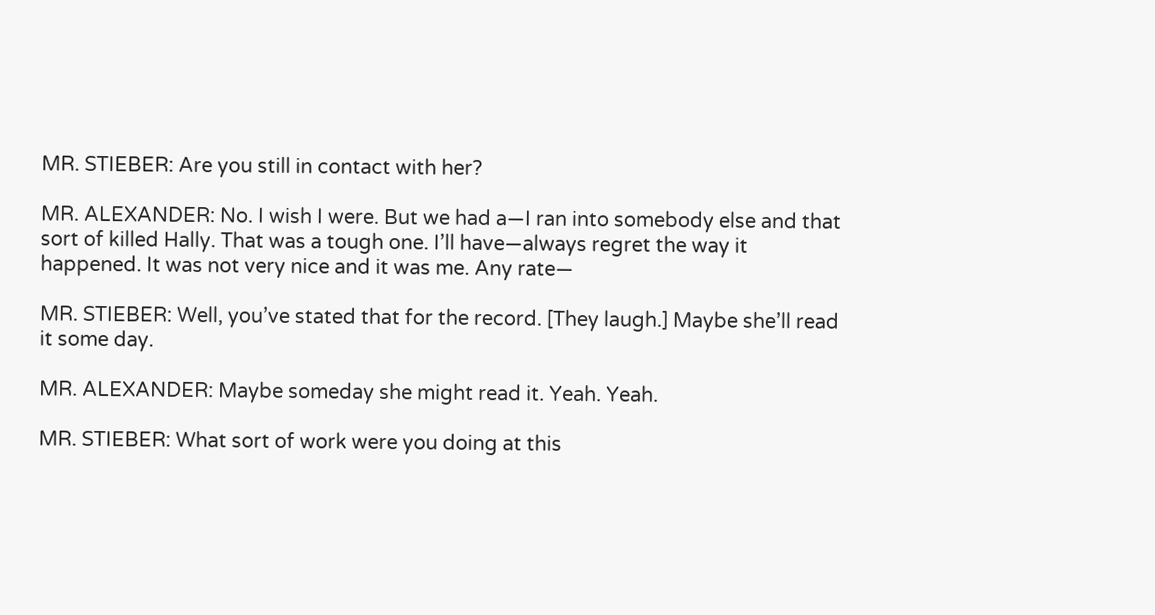MR. STIEBER: Are you still in contact with her?

MR. ALEXANDER: No. I wish I were. But we had a—I ran into somebody else and that sort of killed Hally. That was a tough one. I’ll have—always regret the way it happened. It was not very nice and it was me. Any rate—

MR. STIEBER: Well, you’ve stated that for the record. [They laugh.] Maybe she’ll read it some day.

MR. ALEXANDER: Maybe someday she might read it. Yeah. Yeah.

MR. STIEBER: What sort of work were you doing at this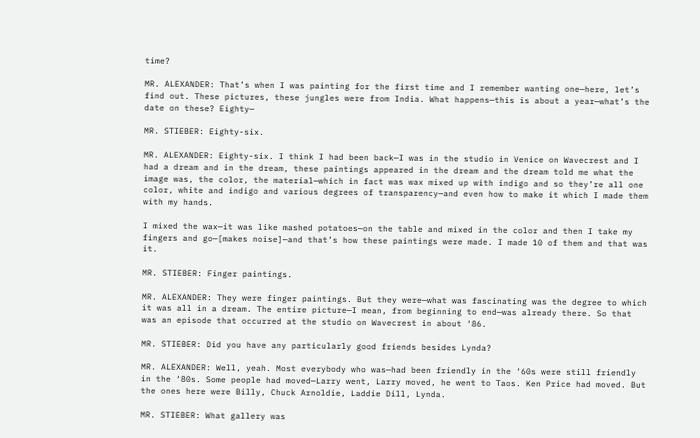time?

MR. ALEXANDER: That’s when I was painting for the first time and I remember wanting one—here, let’s find out. These pictures, these jungles were from India. What happens—this is about a year—what’s the date on these? Eighty—

MR. STIEBER: Eighty-six.

MR. ALEXANDER: Eighty-six. I think I had been back—I was in the studio in Venice on Wavecrest and I had a dream and in the dream, these paintings appeared in the dream and the dream told me what the image was, the color, the material—which in fact was wax mixed up with indigo and so they’re all one color, white and indigo and various degrees of transparency—and even how to make it which I made them with my hands.

I mixed the wax—it was like mashed potatoes—on the table and mixed in the color and then I take my fingers and go—[makes noise]—and that’s how these paintings were made. I made 10 of them and that was it.

MR. STIEBER: Finger paintings.

MR. ALEXANDER: They were finger paintings. But they were—what was fascinating was the degree to which it was all in a dream. The entire picture—I mean, from beginning to end—was already there. So that was an episode that occurred at the studio on Wavecrest in about ‘86.

MR. STIEBER: Did you have any particularly good friends besides Lynda?

MR. ALEXANDER: Well, yeah. Most everybody who was—had been friendly in the ‘60s were still friendly in the ‘80s. Some people had moved—Larry went, Larry moved, he went to Taos. Ken Price had moved. But the ones here were Billy, Chuck Arnoldie, Laddie Dill, Lynda.

MR. STIEBER: What gallery was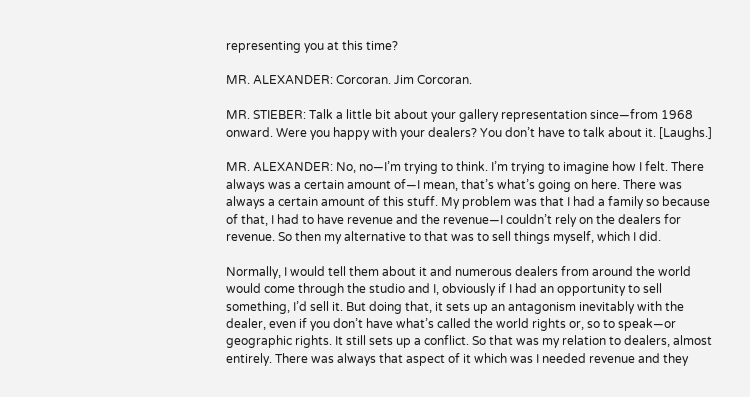representing you at this time?

MR. ALEXANDER: Corcoran. Jim Corcoran.

MR. STIEBER: Talk a little bit about your gallery representation since—from 1968 onward. Were you happy with your dealers? You don’t have to talk about it. [Laughs.]

MR. ALEXANDER: No, no—I’m trying to think. I’m trying to imagine how I felt. There always was a certain amount of—I mean, that’s what’s going on here. There was always a certain amount of this stuff. My problem was that I had a family so because of that, I had to have revenue and the revenue—I couldn’t rely on the dealers for revenue. So then my alternative to that was to sell things myself, which I did.

Normally, I would tell them about it and numerous dealers from around the world would come through the studio and I, obviously if I had an opportunity to sell something, I’d sell it. But doing that, it sets up an antagonism inevitably with the dealer, even if you don’t have what’s called the world rights or, so to speak—or geographic rights. It still sets up a conflict. So that was my relation to dealers, almost entirely. There was always that aspect of it which was I needed revenue and they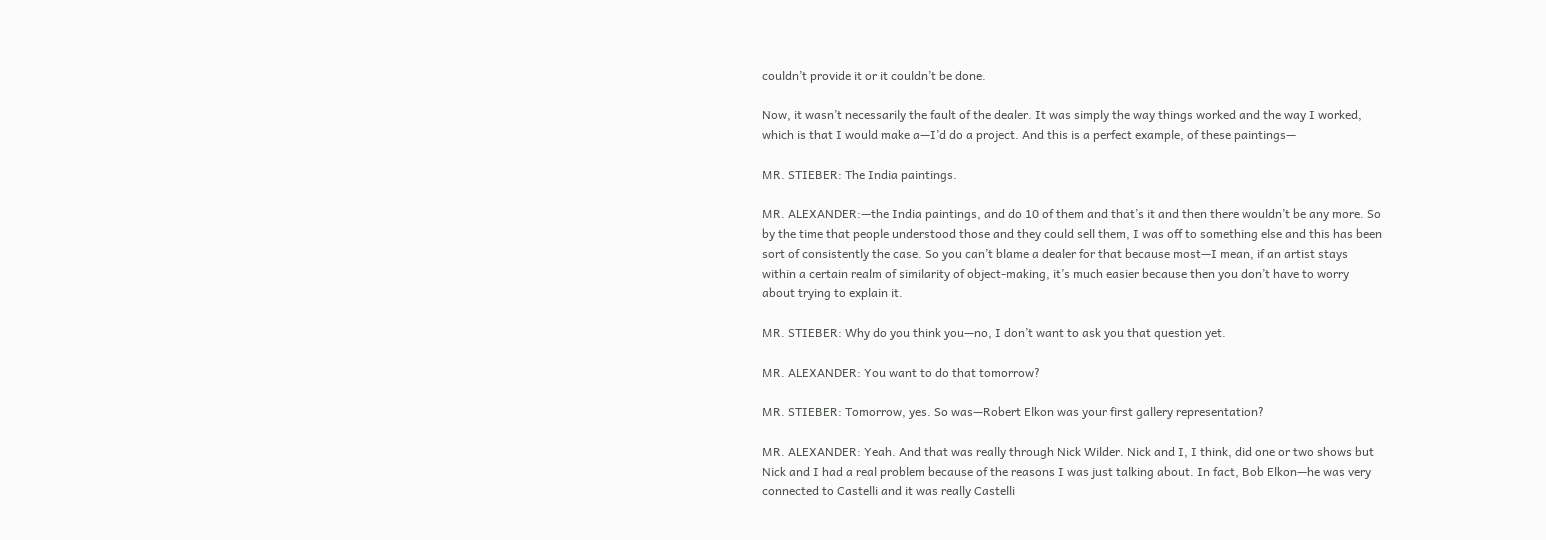couldn’t provide it or it couldn’t be done.

Now, it wasn’t necessarily the fault of the dealer. It was simply the way things worked and the way I worked, which is that I would make a—I’d do a project. And this is a perfect example, of these paintings—

MR. STIEBER: The India paintings.

MR. ALEXANDER:—the India paintings, and do 10 of them and that’s it and then there wouldn’t be any more. So by the time that people understood those and they could sell them, I was off to something else and this has been sort of consistently the case. So you can’t blame a dealer for that because most—I mean, if an artist stays within a certain realm of similarity of object-making, it’s much easier because then you don’t have to worry about trying to explain it.

MR. STIEBER: Why do you think you—no, I don’t want to ask you that question yet.

MR. ALEXANDER: You want to do that tomorrow?

MR. STIEBER: Tomorrow, yes. So was—Robert Elkon was your first gallery representation?

MR. ALEXANDER: Yeah. And that was really through Nick Wilder. Nick and I, I think, did one or two shows but Nick and I had a real problem because of the reasons I was just talking about. In fact, Bob Elkon—he was very connected to Castelli and it was really Castelli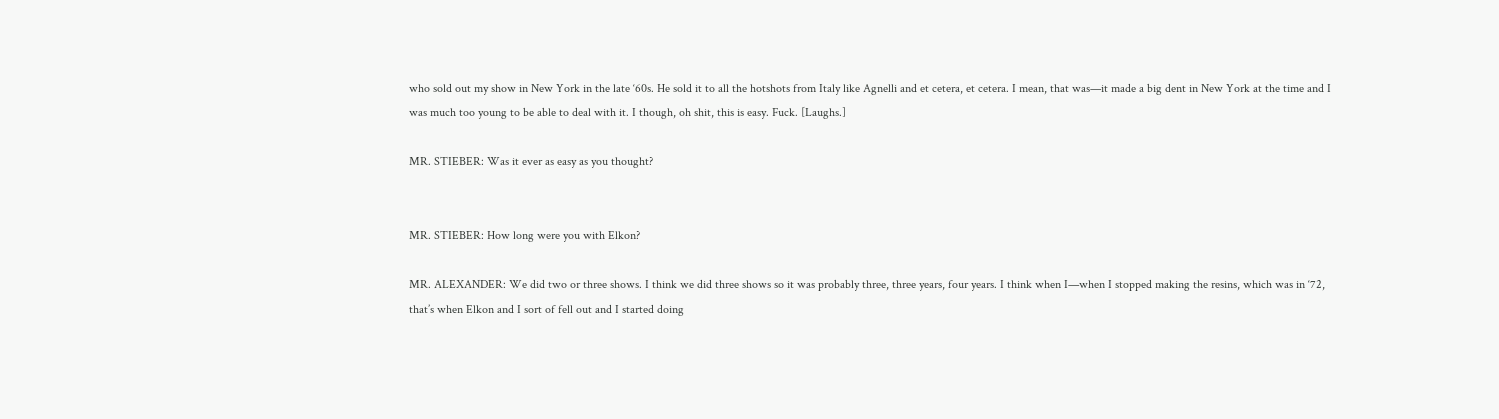who sold out my show in New York in the late ‘60s. He sold it to all the hotshots from Italy like Agnelli and et cetera, et cetera. I mean, that was—it made a big dent in New York at the time and I was much too young to be able to deal with it. I though, oh shit, this is easy. Fuck. [Laughs.]

MR. STIEBER: Was it ever as easy as you thought?


MR. STIEBER: How long were you with Elkon?

MR. ALEXANDER: We did two or three shows. I think we did three shows so it was probably three, three years, four years. I think when I—when I stopped making the resins, which was in ‘72, that’s when Elkon and I sort of fell out and I started doing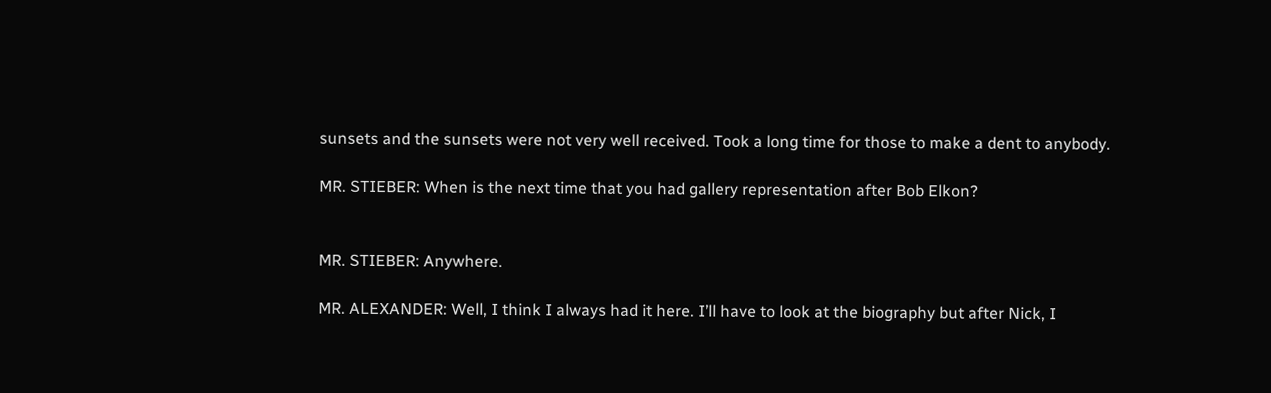sunsets and the sunsets were not very well received. Took a long time for those to make a dent to anybody.

MR. STIEBER: When is the next time that you had gallery representation after Bob Elkon?


MR. STIEBER: Anywhere.

MR. ALEXANDER: Well, I think I always had it here. I’ll have to look at the biography but after Nick, I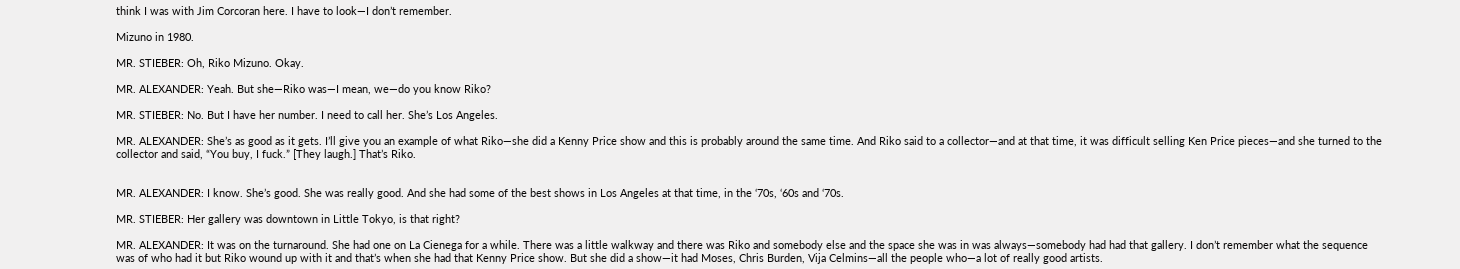think I was with Jim Corcoran here. I have to look—I don’t remember.

Mizuno in 1980.

MR. STIEBER: Oh, Riko Mizuno. Okay.

MR. ALEXANDER: Yeah. But she—Riko was—I mean, we—do you know Riko?

MR. STIEBER: No. But I have her number. I need to call her. She’s Los Angeles.

MR. ALEXANDER: She’s as good as it gets. I’ll give you an example of what Riko—she did a Kenny Price show and this is probably around the same time. And Riko said to a collector—and at that time, it was difficult selling Ken Price pieces—and she turned to the collector and said, “You buy, I fuck.” [They laugh.] That’s Riko.


MR. ALEXANDER: I know. She’s good. She was really good. And she had some of the best shows in Los Angeles at that time, in the ‘70s, ‘60s and ‘70s.

MR. STIEBER: Her gallery was downtown in Little Tokyo, is that right?

MR. ALEXANDER: It was on the turnaround. She had one on La Cienega for a while. There was a little walkway and there was Riko and somebody else and the space she was in was always—somebody had had that gallery. I don’t remember what the sequence was of who had it but Riko wound up with it and that’s when she had that Kenny Price show. But she did a show—it had Moses, Chris Burden, Vija Celmins—all the people who—a lot of really good artists.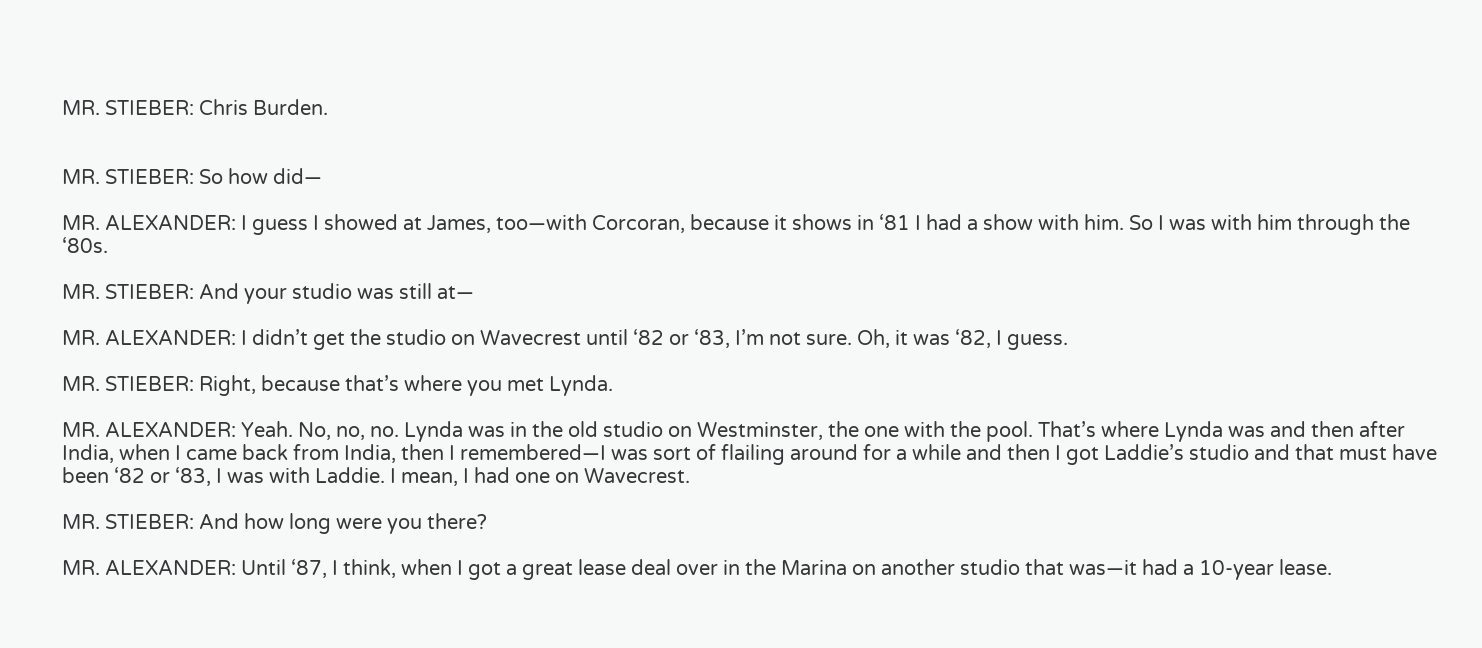MR. STIEBER: Chris Burden.


MR. STIEBER: So how did—

MR. ALEXANDER: I guess I showed at James, too—with Corcoran, because it shows in ‘81 I had a show with him. So I was with him through the ‘80s.

MR. STIEBER: And your studio was still at—

MR. ALEXANDER: I didn’t get the studio on Wavecrest until ‘82 or ‘83, I’m not sure. Oh, it was ‘82, I guess.

MR. STIEBER: Right, because that’s where you met Lynda.

MR. ALEXANDER: Yeah. No, no, no. Lynda was in the old studio on Westminster, the one with the pool. That’s where Lynda was and then after India, when I came back from India, then I remembered—I was sort of flailing around for a while and then I got Laddie’s studio and that must have been ‘82 or ‘83, I was with Laddie. I mean, I had one on Wavecrest.

MR. STIEBER: And how long were you there?

MR. ALEXANDER: Until ‘87, I think, when I got a great lease deal over in the Marina on another studio that was—it had a 10-year lease.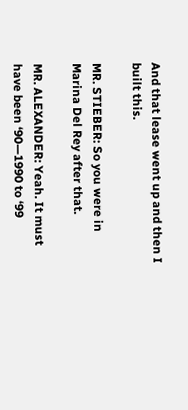And that lease went up and then I built this.

MR. STIEBER: So you were in Marina Del Rey after that.

MR. ALEXANDER: Yeah. It must have been ‘90—1990 to ‘99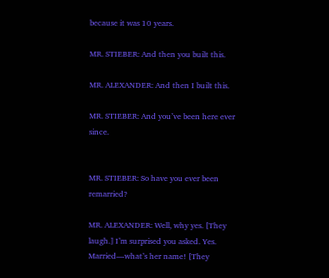because it was 10 years.

MR. STIEBER: And then you built this.

MR. ALEXANDER: And then I built this.

MR. STIEBER: And you’ve been here ever since.


MR. STIEBER: So have you ever been remarried?

MR. ALEXANDER: Well, why yes. [They laugh.] I’m surprised you asked. Yes. Married—what’s her name! [They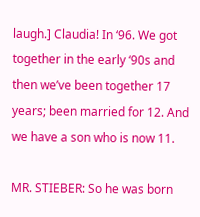laugh.] Claudia! In ‘96. We got together in the early ‘90s and then we’ve been together 17 years; been married for 12. And we have a son who is now 11.

MR. STIEBER: So he was born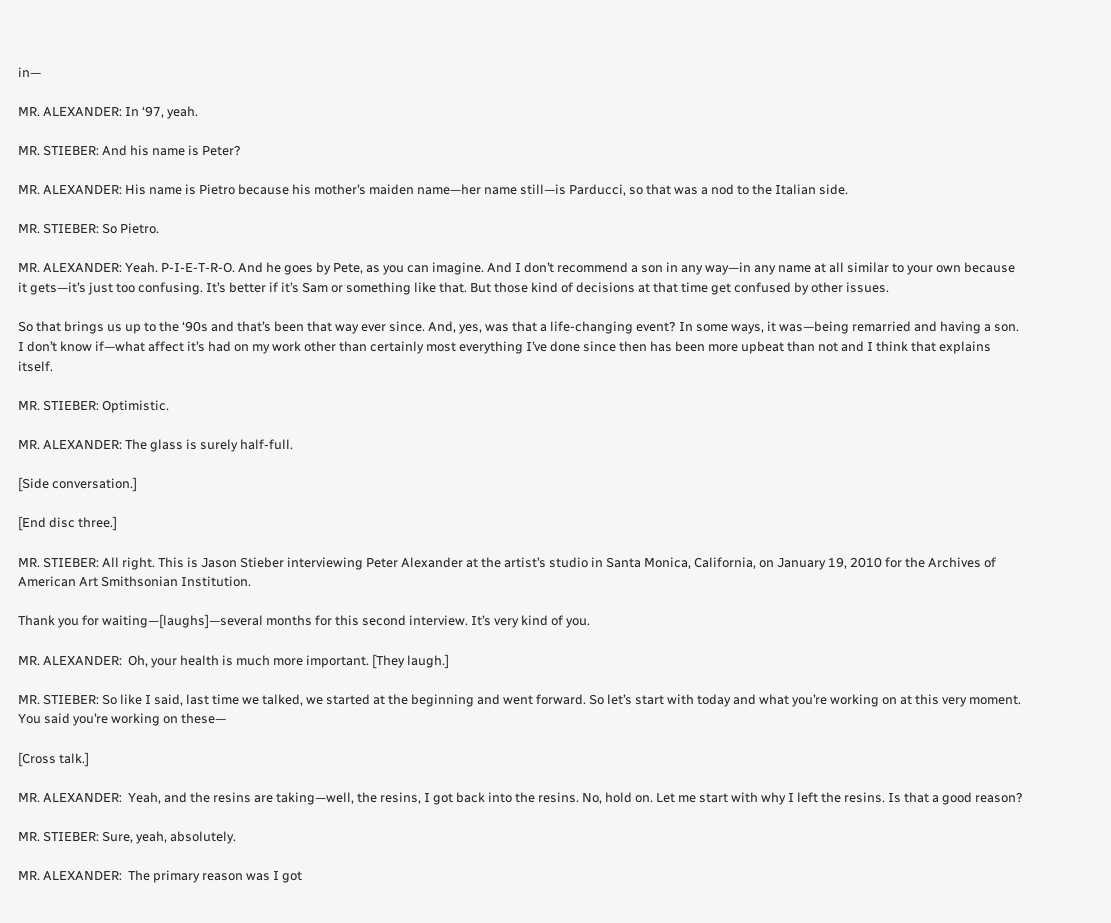in—

MR. ALEXANDER: In ‘97, yeah.

MR. STIEBER: And his name is Peter?

MR. ALEXANDER: His name is Pietro because his mother’s maiden name—her name still—is Parducci, so that was a nod to the Italian side.

MR. STIEBER: So Pietro.

MR. ALEXANDER: Yeah. P-I-E-T-R-O. And he goes by Pete, as you can imagine. And I don’t recommend a son in any way—in any name at all similar to your own because it gets—it’s just too confusing. It’s better if it’s Sam or something like that. But those kind of decisions at that time get confused by other issues.

So that brings us up to the ‘90s and that’s been that way ever since. And, yes, was that a life-changing event? In some ways, it was—being remarried and having a son. I don’t know if—what affect it’s had on my work other than certainly most everything I’ve done since then has been more upbeat than not and I think that explains itself.

MR. STIEBER: Optimistic.

MR. ALEXANDER: The glass is surely half-full.

[Side conversation.]

[End disc three.]

MR. STIEBER: All right. This is Jason Stieber interviewing Peter Alexander at the artist’s studio in Santa Monica, California, on January 19, 2010 for the Archives of American Art Smithsonian Institution.

Thank you for waiting—[laughs]—several months for this second interview. It’s very kind of you.

MR. ALEXANDER:  Oh, your health is much more important. [They laugh.]

MR. STIEBER: So like I said, last time we talked, we started at the beginning and went forward. So let’s start with today and what you’re working on at this very moment. You said you’re working on these—

[Cross talk.]

MR. ALEXANDER:  Yeah, and the resins are taking—well, the resins, I got back into the resins. No, hold on. Let me start with why I left the resins. Is that a good reason?

MR. STIEBER: Sure, yeah, absolutely.

MR. ALEXANDER:  The primary reason was I got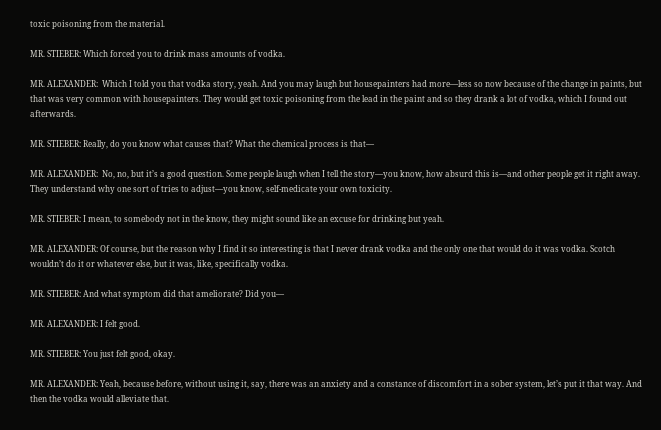toxic poisoning from the material.

MR. STIEBER: Which forced you to drink mass amounts of vodka.

MR. ALEXANDER:  Which I told you that vodka story, yeah. And you may laugh but housepainters had more—less so now because of the change in paints, but that was very common with housepainters. They would get toxic poisoning from the lead in the paint and so they drank a lot of vodka, which I found out afterwards.

MR. STIEBER: Really, do you know what causes that? What the chemical process is that—

MR. ALEXANDER:  No, no, but it’s a good question. Some people laugh when I tell the story—you know, how absurd this is—and other people get it right away. They understand why one sort of tries to adjust—you know, self-medicate your own toxicity.

MR. STIEBER: I mean, to somebody not in the know, they might sound like an excuse for drinking but yeah.

MR. ALEXANDER: Of course, but the reason why I find it so interesting is that I never drank vodka and the only one that would do it was vodka. Scotch wouldn’t do it or whatever else, but it was, like, specifically vodka.

MR. STIEBER: And what symptom did that ameliorate? Did you—

MR. ALEXANDER: I felt good.

MR. STIEBER: You just felt good, okay.

MR. ALEXANDER: Yeah, because before, without using it, say, there was an anxiety and a constance of discomfort in a sober system, let’s put it that way. And then the vodka would alleviate that.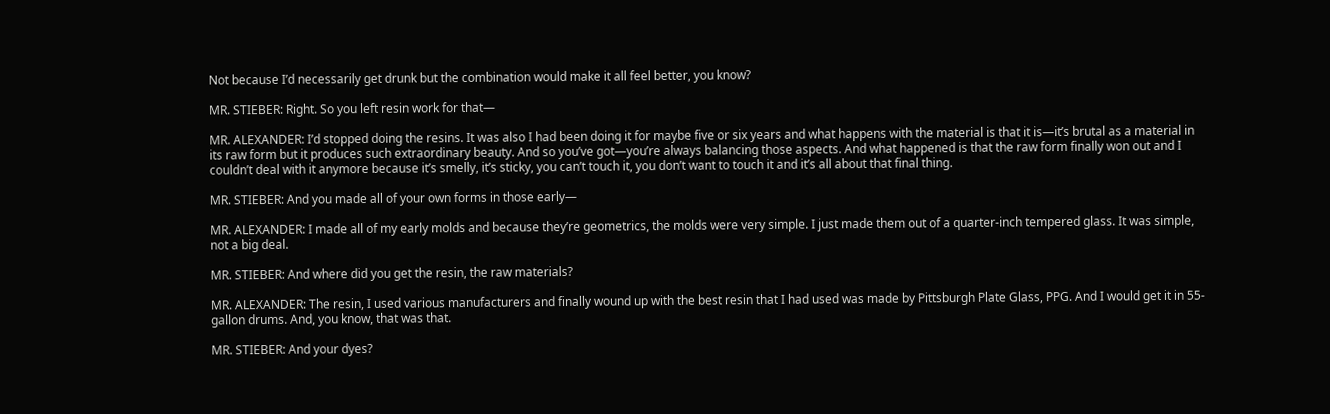Not because I’d necessarily get drunk but the combination would make it all feel better, you know?

MR. STIEBER: Right. So you left resin work for that—

MR. ALEXANDER: I’d stopped doing the resins. It was also I had been doing it for maybe five or six years and what happens with the material is that it is—it’s brutal as a material in its raw form but it produces such extraordinary beauty. And so you’ve got—you’re always balancing those aspects. And what happened is that the raw form finally won out and I couldn’t deal with it anymore because it’s smelly, it’s sticky, you can’t touch it, you don’t want to touch it and it’s all about that final thing.

MR. STIEBER: And you made all of your own forms in those early—

MR. ALEXANDER: I made all of my early molds and because they’re geometrics, the molds were very simple. I just made them out of a quarter-inch tempered glass. It was simple, not a big deal.

MR. STIEBER: And where did you get the resin, the raw materials?

MR. ALEXANDER: The resin, I used various manufacturers and finally wound up with the best resin that I had used was made by Pittsburgh Plate Glass, PPG. And I would get it in 55-gallon drums. And, you know, that was that.

MR. STIEBER: And your dyes?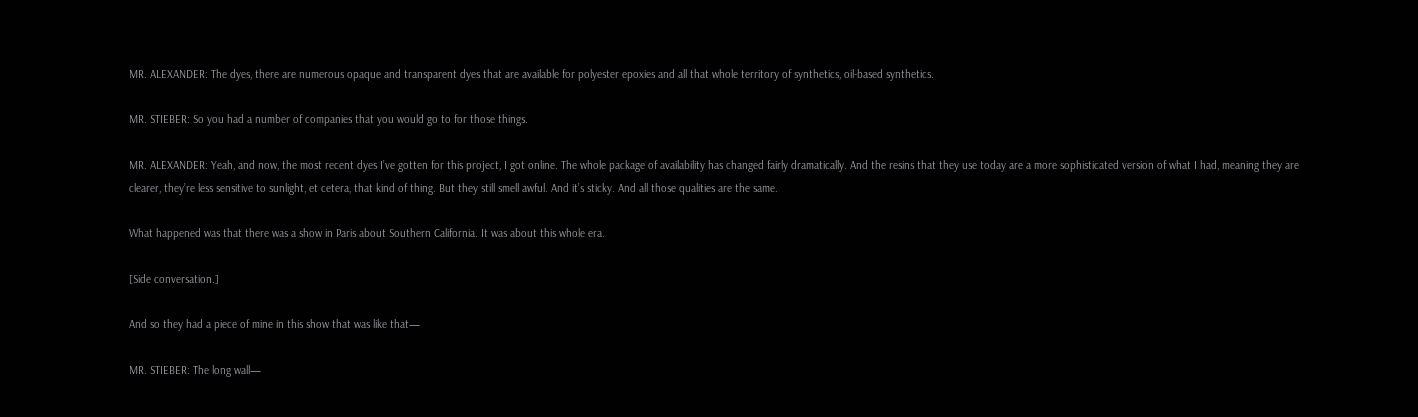MR. ALEXANDER: The dyes, there are numerous opaque and transparent dyes that are available for polyester epoxies and all that whole territory of synthetics, oil-based synthetics.

MR. STIEBER: So you had a number of companies that you would go to for those things.

MR. ALEXANDER: Yeah, and now, the most recent dyes I’ve gotten for this project, I got online. The whole package of availability has changed fairly dramatically. And the resins that they use today are a more sophisticated version of what I had, meaning they are clearer, they’re less sensitive to sunlight, et cetera, that kind of thing. But they still smell awful. And it’s sticky. And all those qualities are the same.

What happened was that there was a show in Paris about Southern California. It was about this whole era.

[Side conversation.]

And so they had a piece of mine in this show that was like that—

MR. STIEBER: The long wall—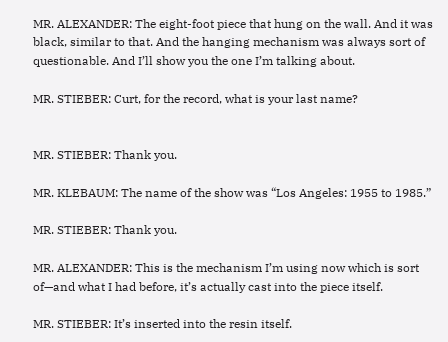MR. ALEXANDER: The eight-foot piece that hung on the wall. And it was black, similar to that. And the hanging mechanism was always sort of questionable. And I’ll show you the one I’m talking about.

MR. STIEBER: Curt, for the record, what is your last name?


MR. STIEBER: Thank you.

MR. KLEBAUM: The name of the show was “Los Angeles: 1955 to 1985.”

MR. STIEBER: Thank you.

MR. ALEXANDER: This is the mechanism I’m using now which is sort of—and what I had before, it’s actually cast into the piece itself.

MR. STIEBER: It’s inserted into the resin itself.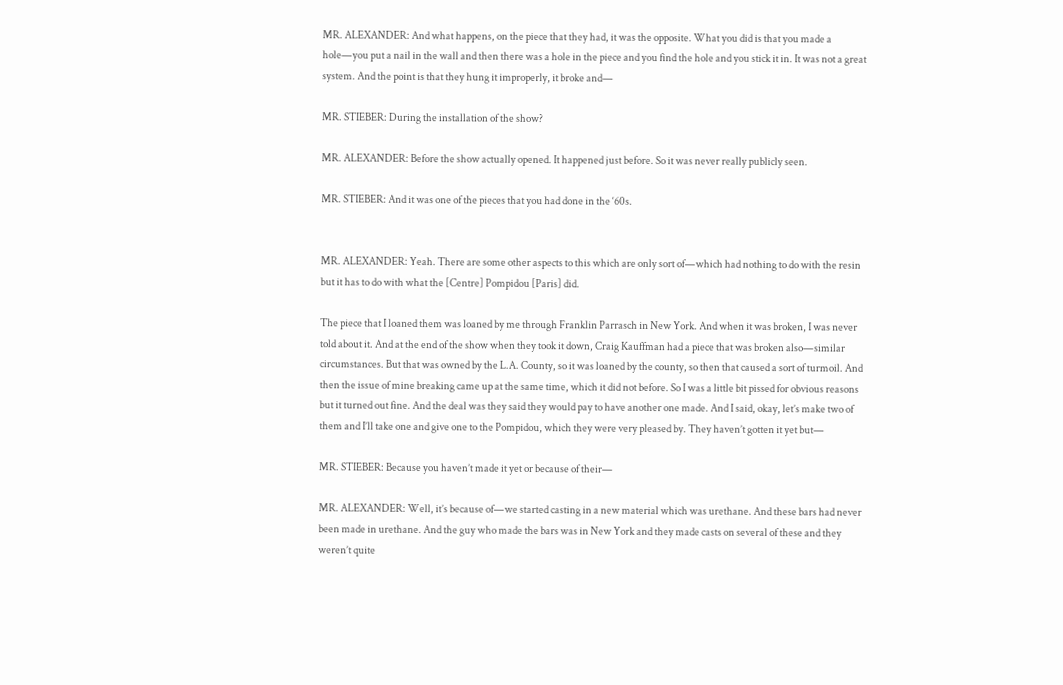MR. ALEXANDER: And what happens, on the piece that they had, it was the opposite. What you did is that you made a hole—you put a nail in the wall and then there was a hole in the piece and you find the hole and you stick it in. It was not a great system. And the point is that they hung it improperly, it broke and—

MR. STIEBER: During the installation of the show?

MR. ALEXANDER: Before the show actually opened. It happened just before. So it was never really publicly seen.

MR. STIEBER: And it was one of the pieces that you had done in the ‘60s.


MR. ALEXANDER: Yeah. There are some other aspects to this which are only sort of—which had nothing to do with the resin but it has to do with what the [Centre] Pompidou [Paris] did.

The piece that I loaned them was loaned by me through Franklin Parrasch in New York. And when it was broken, I was never told about it. And at the end of the show when they took it down, Craig Kauffman had a piece that was broken also—similar circumstances. But that was owned by the L.A. County, so it was loaned by the county, so then that caused a sort of turmoil. And then the issue of mine breaking came up at the same time, which it did not before. So I was a little bit pissed for obvious reasons but it turned out fine. And the deal was they said they would pay to have another one made. And I said, okay, let’s make two of them and I’ll take one and give one to the Pompidou, which they were very pleased by. They haven’t gotten it yet but—

MR. STIEBER: Because you haven’t made it yet or because of their—

MR. ALEXANDER: Well, it’s because of—we started casting in a new material which was urethane. And these bars had never been made in urethane. And the guy who made the bars was in New York and they made casts on several of these and they weren’t quite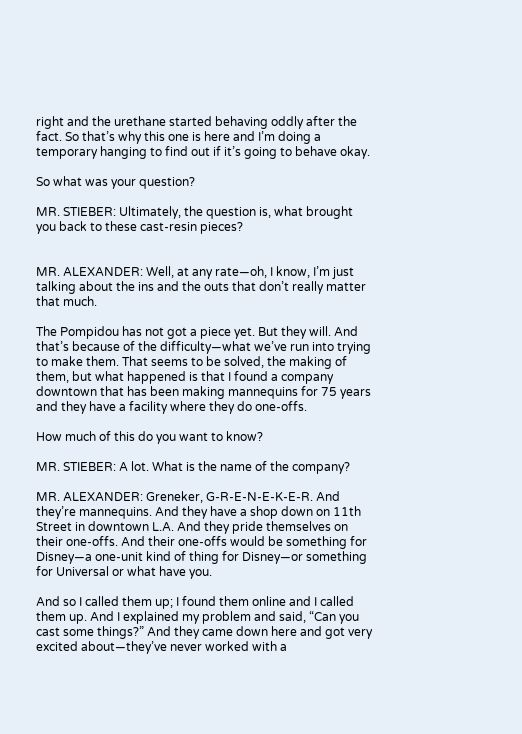right and the urethane started behaving oddly after the fact. So that’s why this one is here and I’m doing a temporary hanging to find out if it’s going to behave okay.

So what was your question?

MR. STIEBER: Ultimately, the question is, what brought you back to these cast-resin pieces?


MR. ALEXANDER: Well, at any rate—oh, I know, I’m just talking about the ins and the outs that don’t really matter that much.

The Pompidou has not got a piece yet. But they will. And that’s because of the difficulty—what we’ve run into trying to make them. That seems to be solved, the making of them, but what happened is that I found a company downtown that has been making mannequins for 75 years and they have a facility where they do one-offs.

How much of this do you want to know?

MR. STIEBER: A lot. What is the name of the company?

MR. ALEXANDER: Greneker, G-R-E-N-E-K-E-R. And they’re mannequins. And they have a shop down on 11th Street in downtown L.A. And they pride themselves on their one-offs. And their one-offs would be something for Disney—a one-unit kind of thing for Disney—or something for Universal or what have you.

And so I called them up; I found them online and I called them up. And I explained my problem and said, “Can you cast some things?” And they came down here and got very excited about—they’ve never worked with a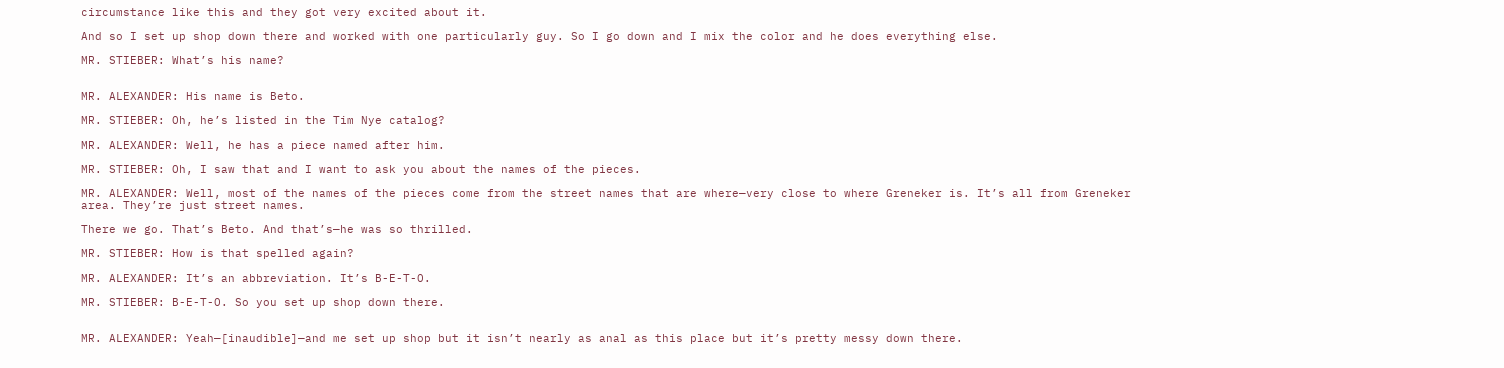circumstance like this and they got very excited about it.

And so I set up shop down there and worked with one particularly guy. So I go down and I mix the color and he does everything else.

MR. STIEBER: What’s his name?


MR. ALEXANDER: His name is Beto.

MR. STIEBER: Oh, he’s listed in the Tim Nye catalog?

MR. ALEXANDER: Well, he has a piece named after him.

MR. STIEBER: Oh, I saw that and I want to ask you about the names of the pieces.

MR. ALEXANDER: Well, most of the names of the pieces come from the street names that are where—very close to where Greneker is. It’s all from Greneker area. They’re just street names.

There we go. That’s Beto. And that’s—he was so thrilled.

MR. STIEBER: How is that spelled again?

MR. ALEXANDER: It’s an abbreviation. It’s B-E-T-O.

MR. STIEBER: B-E-T-O. So you set up shop down there.


MR. ALEXANDER: Yeah—[inaudible]—and me set up shop but it isn’t nearly as anal as this place but it’s pretty messy down there.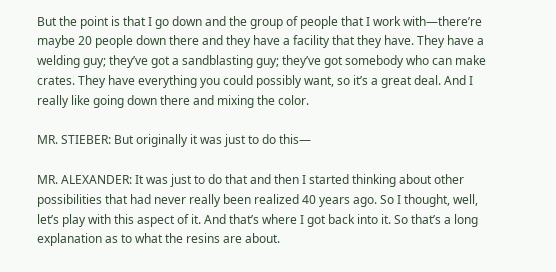But the point is that I go down and the group of people that I work with—there’re maybe 20 people down there and they have a facility that they have. They have a welding guy; they’ve got a sandblasting guy; they’ve got somebody who can make crates. They have everything you could possibly want, so it’s a great deal. And I really like going down there and mixing the color.

MR. STIEBER: But originally it was just to do this—

MR. ALEXANDER: It was just to do that and then I started thinking about other possibilities that had never really been realized 40 years ago. So I thought, well, let’s play with this aspect of it. And that’s where I got back into it. So that’s a long explanation as to what the resins are about.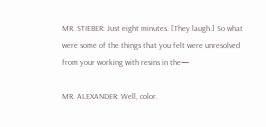MR. STIEBER: Just eight minutes. [They laugh.] So what were some of the things that you felt were unresolved from your working with resins in the—

MR. ALEXANDER: Well, color.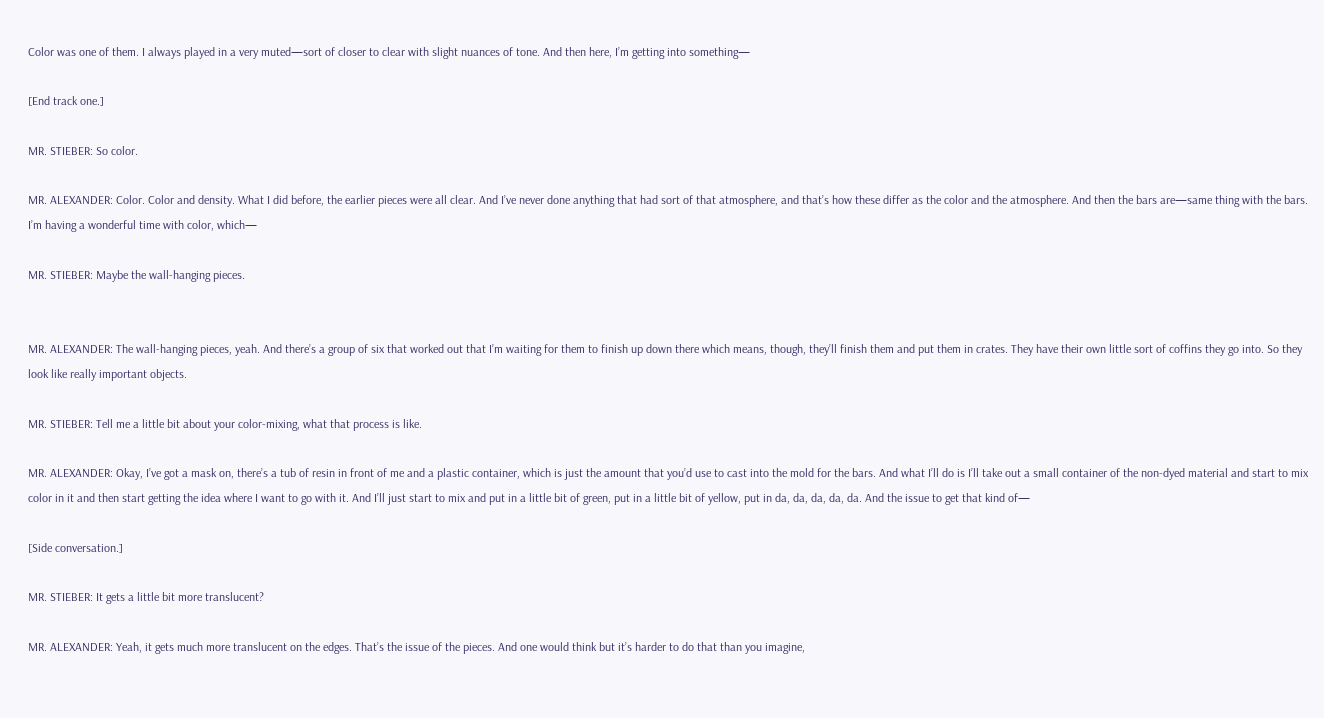Color was one of them. I always played in a very muted—sort of closer to clear with slight nuances of tone. And then here, I’m getting into something—

[End track one.]

MR. STIEBER: So color.

MR. ALEXANDER: Color. Color and density. What I did before, the earlier pieces were all clear. And I’ve never done anything that had sort of that atmosphere, and that’s how these differ as the color and the atmosphere. And then the bars are—same thing with the bars. I’m having a wonderful time with color, which—

MR. STIEBER: Maybe the wall-hanging pieces.


MR. ALEXANDER: The wall-hanging pieces, yeah. And there’s a group of six that worked out that I’m waiting for them to finish up down there which means, though, they’ll finish them and put them in crates. They have their own little sort of coffins they go into. So they look like really important objects.

MR. STIEBER: Tell me a little bit about your color-mixing, what that process is like.

MR. ALEXANDER: Okay, I’ve got a mask on, there’s a tub of resin in front of me and a plastic container, which is just the amount that you’d use to cast into the mold for the bars. And what I’ll do is I’ll take out a small container of the non-dyed material and start to mix color in it and then start getting the idea where I want to go with it. And I’ll just start to mix and put in a little bit of green, put in a little bit of yellow, put in da, da, da, da, da. And the issue to get that kind of—

[Side conversation.]

MR. STIEBER: It gets a little bit more translucent?

MR. ALEXANDER: Yeah, it gets much more translucent on the edges. That’s the issue of the pieces. And one would think but it’s harder to do that than you imagine,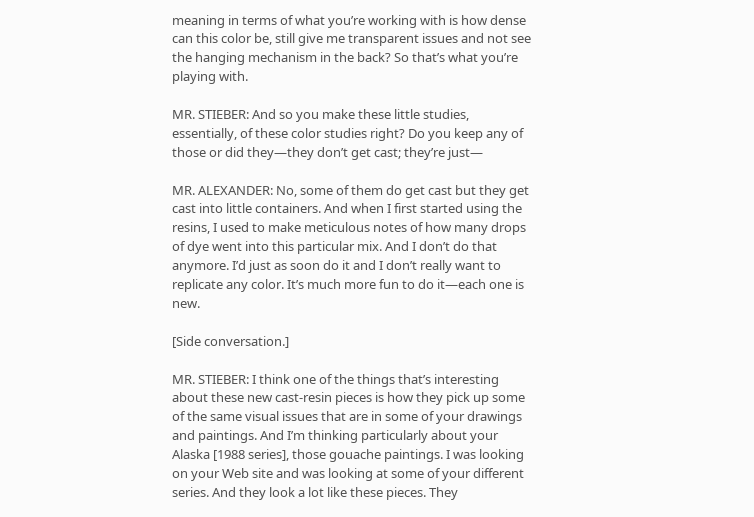meaning in terms of what you’re working with is how dense can this color be, still give me transparent issues and not see the hanging mechanism in the back? So that’s what you’re playing with.

MR. STIEBER: And so you make these little studies, essentially, of these color studies right? Do you keep any of those or did they—they don’t get cast; they’re just—

MR. ALEXANDER: No, some of them do get cast but they get cast into little containers. And when I first started using the resins, I used to make meticulous notes of how many drops of dye went into this particular mix. And I don’t do that anymore. I’d just as soon do it and I don’t really want to replicate any color. It’s much more fun to do it—each one is new.

[Side conversation.]

MR. STIEBER: I think one of the things that’s interesting about these new cast-resin pieces is how they pick up some of the same visual issues that are in some of your drawings and paintings. And I’m thinking particularly about your Alaska [1988 series], those gouache paintings. I was looking on your Web site and was looking at some of your different series. And they look a lot like these pieces. They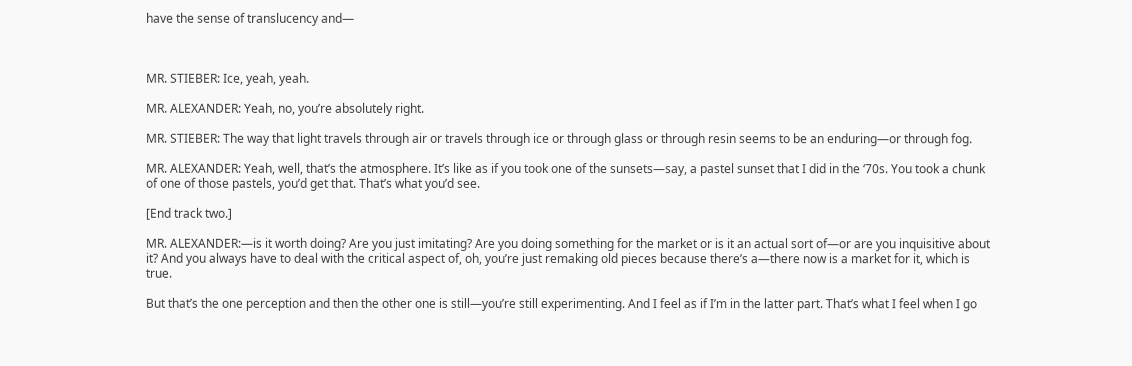have the sense of translucency and—



MR. STIEBER: Ice, yeah, yeah.

MR. ALEXANDER: Yeah, no, you’re absolutely right.

MR. STIEBER: The way that light travels through air or travels through ice or through glass or through resin seems to be an enduring—or through fog.

MR. ALEXANDER: Yeah, well, that’s the atmosphere. It’s like as if you took one of the sunsets—say, a pastel sunset that I did in the ‘70s. You took a chunk of one of those pastels, you’d get that. That’s what you’d see.

[End track two.]

MR. ALEXANDER:—is it worth doing? Are you just imitating? Are you doing something for the market or is it an actual sort of—or are you inquisitive about it? And you always have to deal with the critical aspect of, oh, you’re just remaking old pieces because there’s a—there now is a market for it, which is true.

But that’s the one perception and then the other one is still—you’re still experimenting. And I feel as if I’m in the latter part. That’s what I feel when I go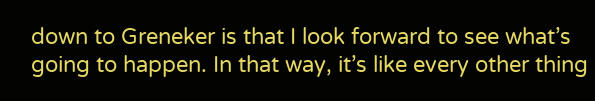down to Greneker is that I look forward to see what’s going to happen. In that way, it’s like every other thing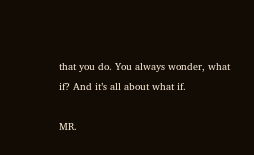that you do. You always wonder, what if? And it’s all about what if.

MR.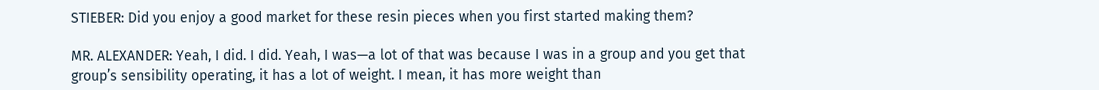STIEBER: Did you enjoy a good market for these resin pieces when you first started making them?

MR. ALEXANDER: Yeah, I did. I did. Yeah, I was—a lot of that was because I was in a group and you get that group’s sensibility operating, it has a lot of weight. I mean, it has more weight than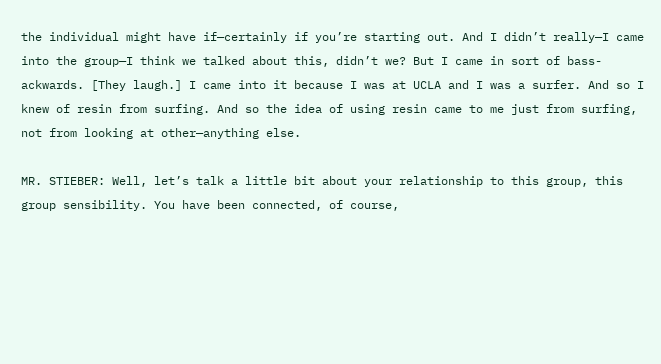the individual might have if—certainly if you’re starting out. And I didn’t really—I came into the group—I think we talked about this, didn’t we? But I came in sort of bass-ackwards. [They laugh.] I came into it because I was at UCLA and I was a surfer. And so I knew of resin from surfing. And so the idea of using resin came to me just from surfing, not from looking at other—anything else.

MR. STIEBER: Well, let’s talk a little bit about your relationship to this group, this group sensibility. You have been connected, of course,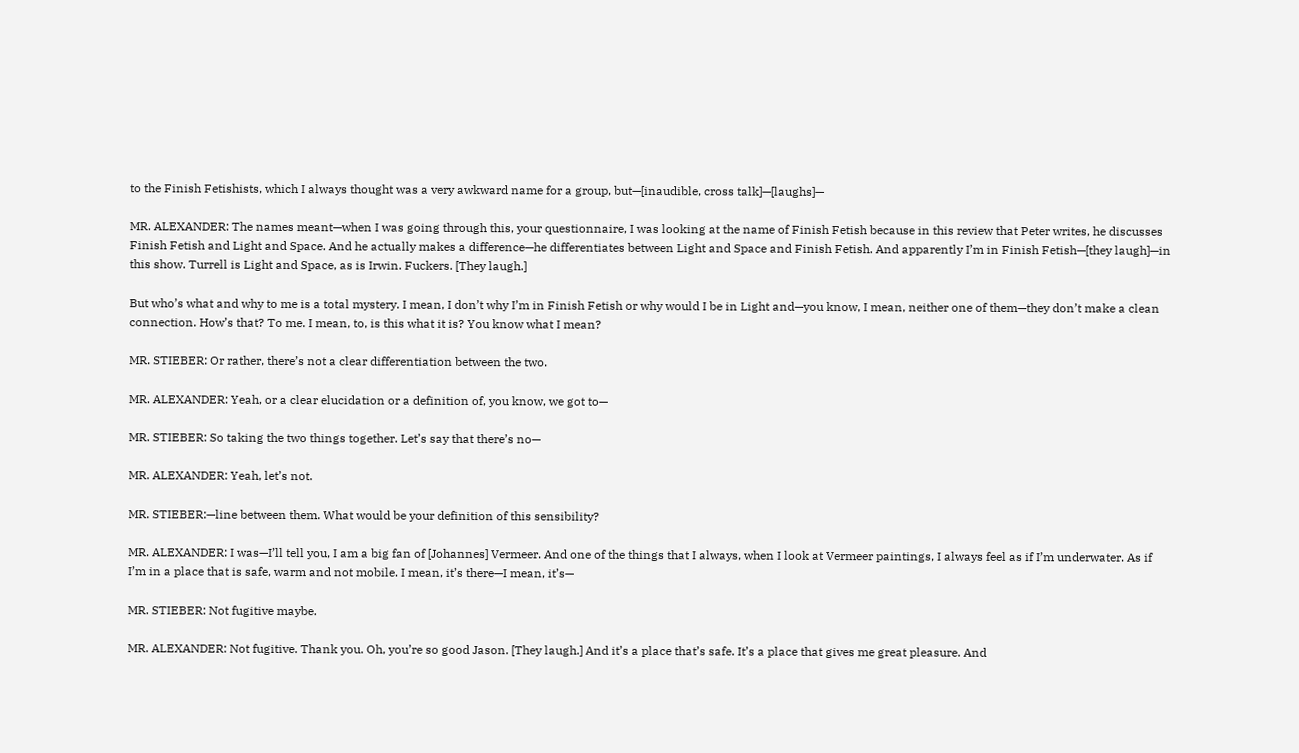to the Finish Fetishists, which I always thought was a very awkward name for a group, but—[inaudible, cross talk]—[laughs]—

MR. ALEXANDER: The names meant—when I was going through this, your questionnaire, I was looking at the name of Finish Fetish because in this review that Peter writes, he discusses Finish Fetish and Light and Space. And he actually makes a difference—he differentiates between Light and Space and Finish Fetish. And apparently I’m in Finish Fetish—[they laugh]—in this show. Turrell is Light and Space, as is Irwin. Fuckers. [They laugh.]

But who’s what and why to me is a total mystery. I mean, I don’t why I’m in Finish Fetish or why would I be in Light and—you know, I mean, neither one of them—they don’t make a clean connection. How’s that? To me. I mean, to, is this what it is? You know what I mean?

MR. STIEBER: Or rather, there’s not a clear differentiation between the two.

MR. ALEXANDER: Yeah, or a clear elucidation or a definition of, you know, we got to—

MR. STIEBER: So taking the two things together. Let’s say that there’s no—

MR. ALEXANDER: Yeah, let’s not.

MR. STIEBER:—line between them. What would be your definition of this sensibility?

MR. ALEXANDER: I was—I’ll tell you, I am a big fan of [Johannes] Vermeer. And one of the things that I always, when I look at Vermeer paintings, I always feel as if I’m underwater. As if I’m in a place that is safe, warm and not mobile. I mean, it’s there—I mean, it’s—

MR. STIEBER: Not fugitive maybe.

MR. ALEXANDER: Not fugitive. Thank you. Oh, you’re so good Jason. [They laugh.] And it’s a place that’s safe. It’s a place that gives me great pleasure. And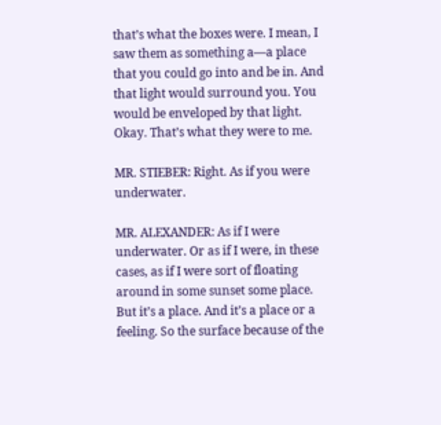that’s what the boxes were. I mean, I saw them as something a—a place that you could go into and be in. And that light would surround you. You would be enveloped by that light. Okay. That’s what they were to me.

MR. STIEBER: Right. As if you were underwater.

MR. ALEXANDER: As if I were underwater. Or as if I were, in these cases, as if I were sort of floating around in some sunset some place. But it’s a place. And it’s a place or a feeling. So the surface because of the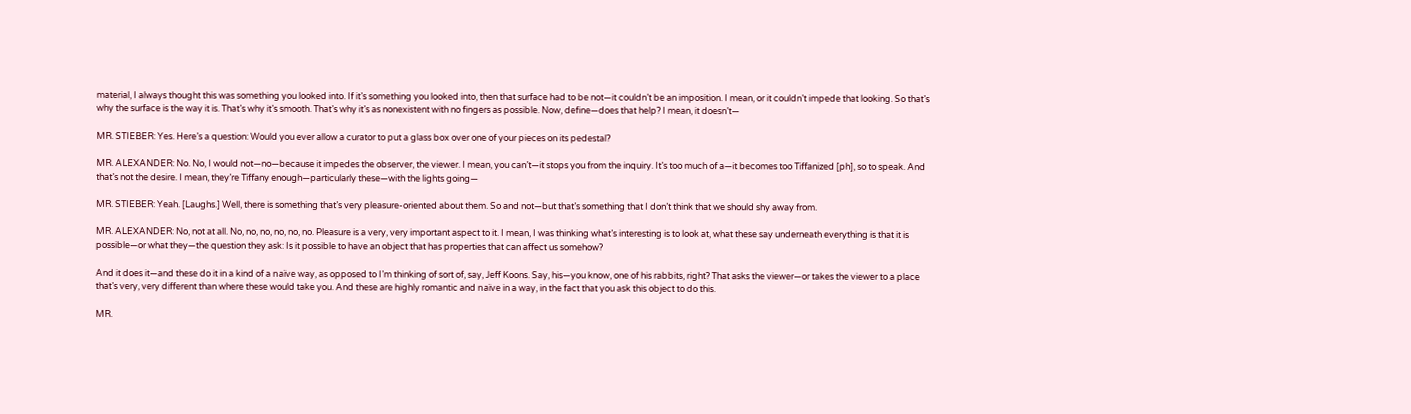material, I always thought this was something you looked into. If it’s something you looked into, then that surface had to be not—it couldn’t be an imposition. I mean, or it couldn’t impede that looking. So that’s why the surface is the way it is. That’s why it’s smooth. That’s why it’s as nonexistent with no fingers as possible. Now, define—does that help? I mean, it doesn’t—

MR. STIEBER: Yes. Here’s a question: Would you ever allow a curator to put a glass box over one of your pieces on its pedestal?

MR. ALEXANDER: No. No, I would not—no—because it impedes the observer, the viewer. I mean, you can’t—it stops you from the inquiry. It’s too much of a—it becomes too Tiffanized [ph], so to speak. And that’s not the desire. I mean, they’re Tiffany enough—particularly these—with the lights going—

MR. STIEBER: Yeah. [Laughs.] Well, there is something that’s very pleasure-oriented about them. So and not—but that’s something that I don’t think that we should shy away from.

MR. ALEXANDER: No, not at all. No, no, no, no, no, no. Pleasure is a very, very important aspect to it. I mean, I was thinking what’s interesting is to look at, what these say underneath everything is that it is possible—or what they—the question they ask: Is it possible to have an object that has properties that can affect us somehow?

And it does it—and these do it in a kind of a naïve way, as opposed to I’m thinking of sort of, say, Jeff Koons. Say, his—you know, one of his rabbits, right? That asks the viewer—or takes the viewer to a place that’s very, very different than where these would take you. And these are highly romantic and naïve in a way, in the fact that you ask this object to do this.

MR.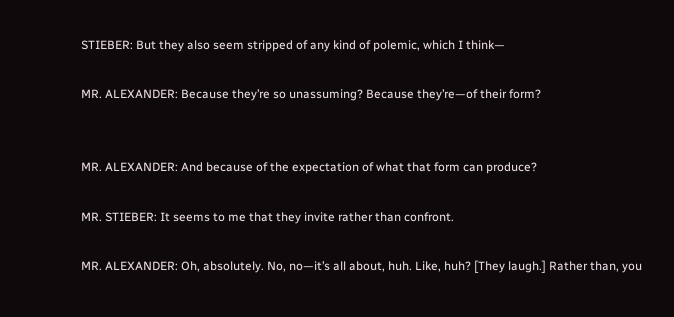STIEBER: But they also seem stripped of any kind of polemic, which I think—

MR. ALEXANDER: Because they’re so unassuming? Because they’re—of their form?


MR. ALEXANDER: And because of the expectation of what that form can produce?

MR. STIEBER: It seems to me that they invite rather than confront.

MR. ALEXANDER: Oh, absolutely. No, no—it’s all about, huh. Like, huh? [They laugh.] Rather than, you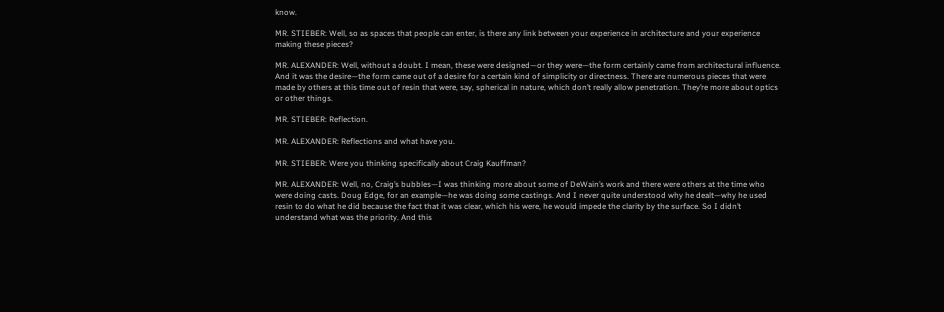know.

MR. STIEBER: Well, so as spaces that people can enter, is there any link between your experience in architecture and your experience making these pieces?

MR. ALEXANDER: Well, without a doubt. I mean, these were designed—or they were—the form certainly came from architectural influence. And it was the desire—the form came out of a desire for a certain kind of simplicity or directness. There are numerous pieces that were made by others at this time out of resin that were, say, spherical in nature, which don’t really allow penetration. They’re more about optics or other things.

MR. STIEBER: Reflection.

MR. ALEXANDER: Reflections and what have you.

MR. STIEBER: Were you thinking specifically about Craig Kauffman?

MR. ALEXANDER: Well, no, Craig’s bubbles—I was thinking more about some of DeWain’s work and there were others at the time who were doing casts. Doug Edge, for an example—he was doing some castings. And I never quite understood why he dealt—why he used resin to do what he did because the fact that it was clear, which his were, he would impede the clarity by the surface. So I didn’t understand what was the priority. And this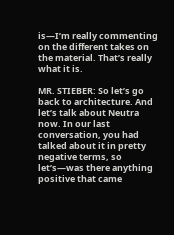is—I’m really commenting on the different takes on the material. That’s really what it is.

MR. STIEBER: So let’s go back to architecture. And let’s talk about Neutra now. In our last conversation, you had talked about it in pretty negative terms, so let’s—was there anything positive that came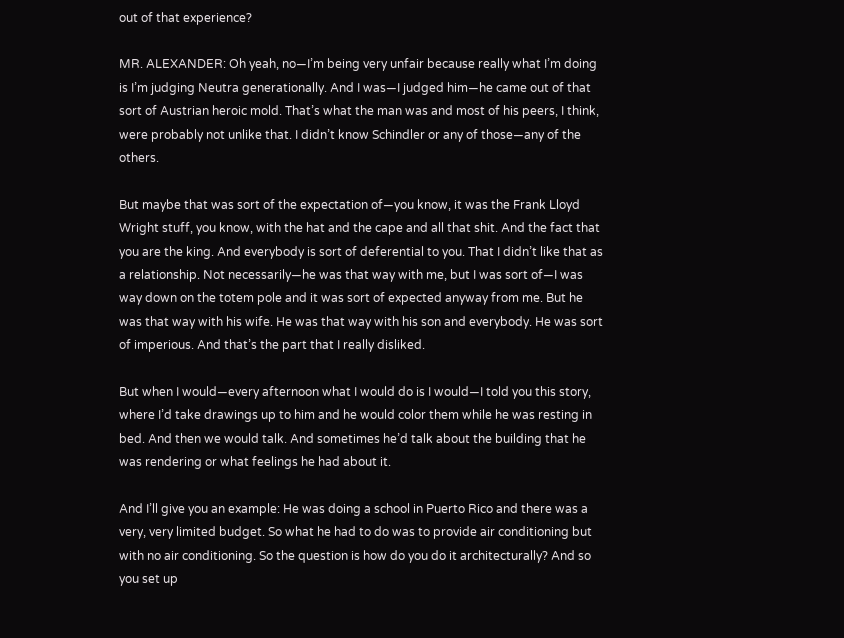out of that experience?

MR. ALEXANDER: Oh yeah, no—I’m being very unfair because really what I’m doing is I’m judging Neutra generationally. And I was—I judged him—he came out of that sort of Austrian heroic mold. That’s what the man was and most of his peers, I think, were probably not unlike that. I didn’t know Schindler or any of those—any of the others.

But maybe that was sort of the expectation of—you know, it was the Frank Lloyd Wright stuff, you know, with the hat and the cape and all that shit. And the fact that you are the king. And everybody is sort of deferential to you. That I didn’t like that as a relationship. Not necessarily—he was that way with me, but I was sort of—I was way down on the totem pole and it was sort of expected anyway from me. But he was that way with his wife. He was that way with his son and everybody. He was sort of imperious. And that’s the part that I really disliked.

But when I would—every afternoon what I would do is I would—I told you this story, where I’d take drawings up to him and he would color them while he was resting in bed. And then we would talk. And sometimes he’d talk about the building that he was rendering or what feelings he had about it.

And I’ll give you an example: He was doing a school in Puerto Rico and there was a very, very limited budget. So what he had to do was to provide air conditioning but with no air conditioning. So the question is how do you do it architecturally? And so you set up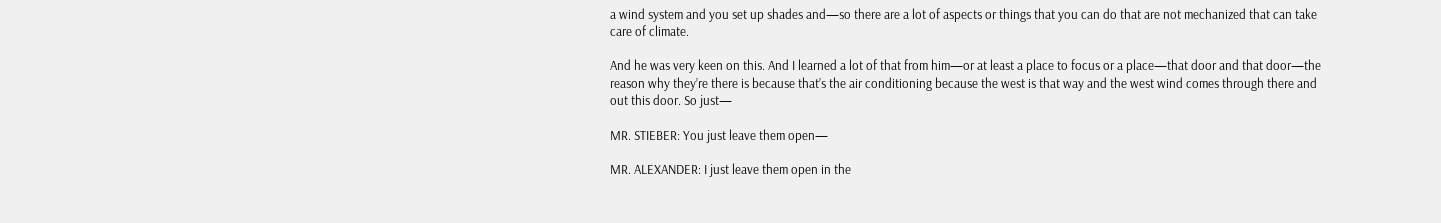a wind system and you set up shades and—so there are a lot of aspects or things that you can do that are not mechanized that can take care of climate.

And he was very keen on this. And I learned a lot of that from him—or at least a place to focus or a place—that door and that door—the reason why they’re there is because that’s the air conditioning because the west is that way and the west wind comes through there and out this door. So just—

MR. STIEBER: You just leave them open—

MR. ALEXANDER: I just leave them open in the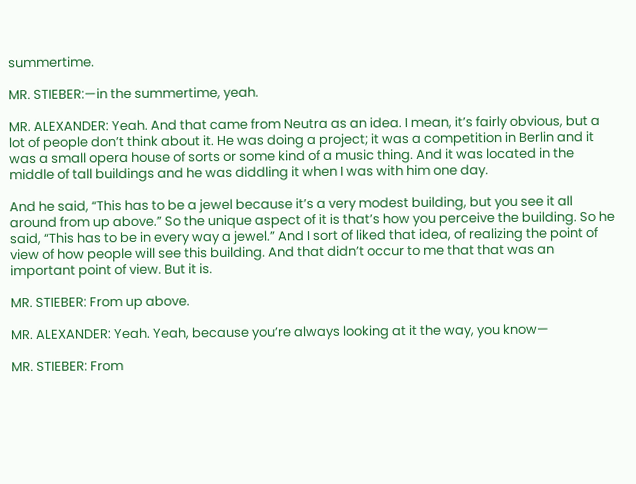summertime.

MR. STIEBER:—in the summertime, yeah.

MR. ALEXANDER: Yeah. And that came from Neutra as an idea. I mean, it’s fairly obvious, but a lot of people don’t think about it. He was doing a project; it was a competition in Berlin and it was a small opera house of sorts or some kind of a music thing. And it was located in the middle of tall buildings and he was diddling it when I was with him one day.

And he said, “This has to be a jewel because it’s a very modest building, but you see it all around from up above.” So the unique aspect of it is that’s how you perceive the building. So he said, “This has to be in every way a jewel.” And I sort of liked that idea, of realizing the point of view of how people will see this building. And that didn’t occur to me that that was an important point of view. But it is.

MR. STIEBER: From up above.

MR. ALEXANDER: Yeah. Yeah, because you’re always looking at it the way, you know—

MR. STIEBER: From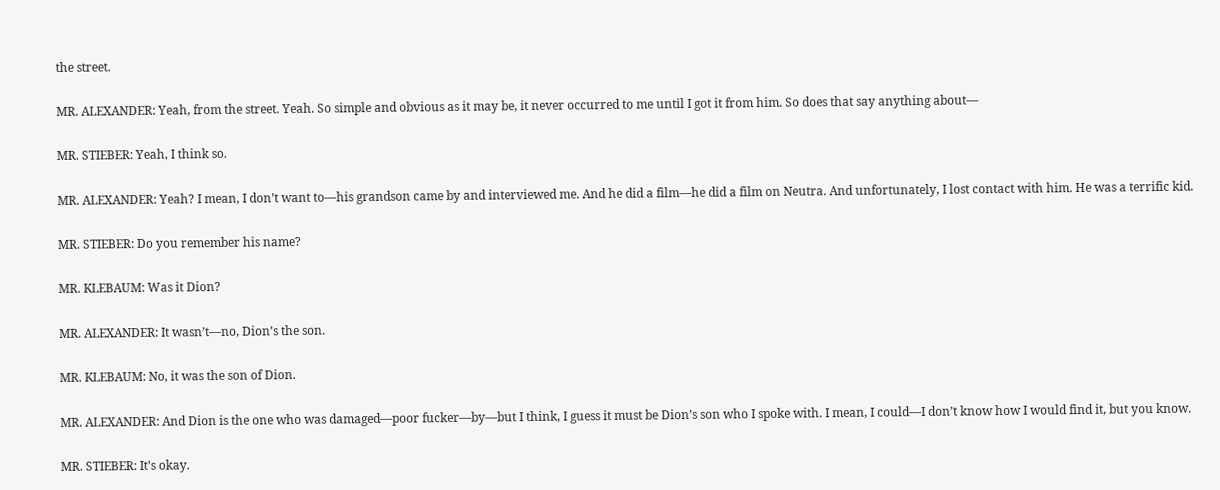the street.

MR. ALEXANDER: Yeah, from the street. Yeah. So simple and obvious as it may be, it never occurred to me until I got it from him. So does that say anything about—

MR. STIEBER: Yeah, I think so.

MR. ALEXANDER: Yeah? I mean, I don’t want to—his grandson came by and interviewed me. And he did a film—he did a film on Neutra. And unfortunately, I lost contact with him. He was a terrific kid.

MR. STIEBER: Do you remember his name?

MR. KLEBAUM: Was it Dion?

MR. ALEXANDER: It wasn’t—no, Dion’s the son.

MR. KLEBAUM: No, it was the son of Dion.

MR. ALEXANDER: And Dion is the one who was damaged—poor fucker—by—but I think, I guess it must be Dion’s son who I spoke with. I mean, I could—I don’t know how I would find it, but you know.

MR. STIEBER: It’s okay.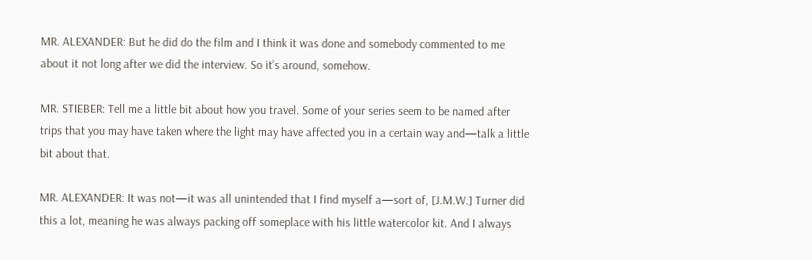MR. ALEXANDER: But he did do the film and I think it was done and somebody commented to me about it not long after we did the interview. So it’s around, somehow.

MR. STIEBER: Tell me a little bit about how you travel. Some of your series seem to be named after trips that you may have taken where the light may have affected you in a certain way and—talk a little bit about that.

MR. ALEXANDER: It was not—it was all unintended that I find myself a—sort of, [J.M.W.] Turner did this a lot, meaning he was always packing off someplace with his little watercolor kit. And I always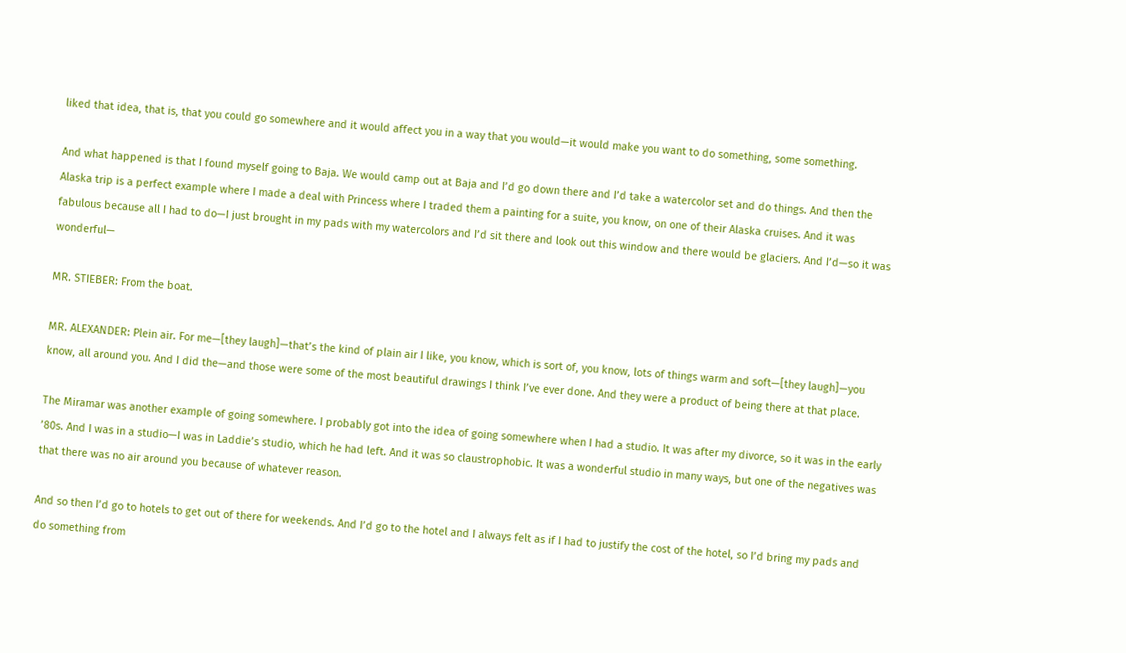liked that idea, that is, that you could go somewhere and it would affect you in a way that you would—it would make you want to do something, some something.

And what happened is that I found myself going to Baja. We would camp out at Baja and I’d go down there and I’d take a watercolor set and do things. And then the Alaska trip is a perfect example where I made a deal with Princess where I traded them a painting for a suite, you know, on one of their Alaska cruises. And it was fabulous because all I had to do—I just brought in my pads with my watercolors and I’d sit there and look out this window and there would be glaciers. And I’d—so it was wonderful—

MR. STIEBER: From the boat.

MR. ALEXANDER: Plein air. For me—[they laugh]—that’s the kind of plain air I like, you know, which is sort of, you know, lots of things warm and soft—[they laugh]—you know, all around you. And I did the—and those were some of the most beautiful drawings I think I’ve ever done. And they were a product of being there at that place.

The Miramar was another example of going somewhere. I probably got into the idea of going somewhere when I had a studio. It was after my divorce, so it was in the early ’80s. And I was in a studio—I was in Laddie’s studio, which he had left. And it was so claustrophobic. It was a wonderful studio in many ways, but one of the negatives was that there was no air around you because of whatever reason.

And so then I’d go to hotels to get out of there for weekends. And I’d go to the hotel and I always felt as if I had to justify the cost of the hotel, so I’d bring my pads and do something from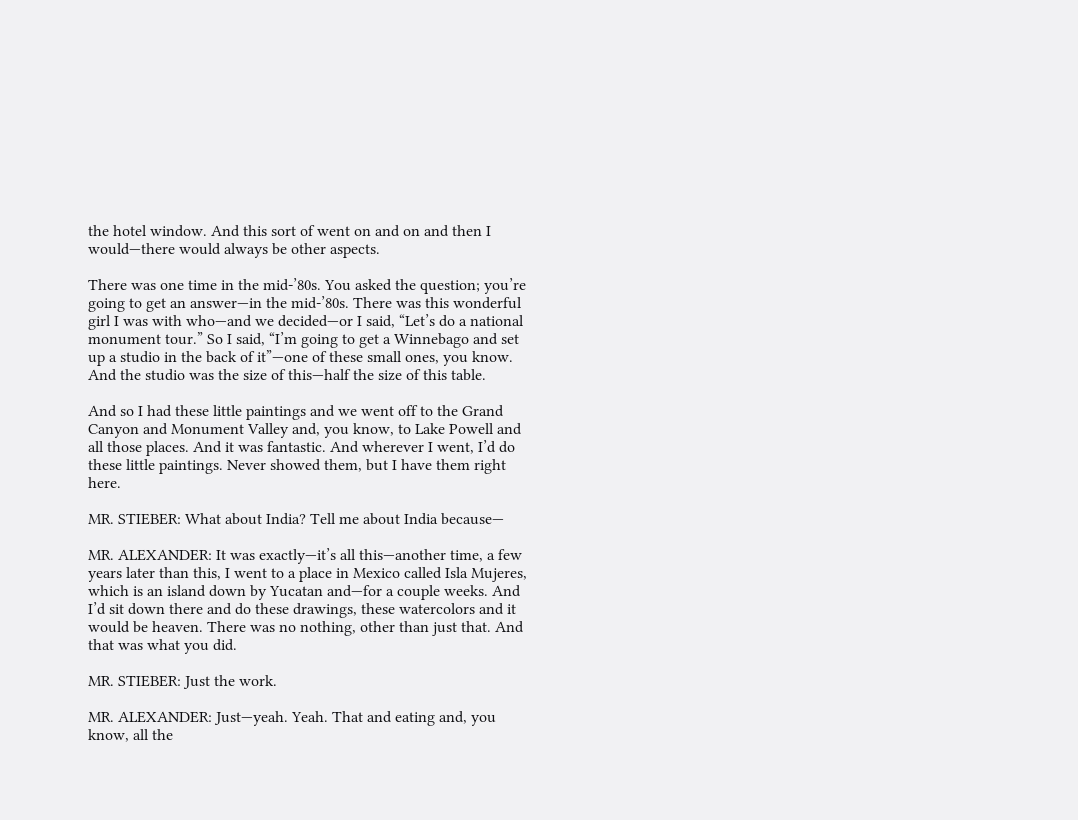the hotel window. And this sort of went on and on and then I would—there would always be other aspects.

There was one time in the mid-’80s. You asked the question; you’re going to get an answer—in the mid-’80s. There was this wonderful girl I was with who—and we decided—or I said, “Let’s do a national monument tour.” So I said, “I’m going to get a Winnebago and set up a studio in the back of it”—one of these small ones, you know. And the studio was the size of this—half the size of this table.

And so I had these little paintings and we went off to the Grand Canyon and Monument Valley and, you know, to Lake Powell and all those places. And it was fantastic. And wherever I went, I’d do these little paintings. Never showed them, but I have them right here.

MR. STIEBER: What about India? Tell me about India because—

MR. ALEXANDER: It was exactly—it’s all this—another time, a few years later than this, I went to a place in Mexico called Isla Mujeres, which is an island down by Yucatan and—for a couple weeks. And I’d sit down there and do these drawings, these watercolors and it would be heaven. There was no nothing, other than just that. And that was what you did.

MR. STIEBER: Just the work.

MR. ALEXANDER: Just—yeah. Yeah. That and eating and, you know, all the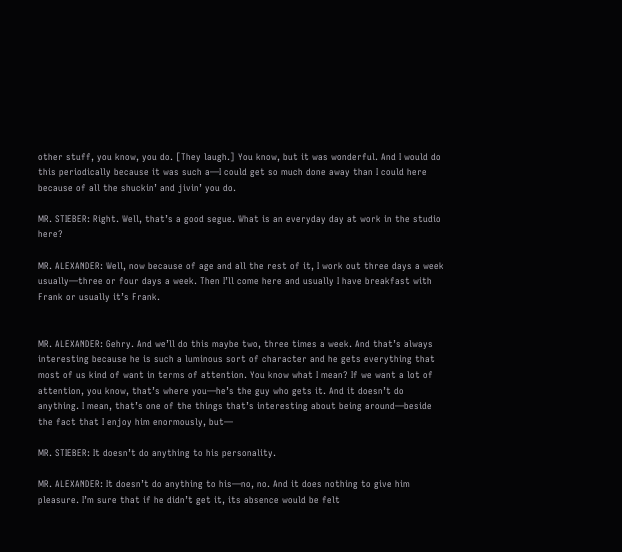other stuff, you know, you do. [They laugh.] You know, but it was wonderful. And I would do this periodically because it was such a—I could get so much done away than I could here because of all the shuckin’ and jivin’ you do.

MR. STIEBER: Right. Well, that’s a good segue. What is an everyday day at work in the studio here?

MR. ALEXANDER: Well, now because of age and all the rest of it, I work out three days a week usually—three or four days a week. Then I’ll come here and usually I have breakfast with Frank or usually it’s Frank.


MR. ALEXANDER: Gehry. And we’ll do this maybe two, three times a week. And that’s always interesting because he is such a luminous sort of character and he gets everything that most of us kind of want in terms of attention. You know what I mean? If we want a lot of attention, you know, that’s where you—he’s the guy who gets it. And it doesn’t do anything. I mean, that’s one of the things that’s interesting about being around—beside the fact that I enjoy him enormously, but—

MR. STIEBER: It doesn’t do anything to his personality.

MR. ALEXANDER: It doesn’t do anything to his—no, no. And it does nothing to give him pleasure. I’m sure that if he didn’t get it, its absence would be felt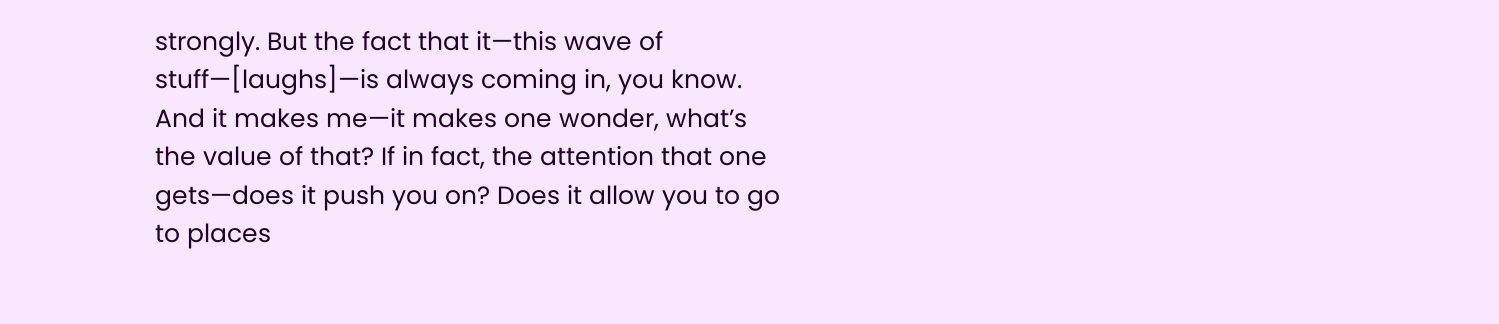strongly. But the fact that it—this wave of stuff—[laughs]—is always coming in, you know. And it makes me—it makes one wonder, what’s the value of that? If in fact, the attention that one gets—does it push you on? Does it allow you to go to places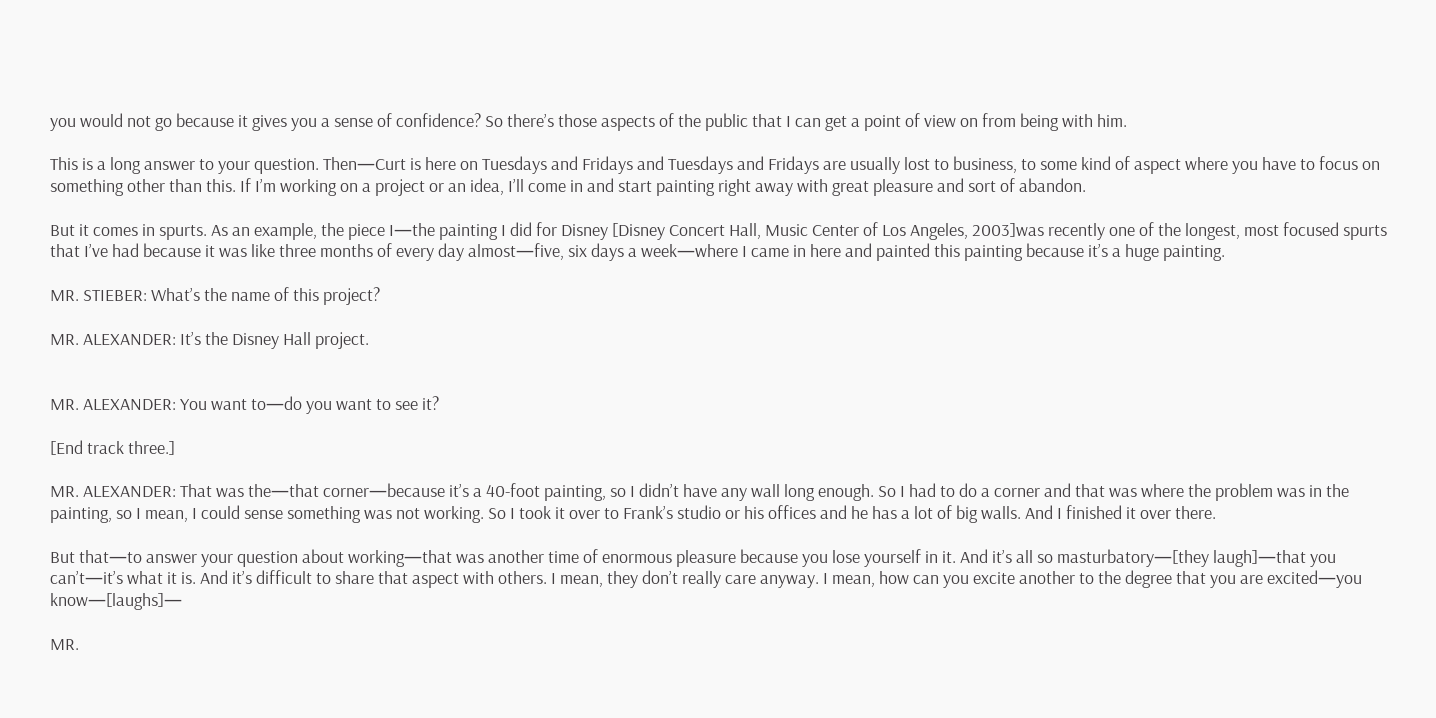you would not go because it gives you a sense of confidence? So there’s those aspects of the public that I can get a point of view on from being with him.

This is a long answer to your question. Then—Curt is here on Tuesdays and Fridays and Tuesdays and Fridays are usually lost to business, to some kind of aspect where you have to focus on something other than this. If I’m working on a project or an idea, I’ll come in and start painting right away with great pleasure and sort of abandon.

But it comes in spurts. As an example, the piece I—the painting I did for Disney [Disney Concert Hall, Music Center of Los Angeles, 2003]was recently one of the longest, most focused spurts that I’ve had because it was like three months of every day almost—five, six days a week—where I came in here and painted this painting because it’s a huge painting.

MR. STIEBER: What’s the name of this project?

MR. ALEXANDER: It’s the Disney Hall project.


MR. ALEXANDER: You want to—do you want to see it?

[End track three.]

MR. ALEXANDER: That was the—that corner—because it’s a 40-foot painting, so I didn’t have any wall long enough. So I had to do a corner and that was where the problem was in the painting, so I mean, I could sense something was not working. So I took it over to Frank’s studio or his offices and he has a lot of big walls. And I finished it over there.

But that—to answer your question about working—that was another time of enormous pleasure because you lose yourself in it. And it’s all so masturbatory—[they laugh]—that you can’t—it’s what it is. And it’s difficult to share that aspect with others. I mean, they don’t really care anyway. I mean, how can you excite another to the degree that you are excited—you know—[laughs]—

MR.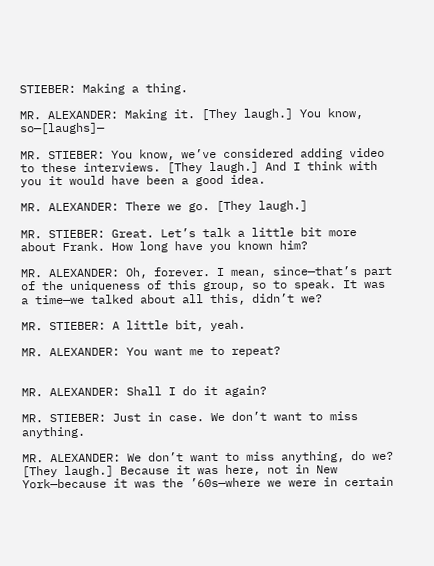STIEBER: Making a thing.

MR. ALEXANDER: Making it. [They laugh.] You know, so—[laughs]—

MR. STIEBER: You know, we’ve considered adding video to these interviews. [They laugh.] And I think with you it would have been a good idea.

MR. ALEXANDER: There we go. [They laugh.]

MR. STIEBER: Great. Let’s talk a little bit more about Frank. How long have you known him?

MR. ALEXANDER: Oh, forever. I mean, since—that’s part of the uniqueness of this group, so to speak. It was a time—we talked about all this, didn’t we?

MR. STIEBER: A little bit, yeah.

MR. ALEXANDER: You want me to repeat?


MR. ALEXANDER: Shall I do it again?

MR. STIEBER: Just in case. We don’t want to miss anything.

MR. ALEXANDER: We don’t want to miss anything, do we? [They laugh.] Because it was here, not in New York—because it was the ’60s—where we were in certain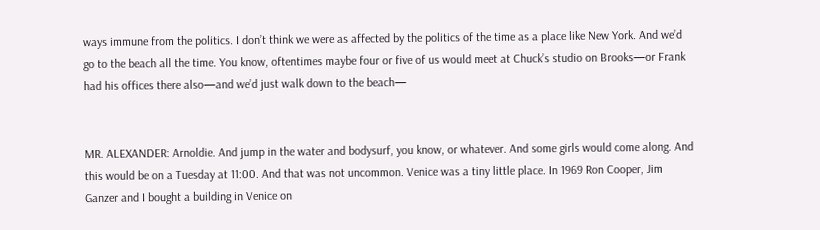ways immune from the politics. I don’t think we were as affected by the politics of the time as a place like New York. And we’d go to the beach all the time. You know, oftentimes maybe four or five of us would meet at Chuck’s studio on Brooks—or Frank had his offices there also—and we’d just walk down to the beach—


MR. ALEXANDER: Arnoldie. And jump in the water and bodysurf, you know, or whatever. And some girls would come along. And this would be on a Tuesday at 11:00. And that was not uncommon. Venice was a tiny little place. In 1969 Ron Cooper, Jim Ganzer and I bought a building in Venice on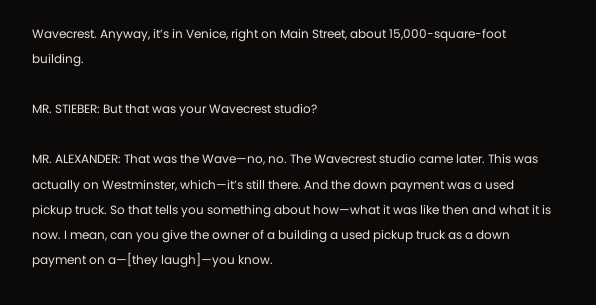Wavecrest. Anyway, it’s in Venice, right on Main Street, about 15,000-square-foot building.

MR. STIEBER: But that was your Wavecrest studio?

MR. ALEXANDER: That was the Wave—no, no. The Wavecrest studio came later. This was actually on Westminster, which—it’s still there. And the down payment was a used pickup truck. So that tells you something about how—what it was like then and what it is now. I mean, can you give the owner of a building a used pickup truck as a down payment on a—[they laugh]—you know.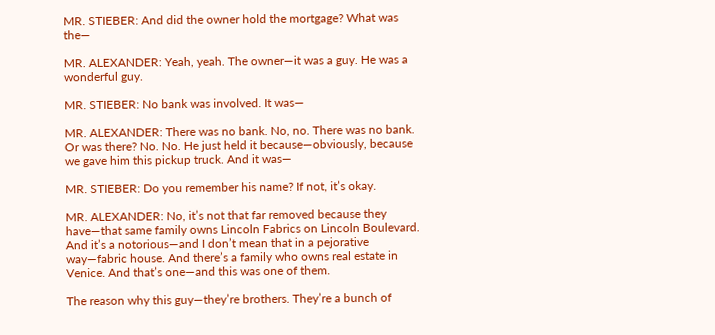MR. STIEBER: And did the owner hold the mortgage? What was the—

MR. ALEXANDER: Yeah, yeah. The owner—it was a guy. He was a wonderful guy.

MR. STIEBER: No bank was involved. It was—

MR. ALEXANDER: There was no bank. No, no. There was no bank. Or was there? No. No. He just held it because—obviously, because we gave him this pickup truck. And it was—

MR. STIEBER: Do you remember his name? If not, it’s okay.

MR. ALEXANDER: No, it’s not that far removed because they have—that same family owns Lincoln Fabrics on Lincoln Boulevard. And it’s a notorious—and I don’t mean that in a pejorative way—fabric house. And there’s a family who owns real estate in Venice. And that’s one—and this was one of them.

The reason why this guy—they’re brothers. They’re a bunch of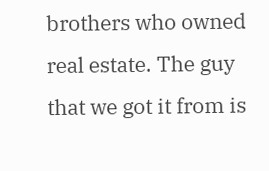brothers who owned real estate. The guy that we got it from is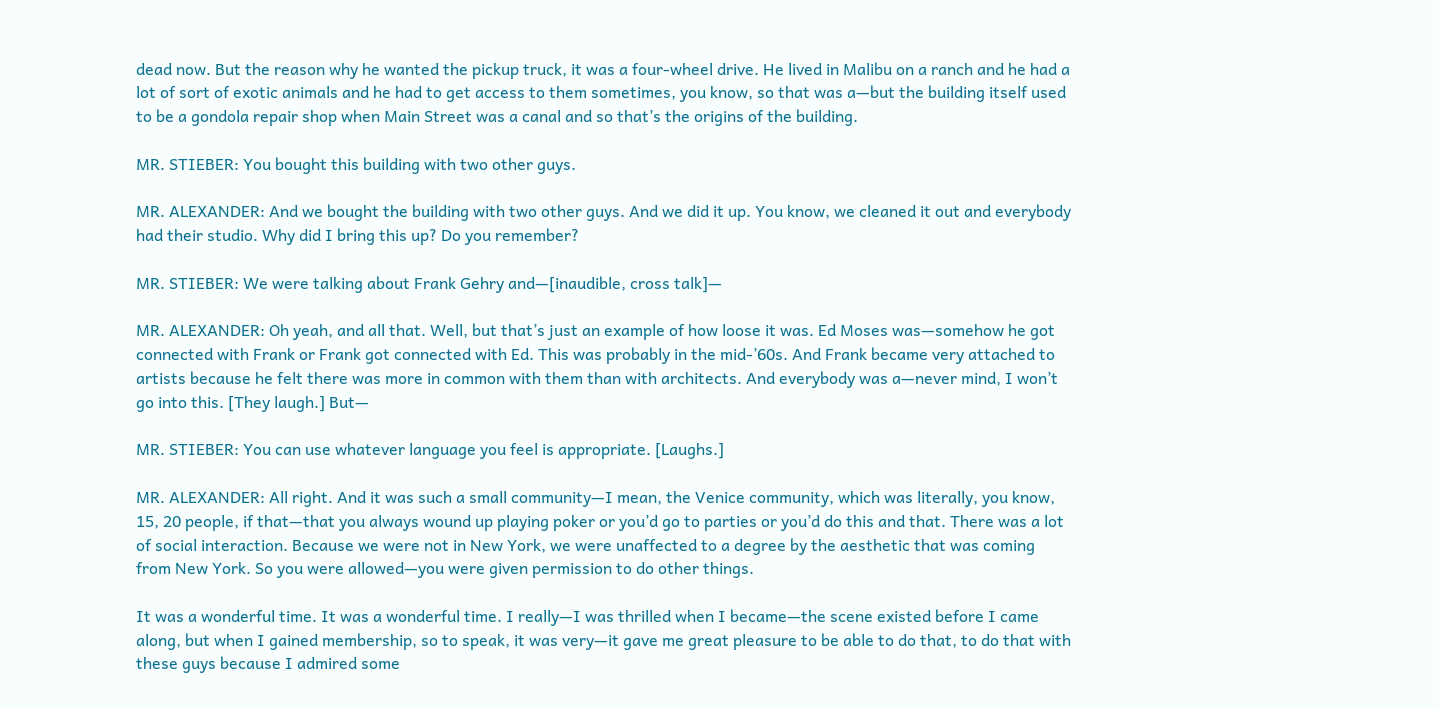dead now. But the reason why he wanted the pickup truck, it was a four-wheel drive. He lived in Malibu on a ranch and he had a lot of sort of exotic animals and he had to get access to them sometimes, you know, so that was a—but the building itself used to be a gondola repair shop when Main Street was a canal and so that’s the origins of the building.

MR. STIEBER: You bought this building with two other guys.

MR. ALEXANDER: And we bought the building with two other guys. And we did it up. You know, we cleaned it out and everybody had their studio. Why did I bring this up? Do you remember?

MR. STIEBER: We were talking about Frank Gehry and—[inaudible, cross talk]—

MR. ALEXANDER: Oh yeah, and all that. Well, but that’s just an example of how loose it was. Ed Moses was—somehow he got connected with Frank or Frank got connected with Ed. This was probably in the mid-’60s. And Frank became very attached to artists because he felt there was more in common with them than with architects. And everybody was a—never mind, I won’t go into this. [They laugh.] But—

MR. STIEBER: You can use whatever language you feel is appropriate. [Laughs.]

MR. ALEXANDER: All right. And it was such a small community—I mean, the Venice community, which was literally, you know, 15, 20 people, if that—that you always wound up playing poker or you’d go to parties or you’d do this and that. There was a lot of social interaction. Because we were not in New York, we were unaffected to a degree by the aesthetic that was coming from New York. So you were allowed—you were given permission to do other things.

It was a wonderful time. It was a wonderful time. I really—I was thrilled when I became—the scene existed before I came along, but when I gained membership, so to speak, it was very—it gave me great pleasure to be able to do that, to do that with these guys because I admired some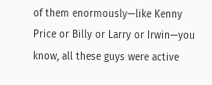of them enormously—like Kenny Price or Billy or Larry or Irwin—you know, all these guys were active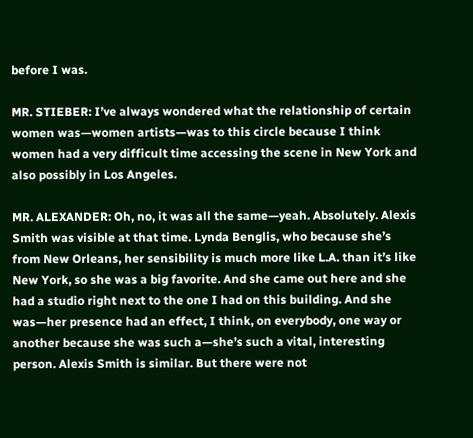before I was.

MR. STIEBER: I’ve always wondered what the relationship of certain women was—women artists—was to this circle because I think women had a very difficult time accessing the scene in New York and also possibly in Los Angeles.

MR. ALEXANDER: Oh, no, it was all the same—yeah. Absolutely. Alexis Smith was visible at that time. Lynda Benglis, who because she’s from New Orleans, her sensibility is much more like L.A. than it’s like New York, so she was a big favorite. And she came out here and she had a studio right next to the one I had on this building. And she was—her presence had an effect, I think, on everybody, one way or another because she was such a—she’s such a vital, interesting person. Alexis Smith is similar. But there were not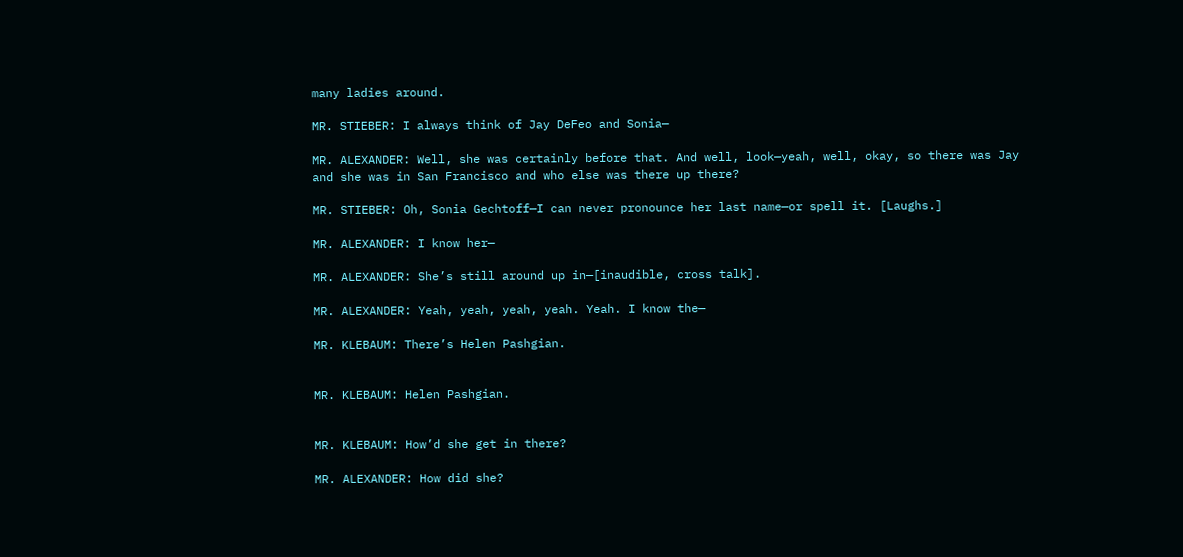many ladies around.

MR. STIEBER: I always think of Jay DeFeo and Sonia—

MR. ALEXANDER: Well, she was certainly before that. And well, look—yeah, well, okay, so there was Jay and she was in San Francisco and who else was there up there?

MR. STIEBER: Oh, Sonia Gechtoff—I can never pronounce her last name—or spell it. [Laughs.]

MR. ALEXANDER: I know her—

MR. ALEXANDER: She’s still around up in—[inaudible, cross talk].

MR. ALEXANDER: Yeah, yeah, yeah, yeah. Yeah. I know the—

MR. KLEBAUM: There’s Helen Pashgian.


MR. KLEBAUM: Helen Pashgian.


MR. KLEBAUM: How’d she get in there?

MR. ALEXANDER: How did she?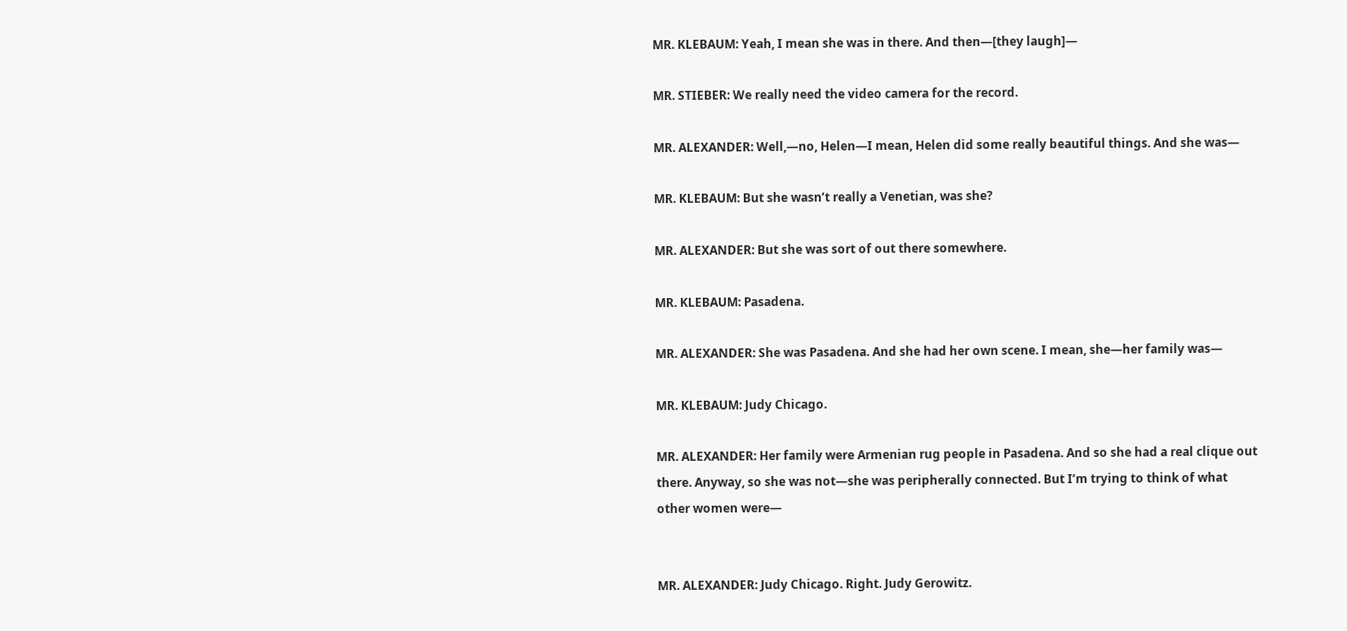MR. KLEBAUM: Yeah, I mean she was in there. And then—[they laugh]—

MR. STIEBER: We really need the video camera for the record.

MR. ALEXANDER: Well,—no, Helen—I mean, Helen did some really beautiful things. And she was—

MR. KLEBAUM: But she wasn’t really a Venetian, was she?

MR. ALEXANDER: But she was sort of out there somewhere.

MR. KLEBAUM: Pasadena.

MR. ALEXANDER: She was Pasadena. And she had her own scene. I mean, she—her family was—

MR. KLEBAUM: Judy Chicago.

MR. ALEXANDER: Her family were Armenian rug people in Pasadena. And so she had a real clique out there. Anyway, so she was not—she was peripherally connected. But I’m trying to think of what other women were—


MR. ALEXANDER: Judy Chicago. Right. Judy Gerowitz.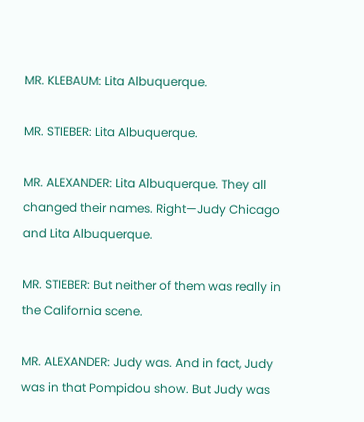MR. KLEBAUM: Lita Albuquerque.

MR. STIEBER: Lita Albuquerque.

MR. ALEXANDER: Lita Albuquerque. They all changed their names. Right—Judy Chicago and Lita Albuquerque.

MR. STIEBER: But neither of them was really in the California scene.

MR. ALEXANDER: Judy was. And in fact, Judy was in that Pompidou show. But Judy was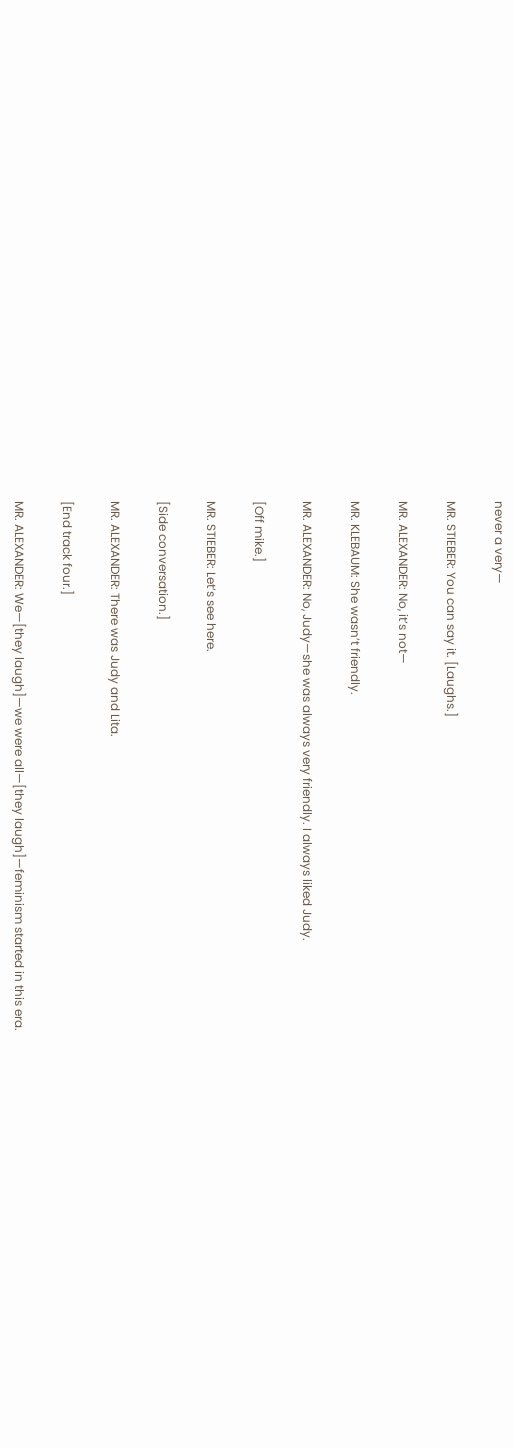never a very—

MR. STIEBER: You can say it. [Laughs.]

MR. ALEXANDER: No, it’s not—

MR. KLEBAUM: She wasn’t friendly.

MR. ALEXANDER: No, Judy—she was always very friendly. I always liked Judy.

[Off mike.]

MR. STIEBER: Let’s see here.

[Side conversation.]

MR. ALEXANDER: There was Judy and Lita.

[End track four.]

MR. ALEXANDER: We—[they laugh]—we were all—[they laugh]—feminism started in this era.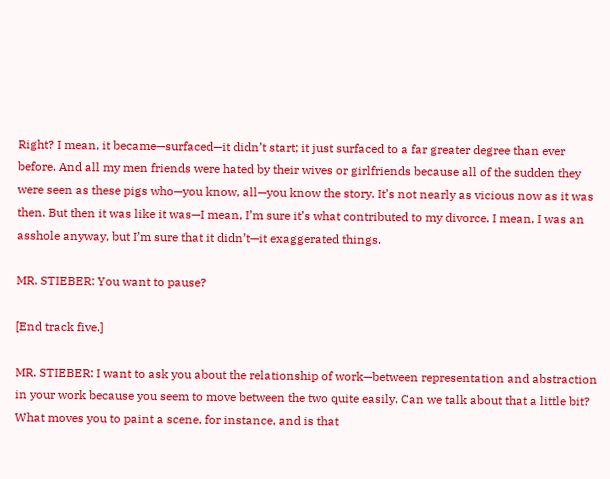Right? I mean, it became—surfaced—it didn’t start; it just surfaced to a far greater degree than ever before. And all my men friends were hated by their wives or girlfriends because all of the sudden they were seen as these pigs who—you know, all—you know the story. It’s not nearly as vicious now as it was then. But then it was like it was—I mean, I’m sure it’s what contributed to my divorce. I mean, I was an asshole anyway, but I’m sure that it didn’t—it exaggerated things.

MR. STIEBER: You want to pause?

[End track five.]

MR. STIEBER: I want to ask you about the relationship of work—between representation and abstraction in your work because you seem to move between the two quite easily. Can we talk about that a little bit? What moves you to paint a scene, for instance, and is that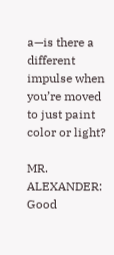a—is there a different impulse when you’re moved to just paint color or light?

MR. ALEXANDER: Good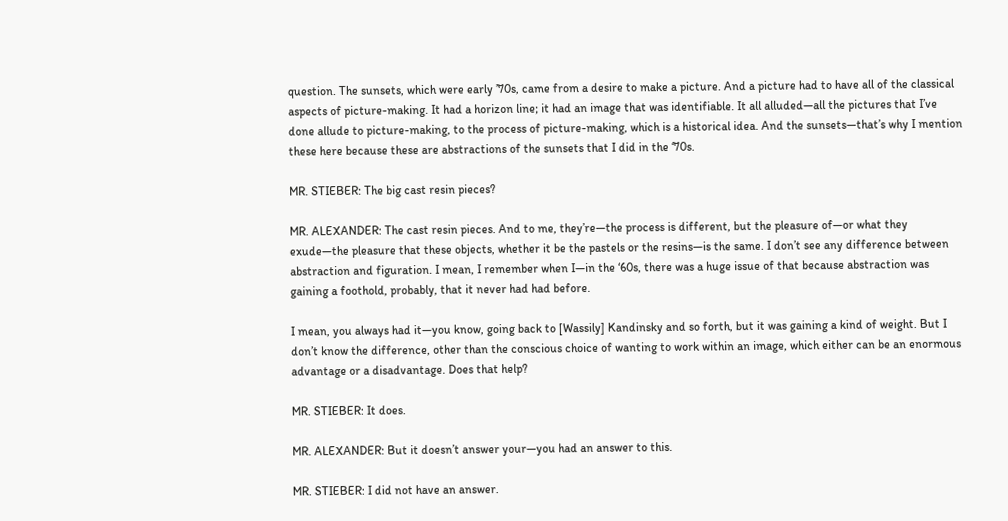question. The sunsets, which were early ’70s, came from a desire to make a picture. And a picture had to have all of the classical aspects of picture-making. It had a horizon line; it had an image that was identifiable. It all alluded—all the pictures that I’ve done allude to picture-making, to the process of picture-making, which is a historical idea. And the sunsets—that’s why I mention these here because these are abstractions of the sunsets that I did in the ‘70s.

MR. STIEBER: The big cast resin pieces?

MR. ALEXANDER: The cast resin pieces. And to me, they’re—the process is different, but the pleasure of—or what they exude—the pleasure that these objects, whether it be the pastels or the resins—is the same. I don’t see any difference between abstraction and figuration. I mean, I remember when I—in the ‘60s, there was a huge issue of that because abstraction was gaining a foothold, probably, that it never had had before.

I mean, you always had it—you know, going back to [Wassily] Kandinsky and so forth, but it was gaining a kind of weight. But I don’t know the difference, other than the conscious choice of wanting to work within an image, which either can be an enormous advantage or a disadvantage. Does that help?

MR. STIEBER: It does.

MR. ALEXANDER: But it doesn’t answer your—you had an answer to this.

MR. STIEBER: I did not have an answer.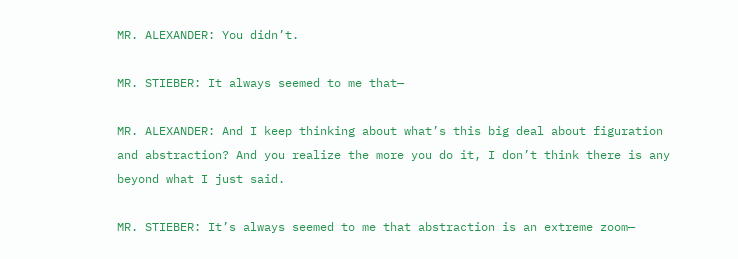MR. ALEXANDER: You didn’t.

MR. STIEBER: It always seemed to me that—

MR. ALEXANDER: And I keep thinking about what’s this big deal about figuration and abstraction? And you realize the more you do it, I don’t think there is any beyond what I just said.

MR. STIEBER: It’s always seemed to me that abstraction is an extreme zoom—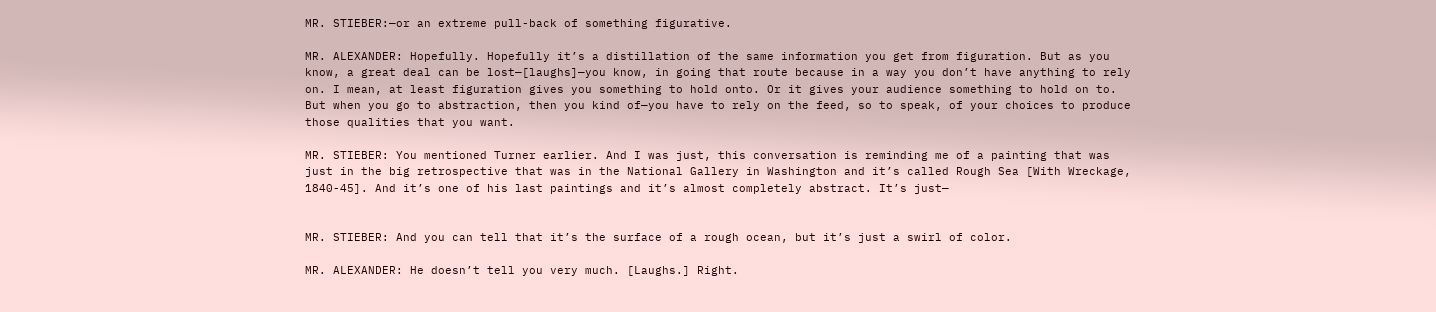MR. STIEBER:—or an extreme pull-back of something figurative.

MR. ALEXANDER: Hopefully. Hopefully it’s a distillation of the same information you get from figuration. But as you know, a great deal can be lost—[laughs]—you know, in going that route because in a way you don’t have anything to rely on. I mean, at least figuration gives you something to hold onto. Or it gives your audience something to hold on to. But when you go to abstraction, then you kind of—you have to rely on the feed, so to speak, of your choices to produce those qualities that you want.

MR. STIEBER: You mentioned Turner earlier. And I was just, this conversation is reminding me of a painting that was just in the big retrospective that was in the National Gallery in Washington and it’s called Rough Sea [With Wreckage, 1840-45]. And it’s one of his last paintings and it’s almost completely abstract. It’s just—


MR. STIEBER: And you can tell that it’s the surface of a rough ocean, but it’s just a swirl of color.

MR. ALEXANDER: He doesn’t tell you very much. [Laughs.] Right.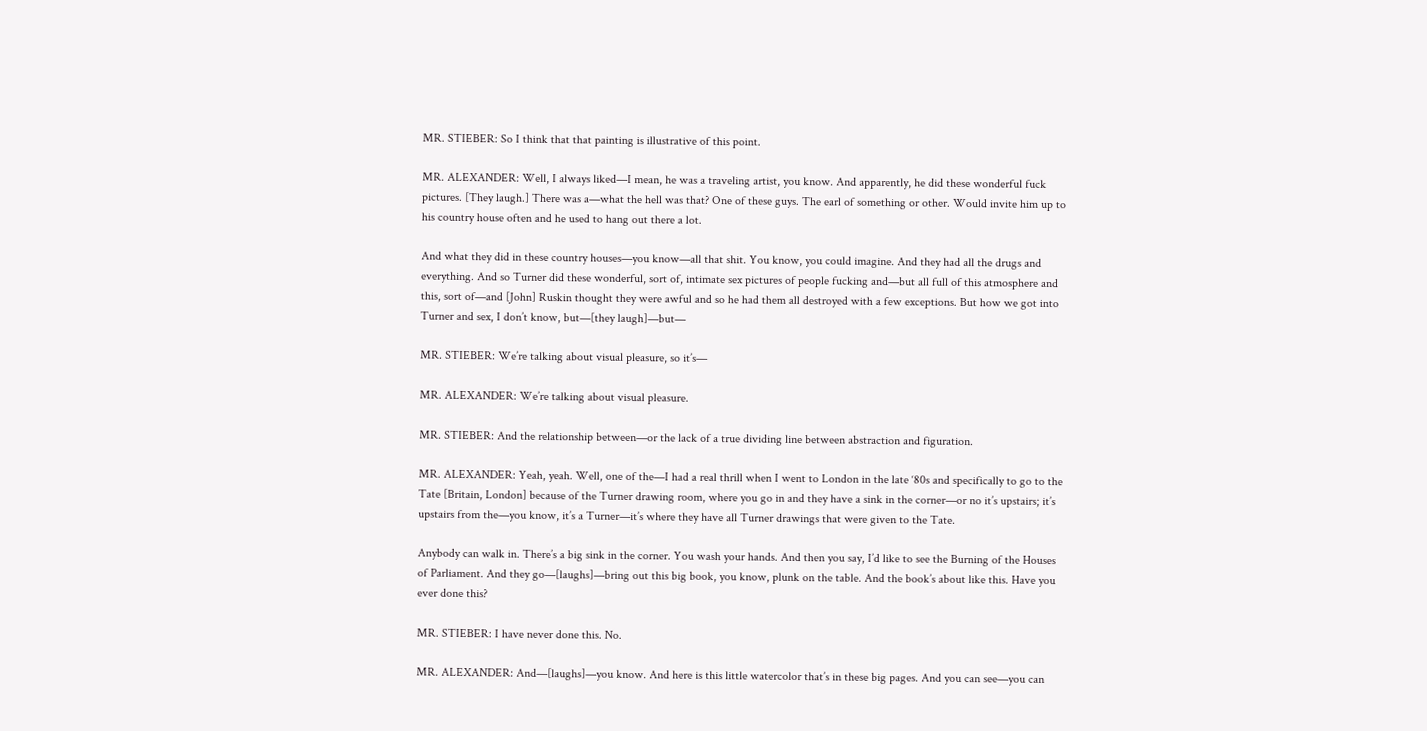MR. STIEBER: So I think that that painting is illustrative of this point.

MR. ALEXANDER: Well, I always liked—I mean, he was a traveling artist, you know. And apparently, he did these wonderful fuck pictures. [They laugh.] There was a—what the hell was that? One of these guys. The earl of something or other. Would invite him up to his country house often and he used to hang out there a lot.

And what they did in these country houses—you know—all that shit. You know, you could imagine. And they had all the drugs and everything. And so Turner did these wonderful, sort of, intimate sex pictures of people fucking and—but all full of this atmosphere and this, sort of—and [John] Ruskin thought they were awful and so he had them all destroyed with a few exceptions. But how we got into Turner and sex, I don’t know, but—[they laugh]—but—

MR. STIEBER: We’re talking about visual pleasure, so it’s—

MR. ALEXANDER: We’re talking about visual pleasure.

MR. STIEBER: And the relationship between—or the lack of a true dividing line between abstraction and figuration.

MR. ALEXANDER: Yeah, yeah. Well, one of the—I had a real thrill when I went to London in the late ‘80s and specifically to go to the Tate [Britain, London] because of the Turner drawing room, where you go in and they have a sink in the corner—or no it’s upstairs; it’s upstairs from the—you know, it’s a Turner—it’s where they have all Turner drawings that were given to the Tate.

Anybody can walk in. There’s a big sink in the corner. You wash your hands. And then you say, I’d like to see the Burning of the Houses of Parliament. And they go—[laughs]—bring out this big book, you know, plunk on the table. And the book’s about like this. Have you ever done this?

MR. STIEBER: I have never done this. No.

MR. ALEXANDER: And—[laughs]—you know. And here is this little watercolor that’s in these big pages. And you can see—you can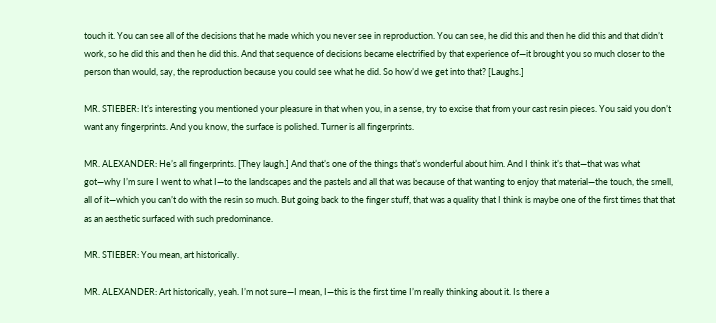touch it. You can see all of the decisions that he made which you never see in reproduction. You can see, he did this and then he did this and that didn’t work, so he did this and then he did this. And that sequence of decisions became electrified by that experience of—it brought you so much closer to the person than would, say, the reproduction because you could see what he did. So how’d we get into that? [Laughs.]

MR. STIEBER: It’s interesting you mentioned your pleasure in that when you, in a sense, try to excise that from your cast resin pieces. You said you don’t want any fingerprints. And you know, the surface is polished. Turner is all fingerprints.

MR. ALEXANDER: He’s all fingerprints. [They laugh.] And that’s one of the things that’s wonderful about him. And I think it’s that—that was what got—why I’m sure I went to what I—to the landscapes and the pastels and all that was because of that wanting to enjoy that material—the touch, the smell, all of it—which you can’t do with the resin so much. But going back to the finger stuff, that was a quality that I think is maybe one of the first times that that as an aesthetic surfaced with such predominance.

MR. STIEBER: You mean, art historically.

MR. ALEXANDER: Art historically, yeah. I’m not sure—I mean, I—this is the first time I’m really thinking about it. Is there a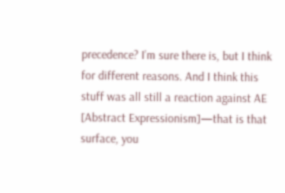precedence? I’m sure there is, but I think for different reasons. And I think this stuff was all still a reaction against AE [Abstract Expressionism]—that is that surface, you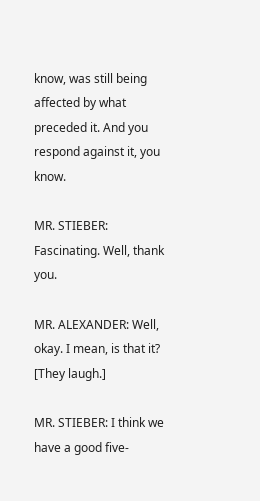know, was still being affected by what preceded it. And you respond against it, you know.

MR. STIEBER: Fascinating. Well, thank you.

MR. ALEXANDER: Well, okay. I mean, is that it? [They laugh.]

MR. STIEBER: I think we have a good five-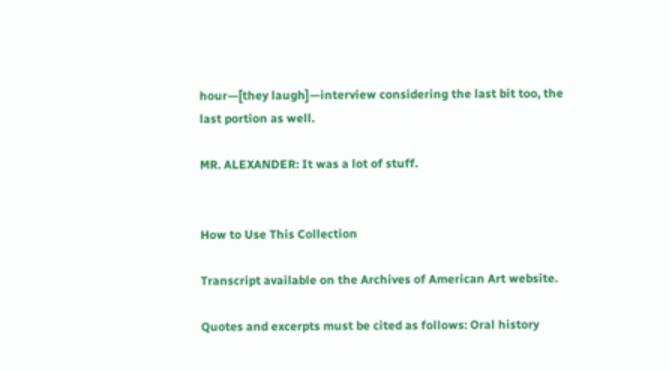hour—[they laugh]—interview considering the last bit too, the last portion as well.

MR. ALEXANDER: It was a lot of stuff.


How to Use This Collection

Transcript available on the Archives of American Art website.

Quotes and excerpts must be cited as follows: Oral history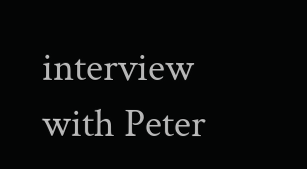interview with Peter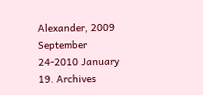Alexander, 2009 September 24-2010 January 19. Archives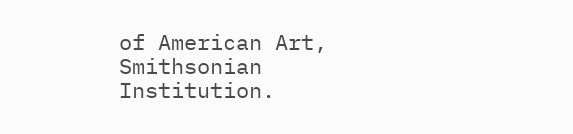of American Art, Smithsonian Institution.